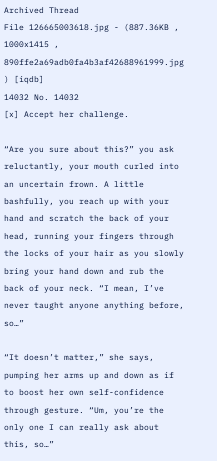Archived Thread
File 126665003618.jpg - (887.36KB , 1000x1415 , 890ffe2a69adb0fa4b3af42688961999.jpg ) [iqdb]
14032 No. 14032
[x] Accept her challenge.

“Are you sure about this?” you ask reluctantly, your mouth curled into an uncertain frown. A little bashfully, you reach up with your hand and scratch the back of your head, running your fingers through the locks of your hair as you slowly bring your hand down and rub the back of your neck. “I mean, I’ve never taught anyone anything before, so…”

“It doesn’t matter,” she says, pumping her arms up and down as if to boost her own self-confidence through gesture. “Um, you’re the only one I can really ask about this, so…”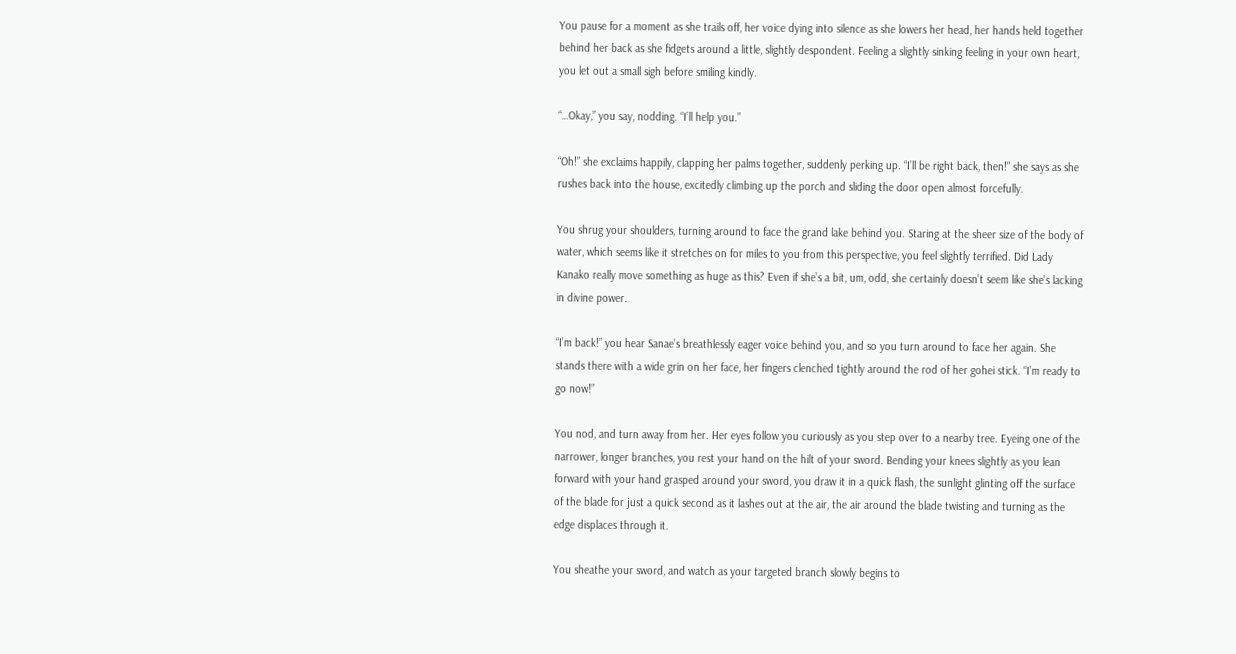You pause for a moment as she trails off, her voice dying into silence as she lowers her head, her hands held together behind her back as she fidgets around a little, slightly despondent. Feeling a slightly sinking feeling in your own heart, you let out a small sigh before smiling kindly.

“…Okay,” you say, nodding. “I’ll help you.”

“Oh!” she exclaims happily, clapping her palms together, suddenly perking up. “I’ll be right back, then!” she says as she rushes back into the house, excitedly climbing up the porch and sliding the door open almost forcefully.

You shrug your shoulders, turning around to face the grand lake behind you. Staring at the sheer size of the body of water, which seems like it stretches on for miles to you from this perspective, you feel slightly terrified. Did Lady Kanako really move something as huge as this? Even if she’s a bit, um, odd, she certainly doesn’t seem like she’s lacking in divine power.

“I’m back!” you hear Sanae’s breathlessly eager voice behind you, and so you turn around to face her again. She stands there with a wide grin on her face, her fingers clenched tightly around the rod of her gohei stick. “I’m ready to go now!”

You nod, and turn away from her. Her eyes follow you curiously as you step over to a nearby tree. Eyeing one of the narrower, longer branches, you rest your hand on the hilt of your sword. Bending your knees slightly as you lean forward with your hand grasped around your sword, you draw it in a quick flash, the sunlight glinting off the surface of the blade for just a quick second as it lashes out at the air, the air around the blade twisting and turning as the edge displaces through it.

You sheathe your sword, and watch as your targeted branch slowly begins to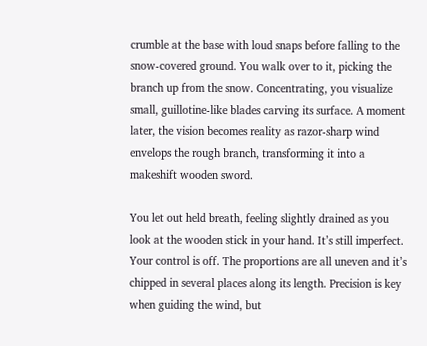crumble at the base with loud snaps before falling to the snow-covered ground. You walk over to it, picking the branch up from the snow. Concentrating, you visualize small, guillotine-like blades carving its surface. A moment later, the vision becomes reality as razor-sharp wind envelops the rough branch, transforming it into a makeshift wooden sword.

You let out held breath, feeling slightly drained as you look at the wooden stick in your hand. It’s still imperfect. Your control is off. The proportions are all uneven and it’s chipped in several places along its length. Precision is key when guiding the wind, but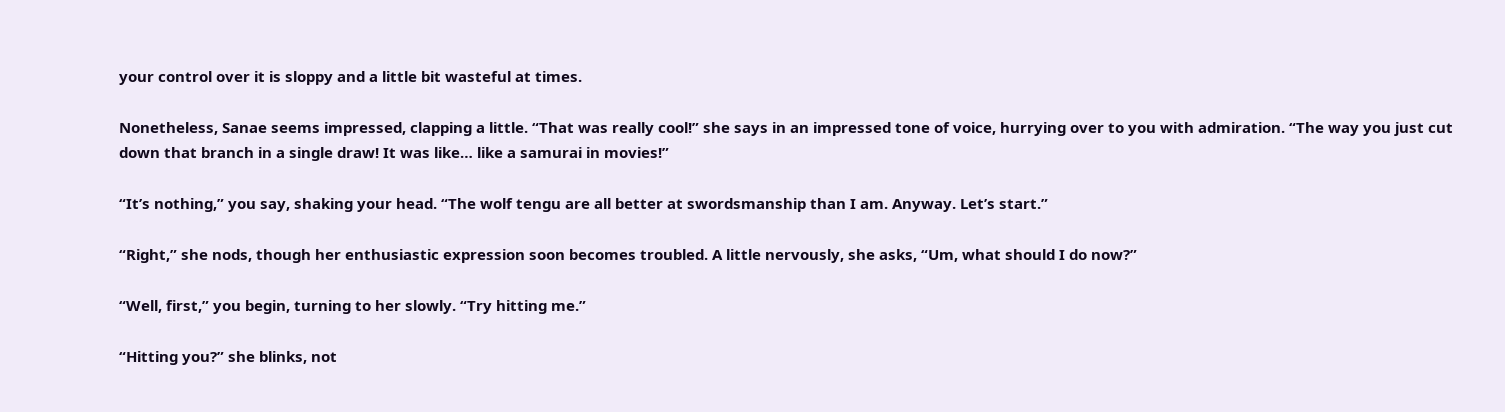your control over it is sloppy and a little bit wasteful at times.

Nonetheless, Sanae seems impressed, clapping a little. “That was really cool!” she says in an impressed tone of voice, hurrying over to you with admiration. “The way you just cut down that branch in a single draw! It was like… like a samurai in movies!”

“It’s nothing,” you say, shaking your head. “The wolf tengu are all better at swordsmanship than I am. Anyway. Let’s start.”

“Right,” she nods, though her enthusiastic expression soon becomes troubled. A little nervously, she asks, “Um, what should I do now?”

“Well, first,” you begin, turning to her slowly. “Try hitting me.”

“Hitting you?” she blinks, not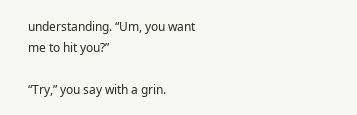understanding. “Um, you want me to hit you?”

“Try,” you say with a grin.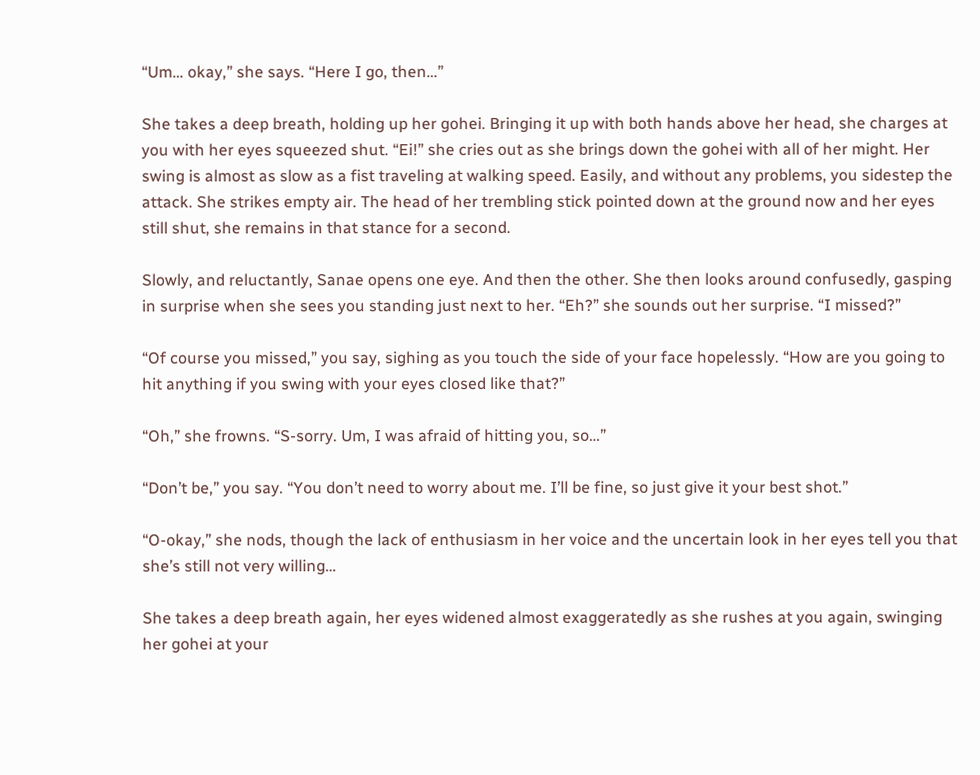“Um… okay,” she says. “Here I go, then…”

She takes a deep breath, holding up her gohei. Bringing it up with both hands above her head, she charges at you with her eyes squeezed shut. “Ei!” she cries out as she brings down the gohei with all of her might. Her swing is almost as slow as a fist traveling at walking speed. Easily, and without any problems, you sidestep the attack. She strikes empty air. The head of her trembling stick pointed down at the ground now and her eyes still shut, she remains in that stance for a second.

Slowly, and reluctantly, Sanae opens one eye. And then the other. She then looks around confusedly, gasping in surprise when she sees you standing just next to her. “Eh?” she sounds out her surprise. “I missed?”

“Of course you missed,” you say, sighing as you touch the side of your face hopelessly. “How are you going to hit anything if you swing with your eyes closed like that?”

“Oh,” she frowns. “S-sorry. Um, I was afraid of hitting you, so…”

“Don’t be,” you say. “You don’t need to worry about me. I’ll be fine, so just give it your best shot.”

“O-okay,” she nods, though the lack of enthusiasm in her voice and the uncertain look in her eyes tell you that she’s still not very willing…

She takes a deep breath again, her eyes widened almost exaggeratedly as she rushes at you again, swinging her gohei at your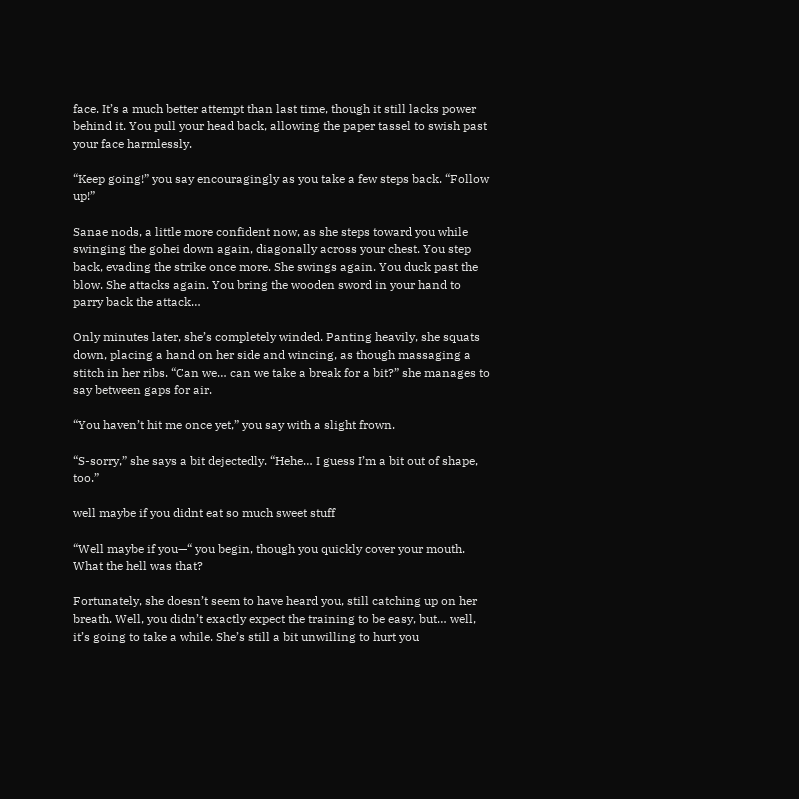face. It’s a much better attempt than last time, though it still lacks power behind it. You pull your head back, allowing the paper tassel to swish past your face harmlessly.

“Keep going!” you say encouragingly as you take a few steps back. “Follow up!”

Sanae nods, a little more confident now, as she steps toward you while swinging the gohei down again, diagonally across your chest. You step back, evading the strike once more. She swings again. You duck past the blow. She attacks again. You bring the wooden sword in your hand to parry back the attack…

Only minutes later, she’s completely winded. Panting heavily, she squats down, placing a hand on her side and wincing, as though massaging a stitch in her ribs. “Can we… can we take a break for a bit?” she manages to say between gaps for air.

“You haven’t hit me once yet,” you say with a slight frown.

“S-sorry,” she says a bit dejectedly. “Hehe… I guess I’m a bit out of shape, too.”

well maybe if you didnt eat so much sweet stuff

“Well maybe if you—“ you begin, though you quickly cover your mouth. What the hell was that?

Fortunately, she doesn’t seem to have heard you, still catching up on her breath. Well, you didn’t exactly expect the training to be easy, but… well, it’s going to take a while. She’s still a bit unwilling to hurt you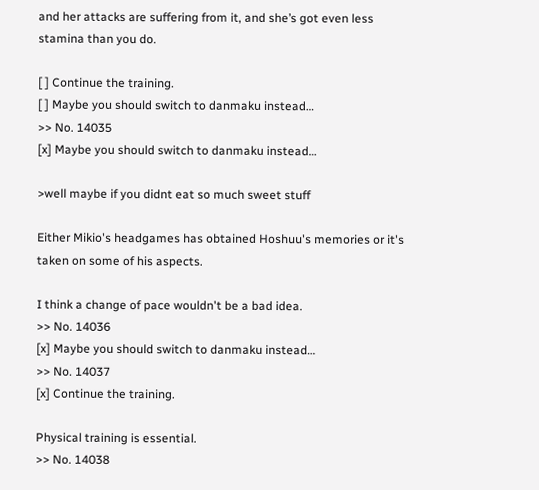and her attacks are suffering from it, and she’s got even less stamina than you do.

[ ] Continue the training.
[ ] Maybe you should switch to danmaku instead…
>> No. 14035
[x] Maybe you should switch to danmaku instead…

>well maybe if you didnt eat so much sweet stuff

Either Mikio's headgames has obtained Hoshuu's memories or it's taken on some of his aspects.

I think a change of pace wouldn't be a bad idea.
>> No. 14036
[x] Maybe you should switch to danmaku instead…
>> No. 14037
[x] Continue the training.

Physical training is essential.
>> No. 14038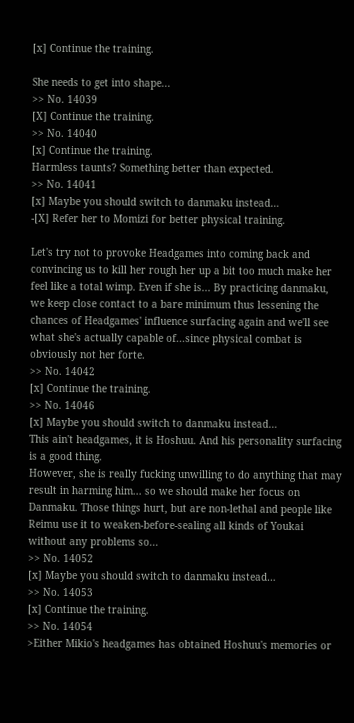[x] Continue the training.

She needs to get into shape...
>> No. 14039
[X] Continue the training.
>> No. 14040
[x] Continue the training.
Harmless taunts? Something better than expected.
>> No. 14041
[x] Maybe you should switch to danmaku instead…
-[X] Refer her to Momizi for better physical training.

Let's try not to provoke Headgames into coming back and convincing us to kill her rough her up a bit too much make her feel like a total wimp. Even if she is... By practicing danmaku, we keep close contact to a bare minimum thus lessening the chances of Headgames' influence surfacing again and we'll see what she's actually capable of...since physical combat is obviously not her forte.
>> No. 14042
[x] Continue the training.
>> No. 14046
[x] Maybe you should switch to danmaku instead…
This ain't headgames, it is Hoshuu. And his personality surfacing is a good thing.
However, she is really fucking unwilling to do anything that may result in harming him... so we should make her focus on Danmaku. Those things hurt, but are non-lethal and people like Reimu use it to weaken-before-sealing all kinds of Youkai without any problems so...
>> No. 14052
[x] Maybe you should switch to danmaku instead…
>> No. 14053
[x] Continue the training.
>> No. 14054
>Either Mikio's headgames has obtained Hoshuu's memories or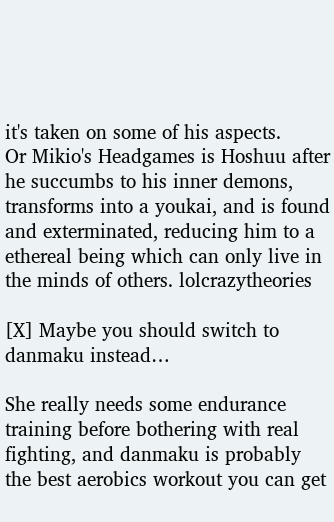it's taken on some of his aspects.
Or Mikio's Headgames is Hoshuu after he succumbs to his inner demons, transforms into a youkai, and is found and exterminated, reducing him to a ethereal being which can only live in the minds of others. lolcrazytheories

[X] Maybe you should switch to danmaku instead…

She really needs some endurance training before bothering with real fighting, and danmaku is probably the best aerobics workout you can get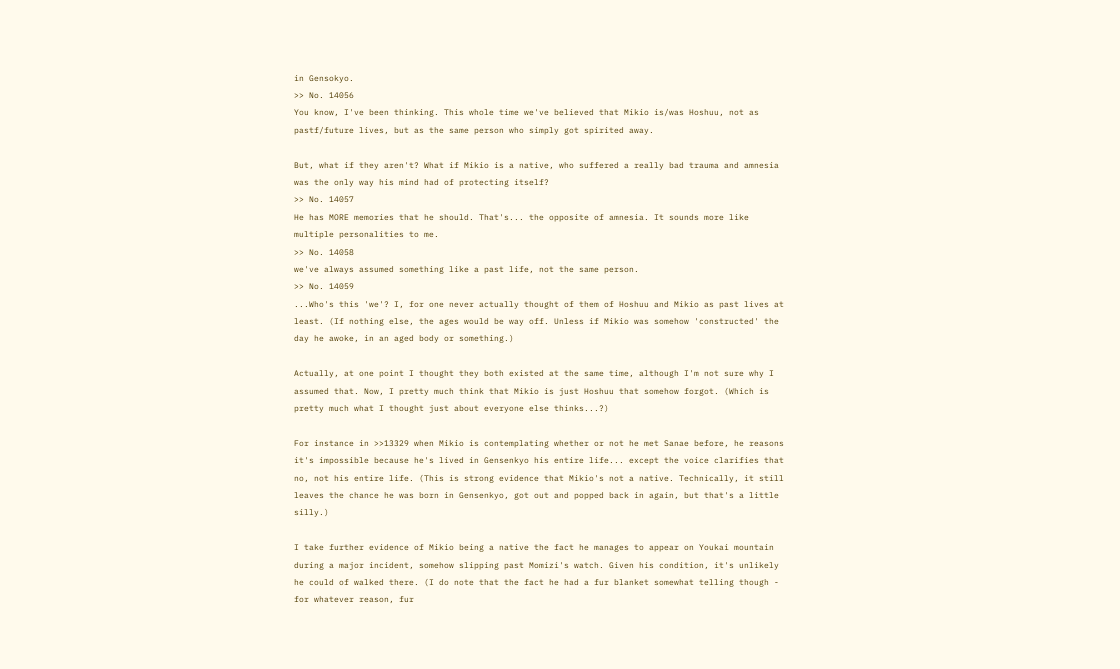in Gensokyo.
>> No. 14056
You know, I've been thinking. This whole time we've believed that Mikio is/was Hoshuu, not as pastf/future lives, but as the same person who simply got spirited away.

But, what if they aren't? What if Mikio is a native, who suffered a really bad trauma and amnesia was the only way his mind had of protecting itself?
>> No. 14057
He has MORE memories that he should. That's... the opposite of amnesia. It sounds more like multiple personalities to me.
>> No. 14058
we've always assumed something like a past life, not the same person.
>> No. 14059
...Who's this 'we'? I, for one never actually thought of them of Hoshuu and Mikio as past lives at least. (If nothing else, the ages would be way off. Unless if Mikio was somehow 'constructed' the day he awoke, in an aged body or something.)

Actually, at one point I thought they both existed at the same time, although I'm not sure why I assumed that. Now, I pretty much think that Mikio is just Hoshuu that somehow forgot. (Which is pretty much what I thought just about everyone else thinks...?)

For instance in >>13329 when Mikio is contemplating whether or not he met Sanae before, he reasons it's impossible because he's lived in Gensenkyo his entire life... except the voice clarifies that no, not his entire life. (This is strong evidence that Mikio's not a native. Technically, it still leaves the chance he was born in Gensenkyo, got out and popped back in again, but that's a little silly.)

I take further evidence of Mikio being a native the fact he manages to appear on Youkai mountain during a major incident, somehow slipping past Momizi's watch. Given his condition, it's unlikely he could of walked there. (I do note that the fact he had a fur blanket somewhat telling though - for whatever reason, fur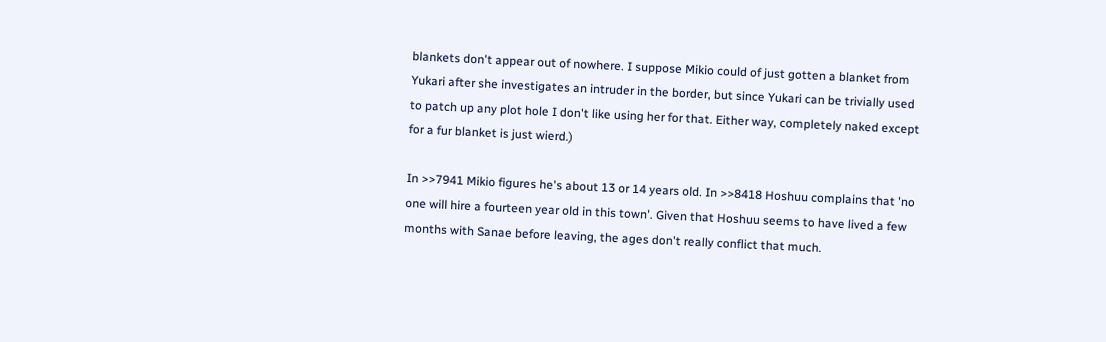blankets don't appear out of nowhere. I suppose Mikio could of just gotten a blanket from Yukari after she investigates an intruder in the border, but since Yukari can be trivially used to patch up any plot hole I don't like using her for that. Either way, completely naked except for a fur blanket is just wierd.)

In >>7941 Mikio figures he's about 13 or 14 years old. In >>8418 Hoshuu complains that 'no one will hire a fourteen year old in this town'. Given that Hoshuu seems to have lived a few months with Sanae before leaving, the ages don't really conflict that much.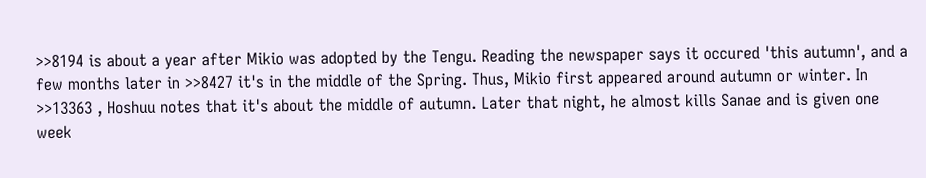>>8194 is about a year after Mikio was adopted by the Tengu. Reading the newspaper says it occured 'this autumn', and a few months later in >>8427 it's in the middle of the Spring. Thus, Mikio first appeared around autumn or winter. In >>13363 , Hoshuu notes that it's about the middle of autumn. Later that night, he almost kills Sanae and is given one week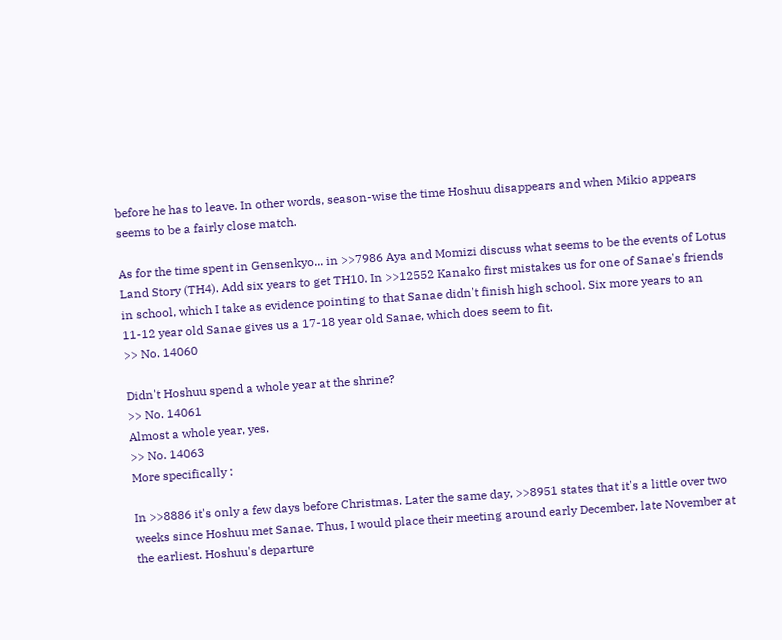before he has to leave. In other words, season-wise the time Hoshuu disappears and when Mikio appears seems to be a fairly close match.

As for the time spent in Gensenkyo... in >>7986 Aya and Momizi discuss what seems to be the events of Lotus Land Story (TH4). Add six years to get TH10. In >>12552 Kanako first mistakes us for one of Sanae's friends in school, which I take as evidence pointing to that Sanae didn't finish high school. Six more years to an 11-12 year old Sanae gives us a 17-18 year old Sanae, which does seem to fit.
>> No. 14060

Didn't Hoshuu spend a whole year at the shrine?
>> No. 14061
Almost a whole year, yes.
>> No. 14063
More specifically :

In >>8886 it's only a few days before Christmas. Later the same day, >>8951 states that it's a little over two weeks since Hoshuu met Sanae. Thus, I would place their meeting around early December, late November at the earliest. Hoshuu's departure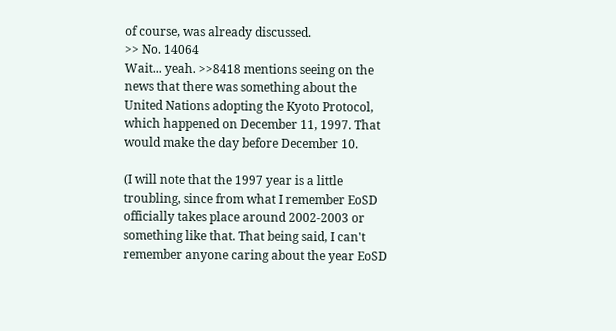of course, was already discussed.
>> No. 14064
Wait... yeah. >>8418 mentions seeing on the news that there was something about the United Nations adopting the Kyoto Protocol, which happened on December 11, 1997. That would make the day before December 10.

(I will note that the 1997 year is a little troubling, since from what I remember EoSD officially takes place around 2002-2003 or something like that. That being said, I can't remember anyone caring about the year EoSD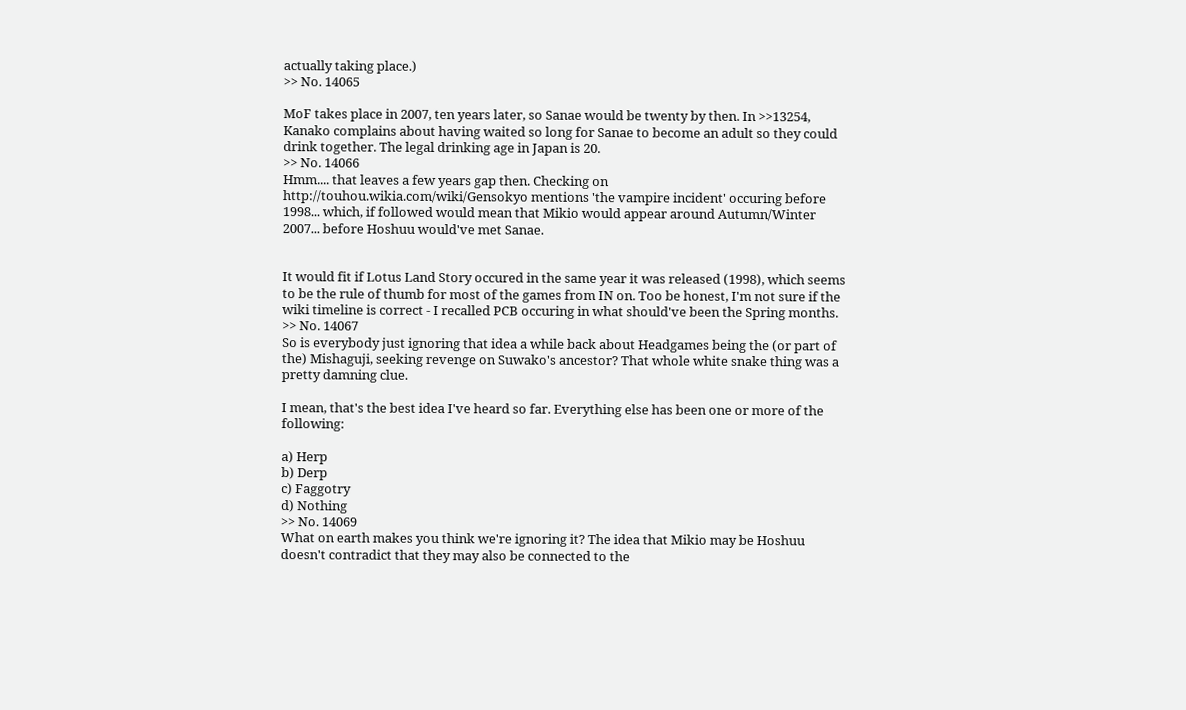actually taking place.)
>> No. 14065

MoF takes place in 2007, ten years later, so Sanae would be twenty by then. In >>13254, Kanako complains about having waited so long for Sanae to become an adult so they could drink together. The legal drinking age in Japan is 20.
>> No. 14066
Hmm.... that leaves a few years gap then. Checking on http://touhou.wikia.com/wiki/Gensokyo mentions 'the vampire incident' occuring before 1998... which, if followed would mean that Mikio would appear around Autumn/Winter 2007... before Hoshuu would've met Sanae.


It would fit if Lotus Land Story occured in the same year it was released (1998), which seems to be the rule of thumb for most of the games from IN on. Too be honest, I'm not sure if the wiki timeline is correct - I recalled PCB occuring in what should've been the Spring months.
>> No. 14067
So is everybody just ignoring that idea a while back about Headgames being the (or part of the) Mishaguji, seeking revenge on Suwako's ancestor? That whole white snake thing was a pretty damning clue.

I mean, that's the best idea I've heard so far. Everything else has been one or more of the following:

a) Herp
b) Derp
c) Faggotry
d) Nothing
>> No. 14069
What on earth makes you think we're ignoring it? The idea that Mikio may be Hoshuu doesn't contradict that they may also be connected to the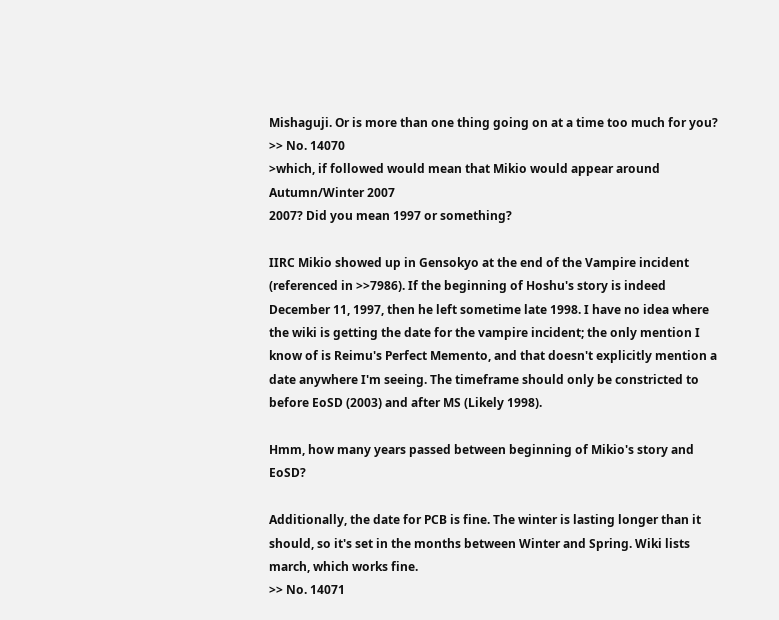Mishaguji. Or is more than one thing going on at a time too much for you?
>> No. 14070
>which, if followed would mean that Mikio would appear around Autumn/Winter 2007
2007? Did you mean 1997 or something?

IIRC Mikio showed up in Gensokyo at the end of the Vampire incident (referenced in >>7986). If the beginning of Hoshu's story is indeed December 11, 1997, then he left sometime late 1998. I have no idea where the wiki is getting the date for the vampire incident; the only mention I know of is Reimu's Perfect Memento, and that doesn't explicitly mention a date anywhere I'm seeing. The timeframe should only be constricted to before EoSD (2003) and after MS (Likely 1998).

Hmm, how many years passed between beginning of Mikio's story and EoSD?

Additionally, the date for PCB is fine. The winter is lasting longer than it should, so it's set in the months between Winter and Spring. Wiki lists march, which works fine.
>> No. 14071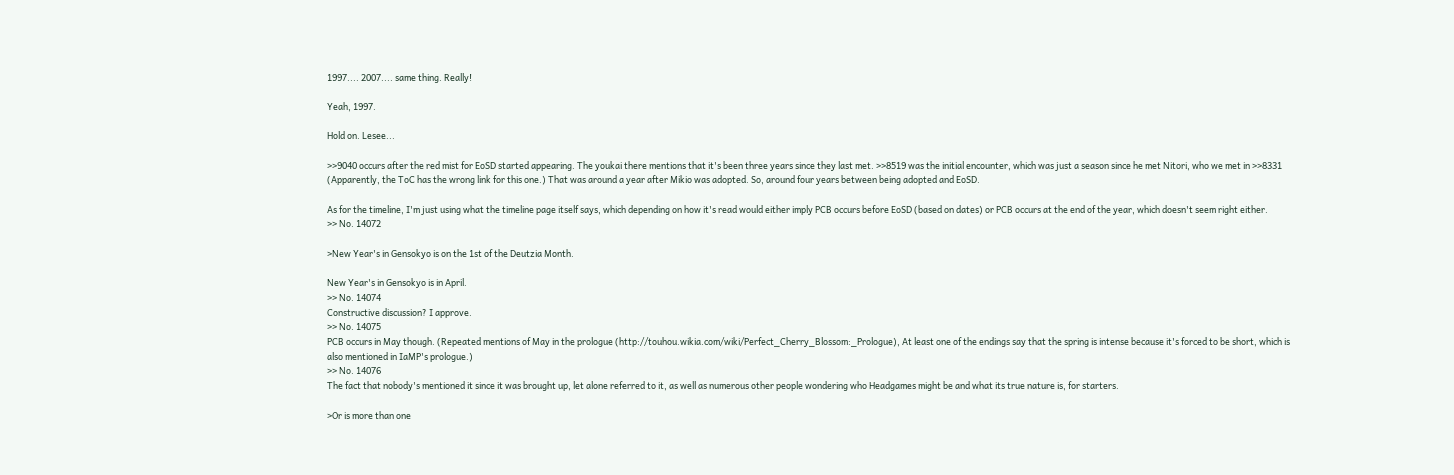1997.... 2007.... same thing. Really!

Yeah, 1997.

Hold on. Lesee...

>>9040 occurs after the red mist for EoSD started appearing. The youkai there mentions that it's been three years since they last met. >>8519 was the initial encounter, which was just a season since he met Nitori, who we met in >>8331 (Apparently, the ToC has the wrong link for this one.) That was around a year after Mikio was adopted. So, around four years between being adopted and EoSD.

As for the timeline, I'm just using what the timeline page itself says, which depending on how it's read would either imply PCB occurs before EoSD (based on dates) or PCB occurs at the end of the year, which doesn't seem right either.
>> No. 14072

>New Year's in Gensokyo is on the 1st of the Deutzia Month.

New Year's in Gensokyo is in April.
>> No. 14074
Constructive discussion? I approve.
>> No. 14075
PCB occurs in May though. (Repeated mentions of May in the prologue (http://touhou.wikia.com/wiki/Perfect_Cherry_Blossom:_Prologue), At least one of the endings say that the spring is intense because it's forced to be short, which is also mentioned in IaMP's prologue.)
>> No. 14076
The fact that nobody's mentioned it since it was brought up, let alone referred to it, as well as numerous other people wondering who Headgames might be and what its true nature is, for starters.

>Or is more than one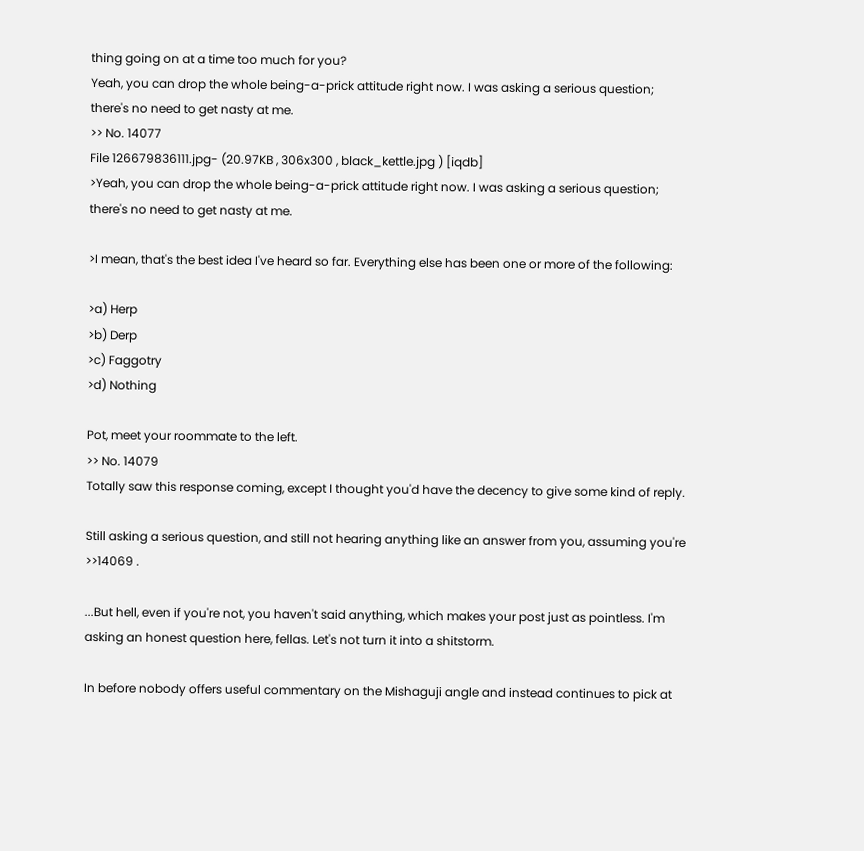thing going on at a time too much for you?
Yeah, you can drop the whole being-a-prick attitude right now. I was asking a serious question; there's no need to get nasty at me.
>> No. 14077
File 126679836111.jpg- (20.97KB , 306x300 , black_kettle.jpg ) [iqdb]
>Yeah, you can drop the whole being-a-prick attitude right now. I was asking a serious question; there's no need to get nasty at me.

>I mean, that's the best idea I've heard so far. Everything else has been one or more of the following:

>a) Herp
>b) Derp
>c) Faggotry
>d) Nothing

Pot, meet your roommate to the left.
>> No. 14079
Totally saw this response coming, except I thought you'd have the decency to give some kind of reply.

Still asking a serious question, and still not hearing anything like an answer from you, assuming you're >>14069 .

...But hell, even if you're not, you haven't said anything, which makes your post just as pointless. I'm asking an honest question here, fellas. Let's not turn it into a shitstorm.

In before nobody offers useful commentary on the Mishaguji angle and instead continues to pick at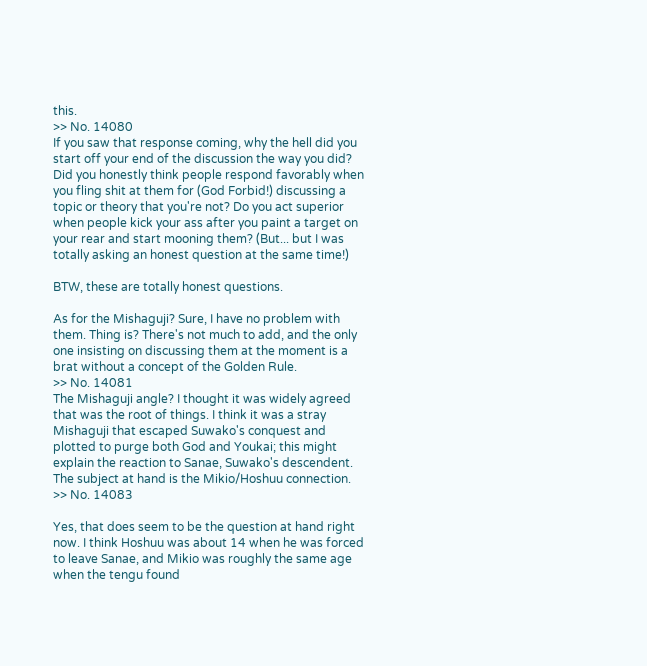this.
>> No. 14080
If you saw that response coming, why the hell did you start off your end of the discussion the way you did? Did you honestly think people respond favorably when you fling shit at them for (God Forbid!) discussing a topic or theory that you're not? Do you act superior when people kick your ass after you paint a target on your rear and start mooning them? (But... but I was totally asking an honest question at the same time!)

BTW, these are totally honest questions.

As for the Mishaguji? Sure, I have no problem with them. Thing is? There's not much to add, and the only one insisting on discussing them at the moment is a brat without a concept of the Golden Rule.
>> No. 14081
The Mishaguji angle? I thought it was widely agreed that was the root of things. I think it was a stray Mishaguji that escaped Suwako's conquest and plotted to purge both God and Youkai; this might explain the reaction to Sanae, Suwako's descendent. The subject at hand is the Mikio/Hoshuu connection.
>> No. 14083

Yes, that does seem to be the question at hand right now. I think Hoshuu was about 14 when he was forced to leave Sanae, and Mikio was roughly the same age when the tengu found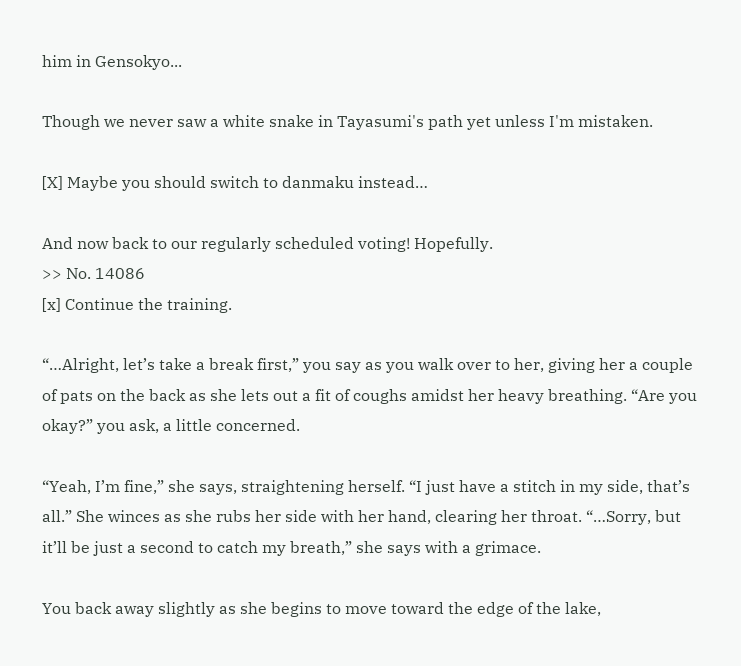him in Gensokyo...

Though we never saw a white snake in Tayasumi's path yet unless I'm mistaken.

[X] Maybe you should switch to danmaku instead…

And now back to our regularly scheduled voting! Hopefully.
>> No. 14086
[x] Continue the training.

“…Alright, let’s take a break first,” you say as you walk over to her, giving her a couple of pats on the back as she lets out a fit of coughs amidst her heavy breathing. “Are you okay?” you ask, a little concerned.

“Yeah, I’m fine,” she says, straightening herself. “I just have a stitch in my side, that’s all.” She winces as she rubs her side with her hand, clearing her throat. “…Sorry, but it’ll be just a second to catch my breath,” she says with a grimace.

You back away slightly as she begins to move toward the edge of the lake,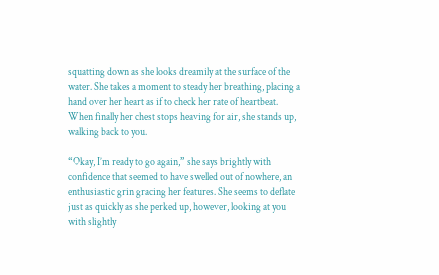squatting down as she looks dreamily at the surface of the water. She takes a moment to steady her breathing, placing a hand over her heart as if to check her rate of heartbeat. When finally her chest stops heaving for air, she stands up, walking back to you.

“Okay, I’m ready to go again,” she says brightly with confidence that seemed to have swelled out of nowhere, an enthusiastic grin gracing her features. She seems to deflate just as quickly as she perked up, however, looking at you with slightly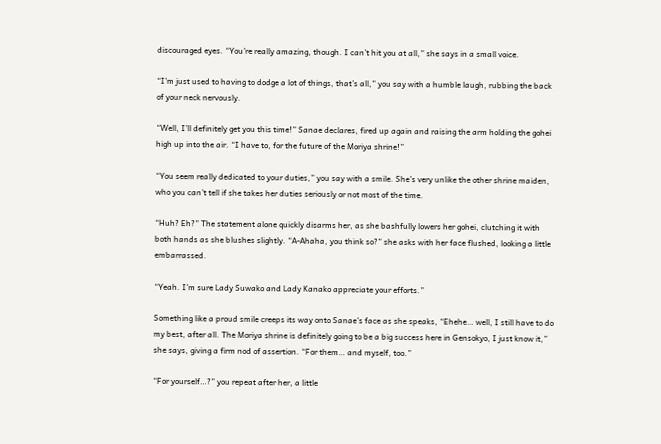discouraged eyes. “You’re really amazing, though. I can’t hit you at all,” she says in a small voice.

“I’m just used to having to dodge a lot of things, that’s all,” you say with a humble laugh, rubbing the back of your neck nervously.

“Well, I’ll definitely get you this time!” Sanae declares, fired up again and raising the arm holding the gohei high up into the air. “I have to, for the future of the Moriya shrine!”

“You seem really dedicated to your duties,” you say with a smile. She’s very unlike the other shrine maiden, who you can’t tell if she takes her duties seriously or not most of the time.

“Huh? Eh?” The statement alone quickly disarms her, as she bashfully lowers her gohei, clutching it with both hands as she blushes slightly. “A-Ahaha, you think so?” she asks with her face flushed, looking a little embarrassed.

“Yeah. I’m sure Lady Suwako and Lady Kanako appreciate your efforts.”

Something like a proud smile creeps its way onto Sanae’s face as she speaks, “Ehehe… well, I still have to do my best, after all. The Moriya shrine is definitely going to be a big success here in Gensokyo, I just know it,” she says, giving a firm nod of assertion. “For them… and myself, too.”

“For yourself…?” you repeat after her, a little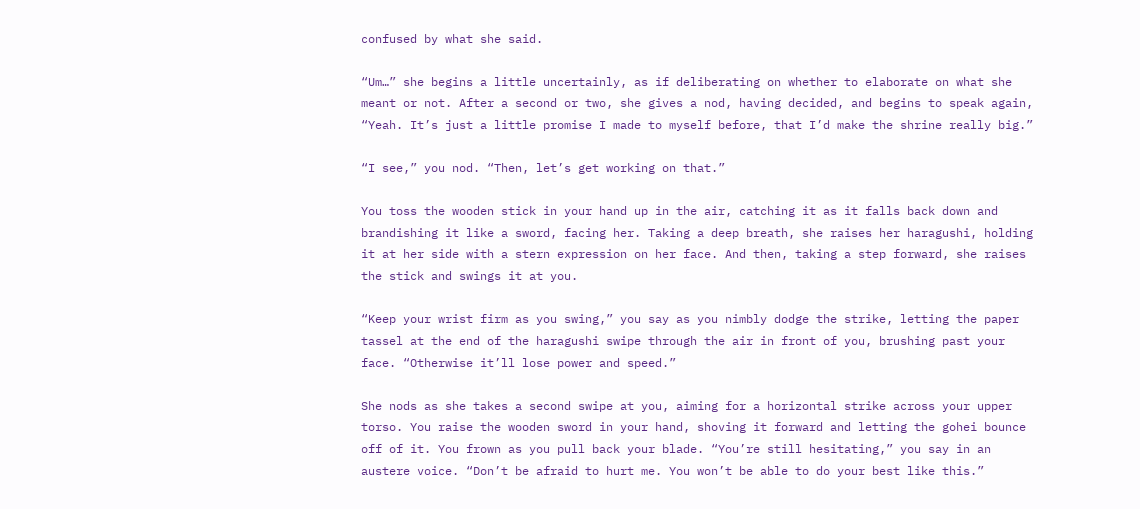confused by what she said.

“Um…” she begins a little uncertainly, as if deliberating on whether to elaborate on what she meant or not. After a second or two, she gives a nod, having decided, and begins to speak again, “Yeah. It’s just a little promise I made to myself before, that I’d make the shrine really big.”

“I see,” you nod. “Then, let’s get working on that.”

You toss the wooden stick in your hand up in the air, catching it as it falls back down and brandishing it like a sword, facing her. Taking a deep breath, she raises her haragushi, holding it at her side with a stern expression on her face. And then, taking a step forward, she raises the stick and swings it at you.

“Keep your wrist firm as you swing,” you say as you nimbly dodge the strike, letting the paper tassel at the end of the haragushi swipe through the air in front of you, brushing past your face. “Otherwise it’ll lose power and speed.”

She nods as she takes a second swipe at you, aiming for a horizontal strike across your upper torso. You raise the wooden sword in your hand, shoving it forward and letting the gohei bounce off of it. You frown as you pull back your blade. “You’re still hesitating,” you say in an austere voice. “Don’t be afraid to hurt me. You won’t be able to do your best like this.”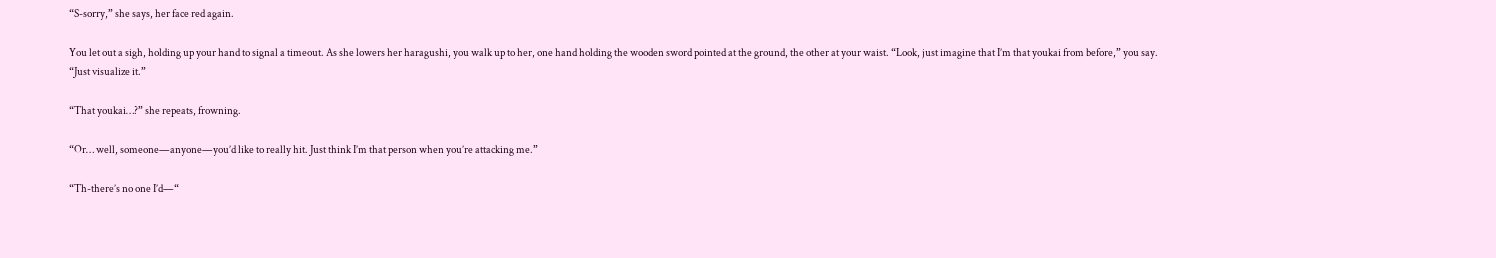“S-sorry,” she says, her face red again.

You let out a sigh, holding up your hand to signal a timeout. As she lowers her haragushi, you walk up to her, one hand holding the wooden sword pointed at the ground, the other at your waist. “Look, just imagine that I’m that youkai from before,” you say. “Just visualize it.”

“That youkai…?” she repeats, frowning.

“Or… well, someone—anyone—you’d like to really hit. Just think I’m that person when you’re attacking me.”

“Th-there’s no one I’d—“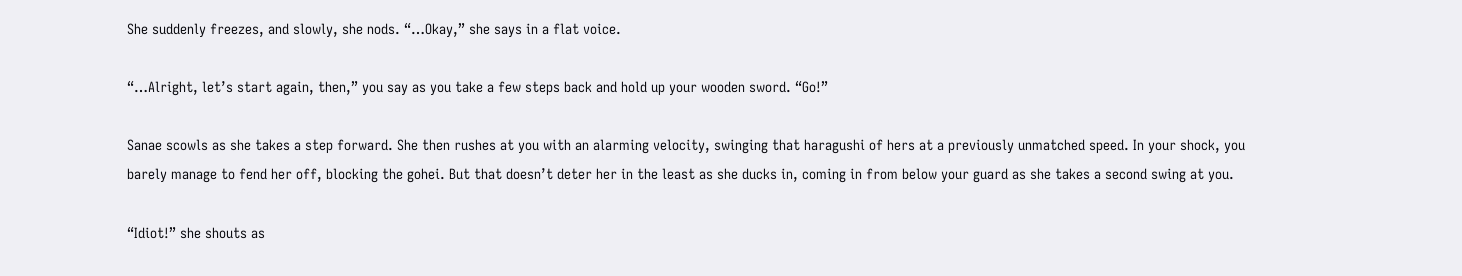She suddenly freezes, and slowly, she nods. “…Okay,” she says in a flat voice.

“…Alright, let’s start again, then,” you say as you take a few steps back and hold up your wooden sword. “Go!”

Sanae scowls as she takes a step forward. She then rushes at you with an alarming velocity, swinging that haragushi of hers at a previously unmatched speed. In your shock, you barely manage to fend her off, blocking the gohei. But that doesn’t deter her in the least as she ducks in, coming in from below your guard as she takes a second swing at you.

“Idiot!” she shouts as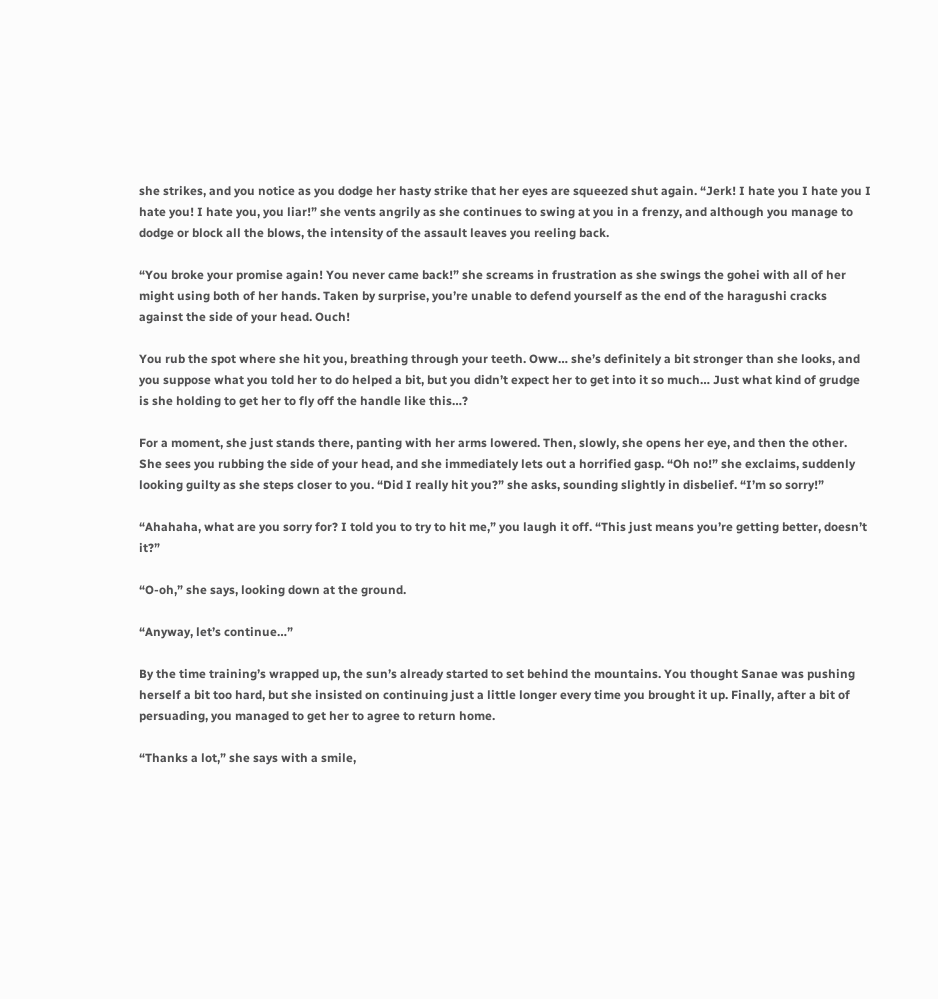she strikes, and you notice as you dodge her hasty strike that her eyes are squeezed shut again. “Jerk! I hate you I hate you I hate you! I hate you, you liar!” she vents angrily as she continues to swing at you in a frenzy, and although you manage to dodge or block all the blows, the intensity of the assault leaves you reeling back.

“You broke your promise again! You never came back!” she screams in frustration as she swings the gohei with all of her might using both of her hands. Taken by surprise, you’re unable to defend yourself as the end of the haragushi cracks against the side of your head. Ouch!

You rub the spot where she hit you, breathing through your teeth. Oww… she’s definitely a bit stronger than she looks, and you suppose what you told her to do helped a bit, but you didn’t expect her to get into it so much… Just what kind of grudge is she holding to get her to fly off the handle like this…?

For a moment, she just stands there, panting with her arms lowered. Then, slowly, she opens her eye, and then the other. She sees you rubbing the side of your head, and she immediately lets out a horrified gasp. “Oh no!” she exclaims, suddenly looking guilty as she steps closer to you. “Did I really hit you?” she asks, sounding slightly in disbelief. “I’m so sorry!”

“Ahahaha, what are you sorry for? I told you to try to hit me,” you laugh it off. “This just means you’re getting better, doesn’t it?”

“O-oh,” she says, looking down at the ground.

“Anyway, let’s continue…”

By the time training’s wrapped up, the sun’s already started to set behind the mountains. You thought Sanae was pushing herself a bit too hard, but she insisted on continuing just a little longer every time you brought it up. Finally, after a bit of persuading, you managed to get her to agree to return home.

“Thanks a lot,” she says with a smile,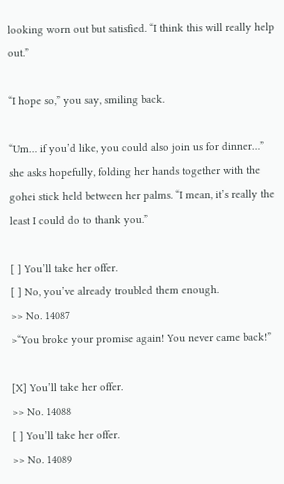looking worn out but satisfied. “I think this will really help out.”

“I hope so,” you say, smiling back.

“Um… if you’d like, you could also join us for dinner…” she asks hopefully, folding her hands together with the gohei stick held between her palms. “I mean, it’s really the least I could do to thank you.”

[ ] You’ll take her offer.
[ ] No, you’ve already troubled them enough.
>> No. 14087
>“You broke your promise again! You never came back!”

[X] You’ll take her offer.
>> No. 14088
[ ] You’ll take her offer.
>> No. 14089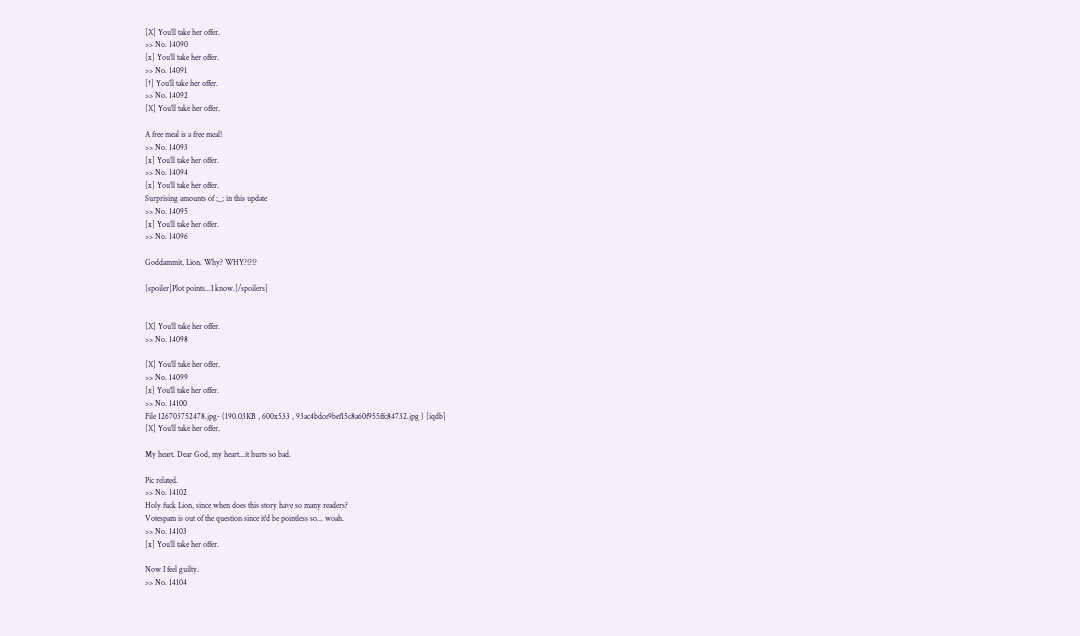[X] You’ll take her offer.
>> No. 14090
[x] You’ll take her offer.
>> No. 14091
[†] You’ll take her offer.
>> No. 14092
[X] You’ll take her offer.

A free meal is a free meal!
>> No. 14093
[x] You’ll take her offer.
>> No. 14094
[x] You’ll take her offer.
Surprising amounts of ;_; in this update
>> No. 14095
[x] You’ll take her offer.
>> No. 14096

Goddammit, Lion. Why? WHY?!?!?

[spoiler]Plot points...I know.[/spoilers]


[X] You’ll take her offer.
>> No. 14098

[X] You’ll take her offer.
>> No. 14099
[x] You’ll take her offer.
>> No. 14100
File 126703752478.jpg- (190.03KB , 600x533 , 93ac4bdce9bef15c8a60f955ffc84732.jpg ) [iqdb]
[X] You’ll take her offer.

My heart. Dear God, my heart...it hurts so bad.

Pic related.
>> No. 14102
Holy fuck Lion, since when does this story have so many readers?
Votespam is out of the question since it'd be pointless so... woah.
>> No. 14103
[x] You’ll take her offer.

Now I feel guilty.
>> No. 14104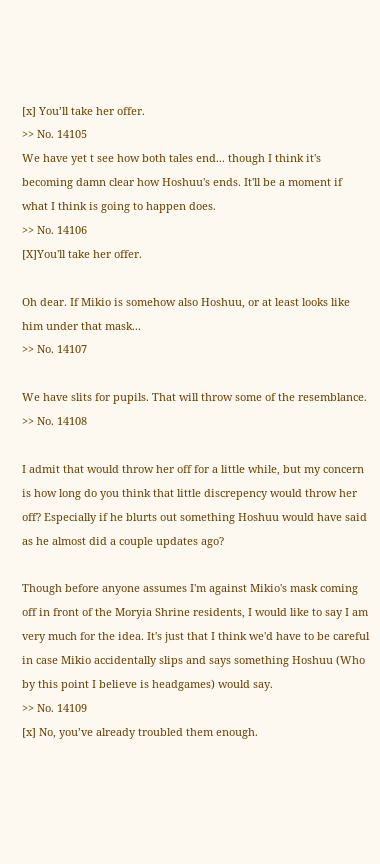[x] You’ll take her offer.
>> No. 14105
We have yet t see how both tales end... though I think it's becoming damn clear how Hoshuu's ends. It'll be a moment if what I think is going to happen does.
>> No. 14106
[X]You'll take her offer.

Oh dear. If Mikio is somehow also Hoshuu, or at least looks like him under that mask...
>> No. 14107

We have slits for pupils. That will throw some of the resemblance.
>> No. 14108

I admit that would throw her off for a little while, but my concern is how long do you think that little discrepency would throw her off? Especially if he blurts out something Hoshuu would have said as he almost did a couple updates ago?

Though before anyone assumes I'm against Mikio's mask coming off in front of the Moryia Shrine residents, I would like to say I am very much for the idea. It's just that I think we'd have to be careful in case Mikio accidentally slips and says something Hoshuu (Who by this point I believe is headgames) would say.
>> No. 14109
[x] No, you’ve already troubled them enough.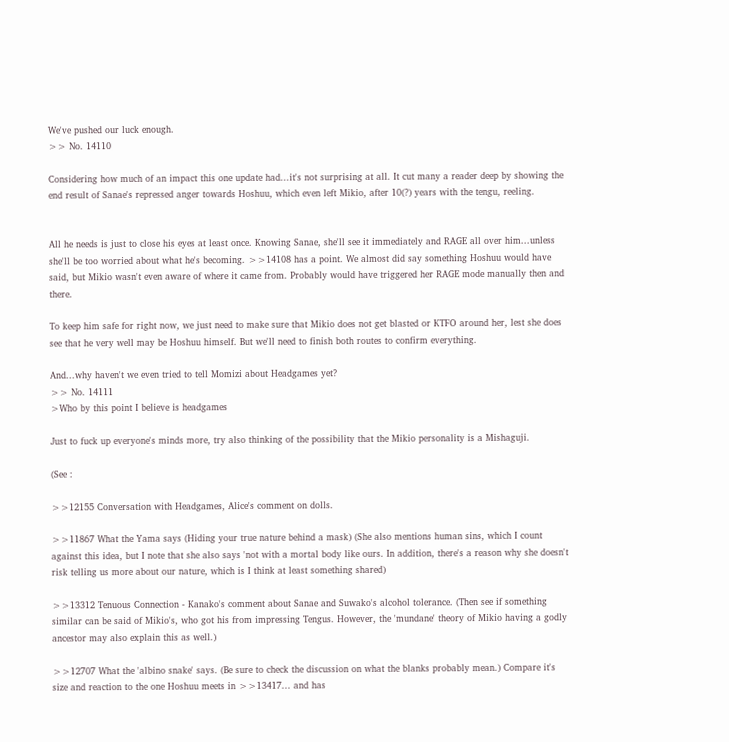We've pushed our luck enough.
>> No. 14110

Considering how much of an impact this one update had...it's not surprising at all. It cut many a reader deep by showing the end result of Sanae's repressed anger towards Hoshuu, which even left Mikio, after 10(?) years with the tengu, reeling.


All he needs is just to close his eyes at least once. Knowing Sanae, she'll see it immediately and RAGE all over him...unless she'll be too worried about what he's becoming. >>14108 has a point. We almost did say something Hoshuu would have said, but Mikio wasn't even aware of where it came from. Probably would have triggered her RAGE mode manually then and there.

To keep him safe for right now, we just need to make sure that Mikio does not get blasted or KTFO around her, lest she does see that he very well may be Hoshuu himself. But we'll need to finish both routes to confirm everything.

And...why haven't we even tried to tell Momizi about Headgames yet?
>> No. 14111
>Who by this point I believe is headgames

Just to fuck up everyone's minds more, try also thinking of the possibility that the Mikio personality is a Mishaguji.

(See :

>>12155 Conversation with Headgames, Alice's comment on dolls.

>>11867 What the Yama says (Hiding your true nature behind a mask) (She also mentions human sins, which I count against this idea, but I note that she also says 'not with a mortal body like ours. In addition, there's a reason why she doesn't risk telling us more about our nature, which is I think at least something shared)

>>13312 Tenuous Connection - Kanako's comment about Sanae and Suwako's alcohol tolerance. (Then see if something similar can be said of Mikio's, who got his from impressing Tengus. However, the 'mundane' theory of Mikio having a godly ancestor may also explain this as well.)

>>12707 What the 'albino snake' says. (Be sure to check the discussion on what the blanks probably mean.) Compare it's size and reaction to the one Hoshuu meets in >>13417... and has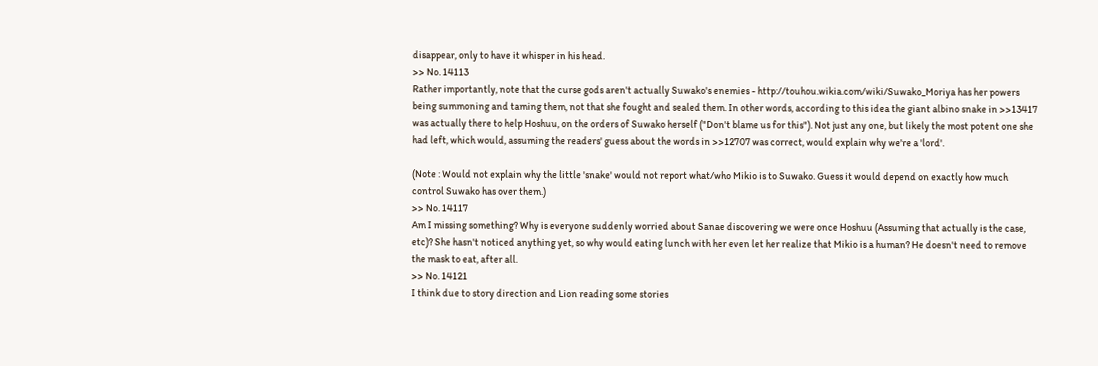disappear, only to have it whisper in his head.
>> No. 14113
Rather importantly, note that the curse gods aren't actually Suwako's enemies - http://touhou.wikia.com/wiki/Suwako_Moriya has her powers being summoning and taming them, not that she fought and sealed them. In other words, according to this idea the giant albino snake in >>13417 was actually there to help Hoshuu, on the orders of Suwako herself ("Don't blame us for this"). Not just any one, but likely the most potent one she had left, which would, assuming the readers' guess about the words in >>12707 was correct, would explain why we're a 'lord'.

(Note : Would not explain why the little 'snake' would not report what/who Mikio is to Suwako. Guess it would depend on exactly how much control Suwako has over them.)
>> No. 14117
Am I missing something? Why is everyone suddenly worried about Sanae discovering we were once Hoshuu (Assuming that actually is the case, etc)? She hasn't noticed anything yet, so why would eating lunch with her even let her realize that Mikio is a human? He doesn't need to remove the mask to eat, after all.
>> No. 14121
I think due to story direction and Lion reading some stories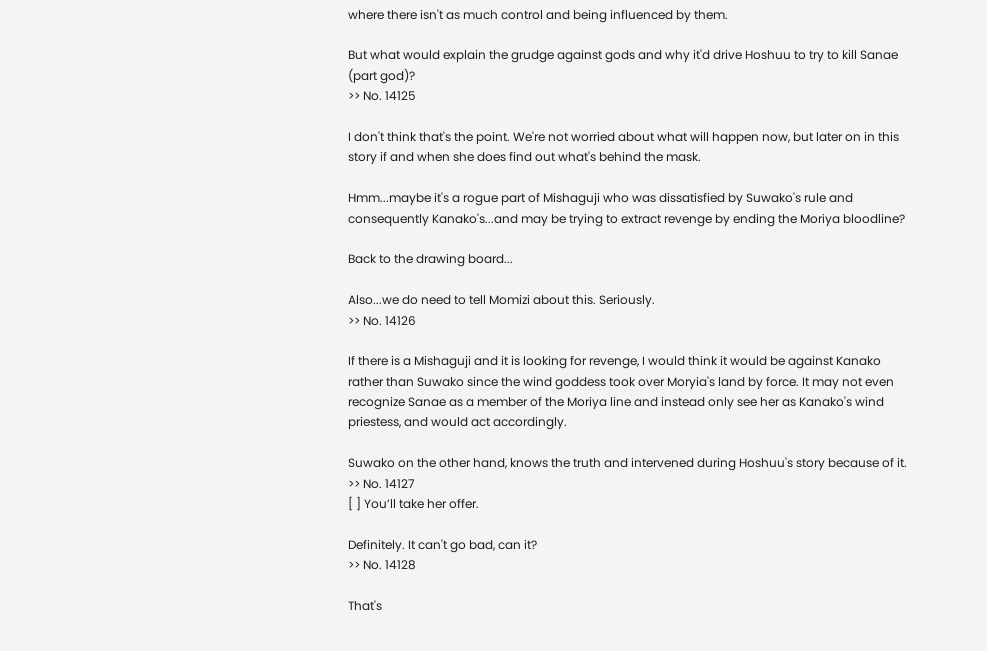where there isn't as much control and being influenced by them.

But what would explain the grudge against gods and why it'd drive Hoshuu to try to kill Sanae (part god)?
>> No. 14125

I don't think that's the point. We're not worried about what will happen now, but later on in this story if and when she does find out what's behind the mask.

Hmm...maybe it's a rogue part of Mishaguji who was dissatisfied by Suwako's rule and consequently Kanako's...and may be trying to extract revenge by ending the Moriya bloodline?

Back to the drawing board...

Also...we do need to tell Momizi about this. Seriously.
>> No. 14126

If there is a Mishaguji and it is looking for revenge, I would think it would be against Kanako rather than Suwako since the wind goddess took over Moryia's land by force. It may not even recognize Sanae as a member of the Moriya line and instead only see her as Kanako's wind priestess, and would act accordingly.

Suwako on the other hand, knows the truth and intervened during Hoshuu's story because of it.
>> No. 14127
[ ] You’ll take her offer.

Definitely. It can't go bad, can it?
>> No. 14128

That's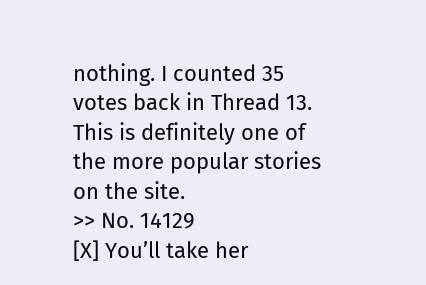nothing. I counted 35 votes back in Thread 13. This is definitely one of the more popular stories on the site.
>> No. 14129
[X] You’ll take her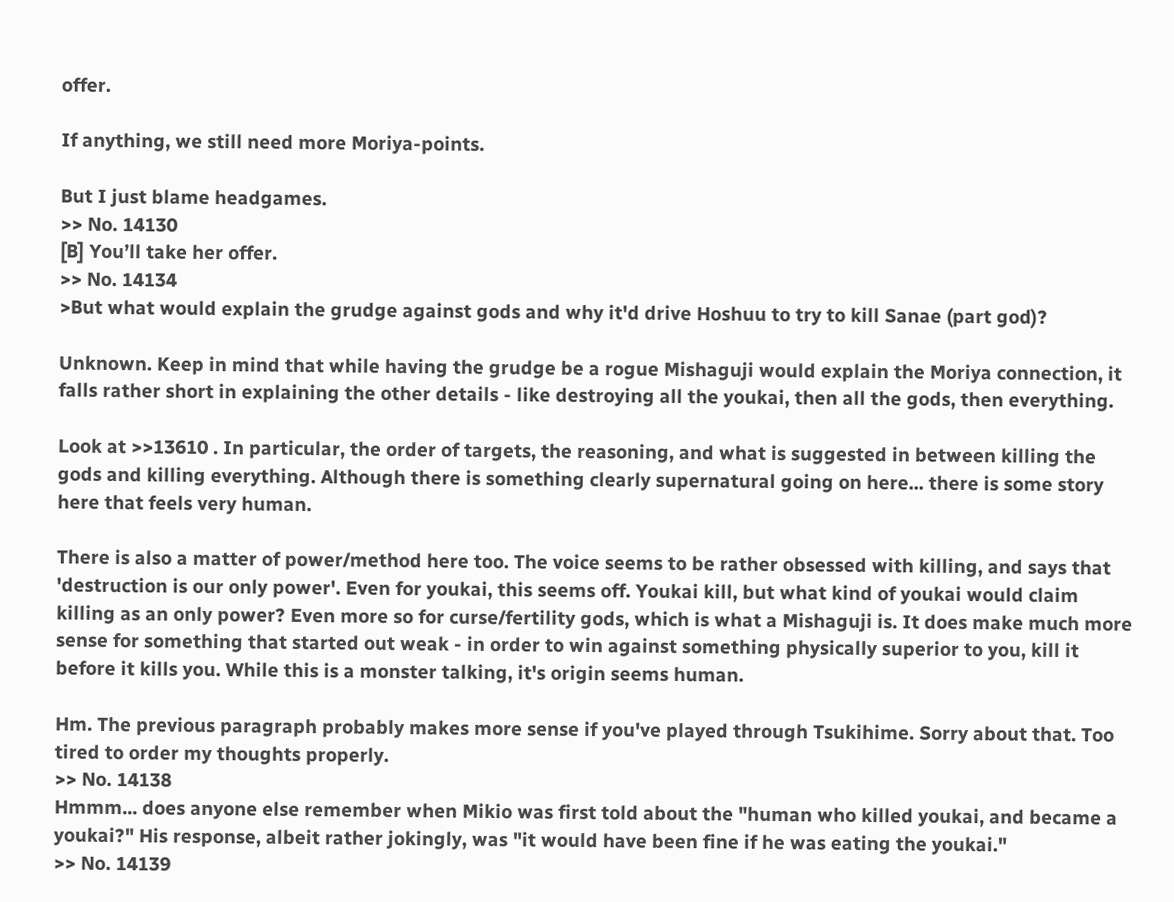offer.

If anything, we still need more Moriya-points.

But I just blame headgames.
>> No. 14130
[B] You’ll take her offer.
>> No. 14134
>But what would explain the grudge against gods and why it'd drive Hoshuu to try to kill Sanae (part god)?

Unknown. Keep in mind that while having the grudge be a rogue Mishaguji would explain the Moriya connection, it falls rather short in explaining the other details - like destroying all the youkai, then all the gods, then everything.

Look at >>13610 . In particular, the order of targets, the reasoning, and what is suggested in between killing the gods and killing everything. Although there is something clearly supernatural going on here... there is some story here that feels very human.

There is also a matter of power/method here too. The voice seems to be rather obsessed with killing, and says that 'destruction is our only power'. Even for youkai, this seems off. Youkai kill, but what kind of youkai would claim killing as an only power? Even more so for curse/fertility gods, which is what a Mishaguji is. It does make much more sense for something that started out weak - in order to win against something physically superior to you, kill it before it kills you. While this is a monster talking, it's origin seems human.

Hm. The previous paragraph probably makes more sense if you've played through Tsukihime. Sorry about that. Too tired to order my thoughts properly.
>> No. 14138
Hmmm... does anyone else remember when Mikio was first told about the "human who killed youkai, and became a youkai?" His response, albeit rather jokingly, was "it would have been fine if he was eating the youkai."
>> No. 14139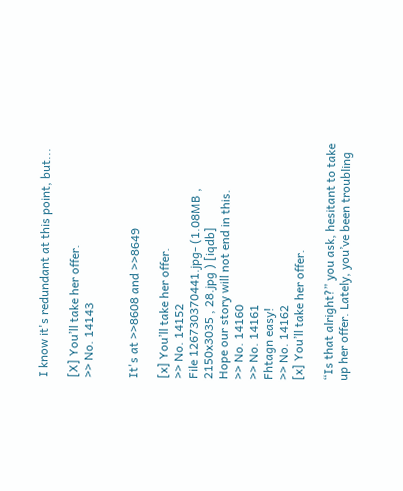I know it's redundant at this point, but...

[X] You’ll take her offer.
>> No. 14143


It's at >>8608 and >>8649

[x] You’ll take her offer.
>> No. 14152
File 126730370441.jpg- (1.08MB , 2150x3035 , 28.jpg ) [iqdb]
Hope our story will not end in this.
>> No. 14160
>> No. 14161
Fhtagn easy!
>> No. 14162
[x] You’ll take her offer.

“Is that alright?” you ask, hesitant to take up her offer. Lately, you’ve been troubling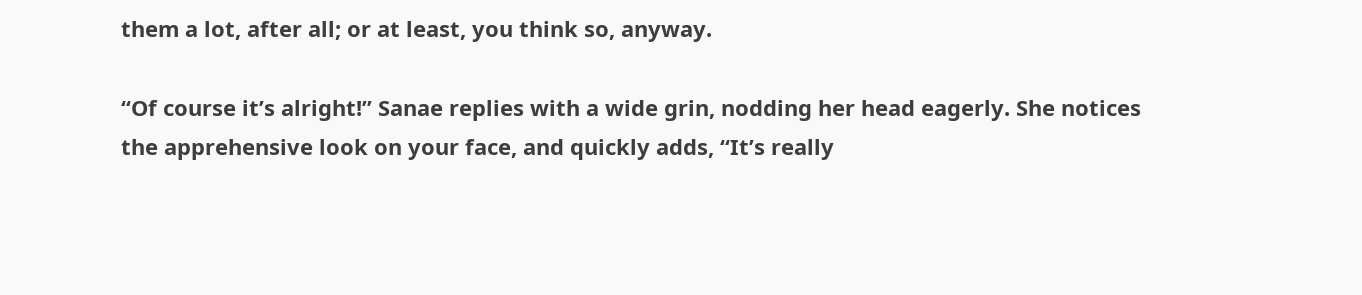them a lot, after all; or at least, you think so, anyway.

“Of course it’s alright!” Sanae replies with a wide grin, nodding her head eagerly. She notices the apprehensive look on your face, and quickly adds, “It’s really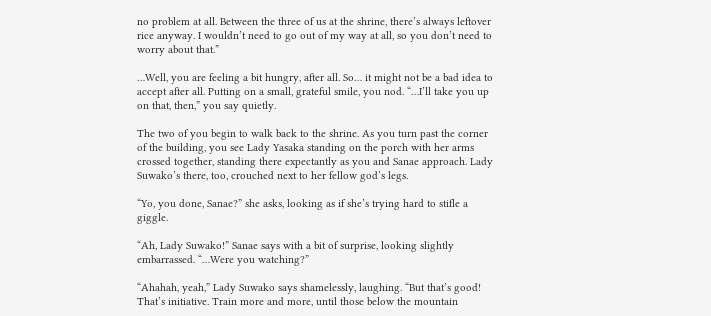no problem at all. Between the three of us at the shrine, there’s always leftover rice anyway. I wouldn’t need to go out of my way at all, so you don’t need to worry about that.”

…Well, you are feeling a bit hungry, after all. So… it might not be a bad idea to accept after all. Putting on a small, grateful smile, you nod. “…I’ll take you up on that, then,” you say quietly.

The two of you begin to walk back to the shrine. As you turn past the corner of the building, you see Lady Yasaka standing on the porch with her arms crossed together, standing there expectantly as you and Sanae approach. Lady Suwako’s there, too, crouched next to her fellow god’s legs.

“Yo, you done, Sanae?” she asks, looking as if she’s trying hard to stifle a giggle.

“Ah, Lady Suwako!” Sanae says with a bit of surprise, looking slightly embarrassed. “…Were you watching?”

“Ahahah, yeah,” Lady Suwako says shamelessly, laughing. “But that’s good! That’s initiative. Train more and more, until those below the mountain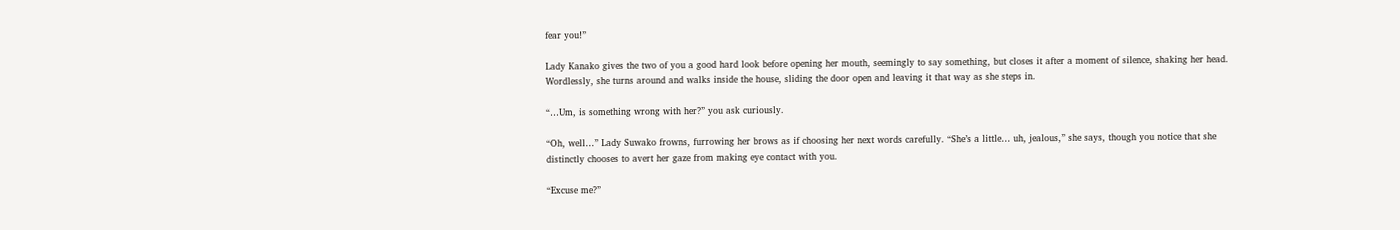fear you!”

Lady Kanako gives the two of you a good hard look before opening her mouth, seemingly to say something, but closes it after a moment of silence, shaking her head. Wordlessly, she turns around and walks inside the house, sliding the door open and leaving it that way as she steps in.

“…Um, is something wrong with her?” you ask curiously.

“Oh, well…” Lady Suwako frowns, furrowing her brows as if choosing her next words carefully. “She’s a little… uh, jealous,” she says, though you notice that she distinctly chooses to avert her gaze from making eye contact with you.

“Excuse me?”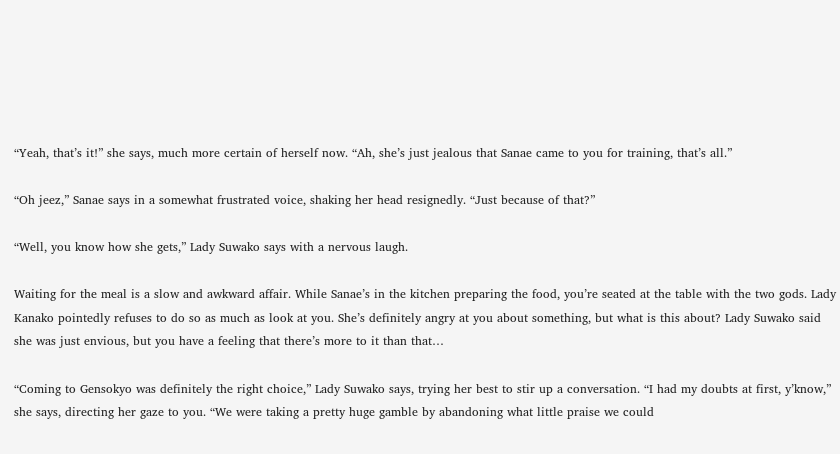“Yeah, that’s it!” she says, much more certain of herself now. “Ah, she’s just jealous that Sanae came to you for training, that’s all.”

“Oh jeez,” Sanae says in a somewhat frustrated voice, shaking her head resignedly. “Just because of that?”

“Well, you know how she gets,” Lady Suwako says with a nervous laugh.

Waiting for the meal is a slow and awkward affair. While Sanae’s in the kitchen preparing the food, you’re seated at the table with the two gods. Lady Kanako pointedly refuses to do so as much as look at you. She’s definitely angry at you about something, but what is this about? Lady Suwako said she was just envious, but you have a feeling that there’s more to it than that…

“Coming to Gensokyo was definitely the right choice,” Lady Suwako says, trying her best to stir up a conversation. “I had my doubts at first, y’know,” she says, directing her gaze to you. “We were taking a pretty huge gamble by abandoning what little praise we could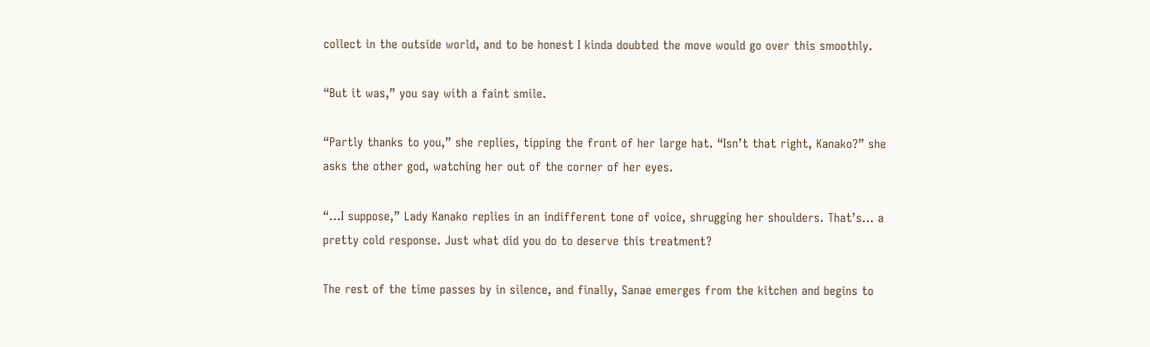collect in the outside world, and to be honest I kinda doubted the move would go over this smoothly.

“But it was,” you say with a faint smile.

“Partly thanks to you,” she replies, tipping the front of her large hat. “Isn’t that right, Kanako?” she asks the other god, watching her out of the corner of her eyes.

“…I suppose,” Lady Kanako replies in an indifferent tone of voice, shrugging her shoulders. That’s… a pretty cold response. Just what did you do to deserve this treatment?

The rest of the time passes by in silence, and finally, Sanae emerges from the kitchen and begins to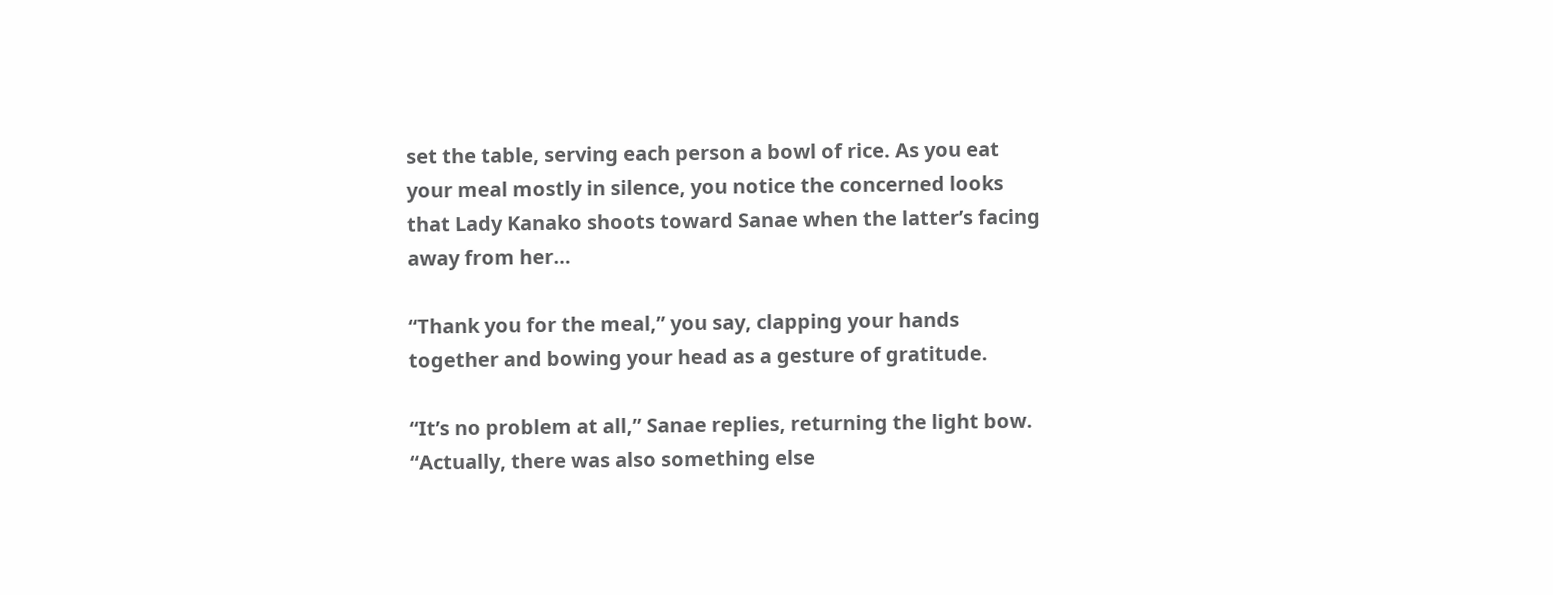set the table, serving each person a bowl of rice. As you eat your meal mostly in silence, you notice the concerned looks that Lady Kanako shoots toward Sanae when the latter’s facing away from her…

“Thank you for the meal,” you say, clapping your hands together and bowing your head as a gesture of gratitude.

“It’s no problem at all,” Sanae replies, returning the light bow. “Actually, there was also something else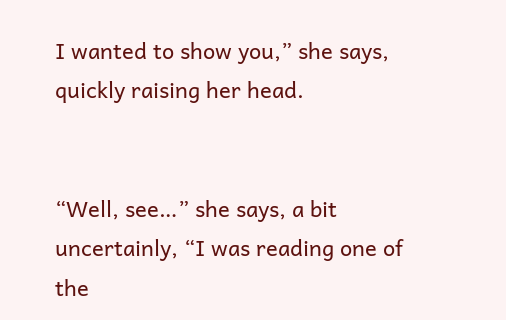I wanted to show you,” she says, quickly raising her head.


“Well, see…” she says, a bit uncertainly, “I was reading one of the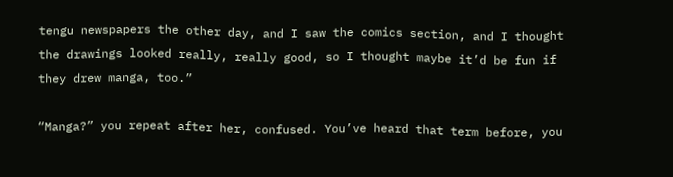tengu newspapers the other day, and I saw the comics section, and I thought the drawings looked really, really good, so I thought maybe it’d be fun if they drew manga, too.”

“Manga?” you repeat after her, confused. You’ve heard that term before, you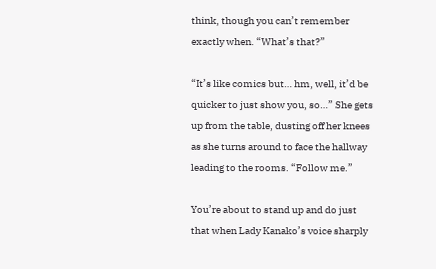think, though you can’t remember exactly when. “What’s that?”

“It’s like comics but… hm, well, it’d be quicker to just show you, so…” She gets up from the table, dusting off her knees as she turns around to face the hallway leading to the rooms. “Follow me.”

You’re about to stand up and do just that when Lady Kanako’s voice sharply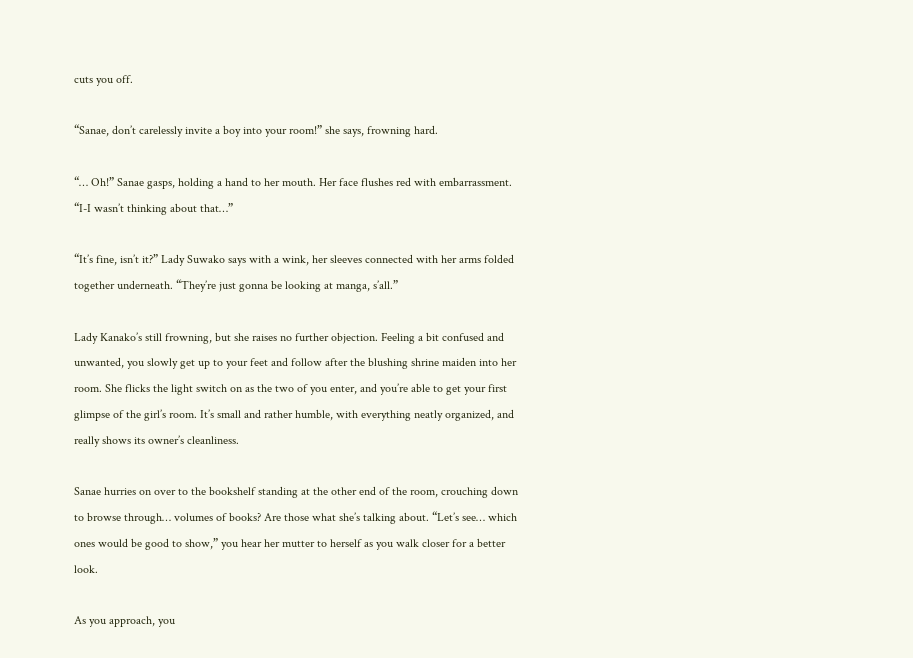cuts you off.

“Sanae, don’t carelessly invite a boy into your room!” she says, frowning hard.

“… Oh!” Sanae gasps, holding a hand to her mouth. Her face flushes red with embarrassment. “I-I wasn’t thinking about that…”

“It’s fine, isn’t it?” Lady Suwako says with a wink, her sleeves connected with her arms folded together underneath. “They’re just gonna be looking at manga, s’all.”

Lady Kanako’s still frowning, but she raises no further objection. Feeling a bit confused and unwanted, you slowly get up to your feet and follow after the blushing shrine maiden into her room. She flicks the light switch on as the two of you enter, and you’re able to get your first glimpse of the girl’s room. It’s small and rather humble, with everything neatly organized, and really shows its owner’s cleanliness.

Sanae hurries on over to the bookshelf standing at the other end of the room, crouching down to browse through… volumes of books? Are those what she’s talking about. “Let’s see… which ones would be good to show,” you hear her mutter to herself as you walk closer for a better look.

As you approach, you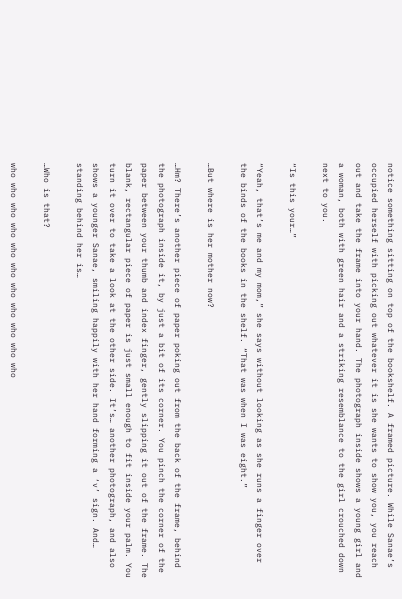notice something sitting on top of the bookshelf. A framed picture. While Sanae’s occupied herself with picking out whatever it is she wants to show you, you reach out and take the frame into your hand. The photograph inside shows a young girl and a woman, both with green hair and a striking resemblance to the girl crouched down next to you.

“Is this your…”

“Yeah, that’s me and my mom,” she says without looking as she runs a finger over the binds of the books in the shelf. “That was when I was eight.”

…But where is her mother now?

…Hm? There’s another piece of paper poking out from the back of the frame, behind the photograph inside it, by just a bit of its corner. You pinch the corner of the paper between your thumb and index finger, gently slipping it out of the frame. The blank, rectangular piece of paper is just small enough to fit inside your palm. You turn it over to take a look at the other side. It’s… another photograph, and also shows a younger Sanae, smiling happily with her hand forming a ‘v’ sign. And… standing behind her is…

…Who is that?

who who who who who who who who who who who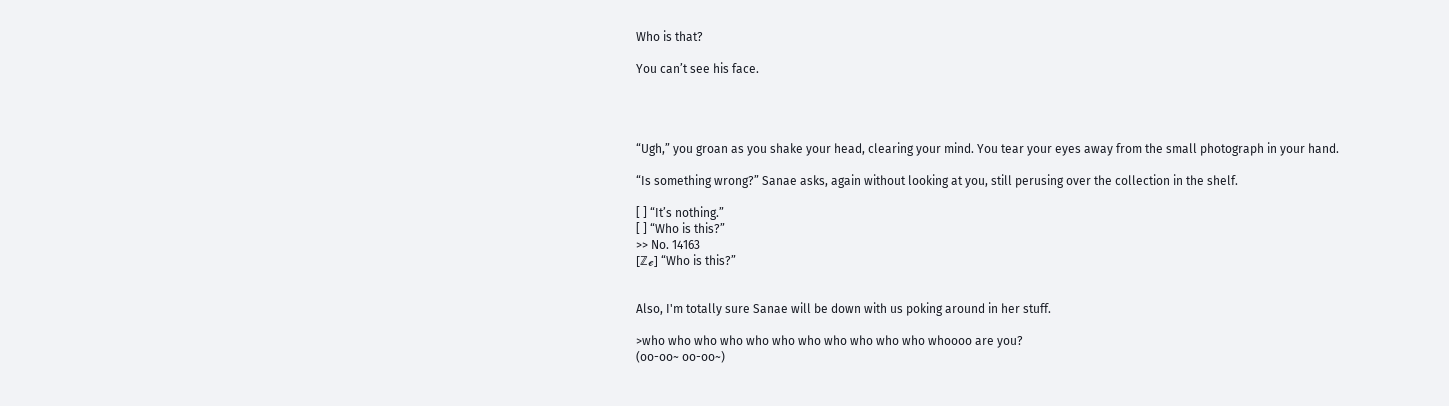Who is that?

You can’t see his face.




“Ugh,” you groan as you shake your head, clearing your mind. You tear your eyes away from the small photograph in your hand.

“Is something wrong?” Sanae asks, again without looking at you, still perusing over the collection in the shelf.

[ ] “It’s nothing.”
[ ] “Who is this?”
>> No. 14163
[ℤℯ] “Who is this?”


Also, I'm totally sure Sanae will be down with us poking around in her stuff.

>who who who who who who who who who who who whoooo are you?
(oo-oo~ oo-oo~)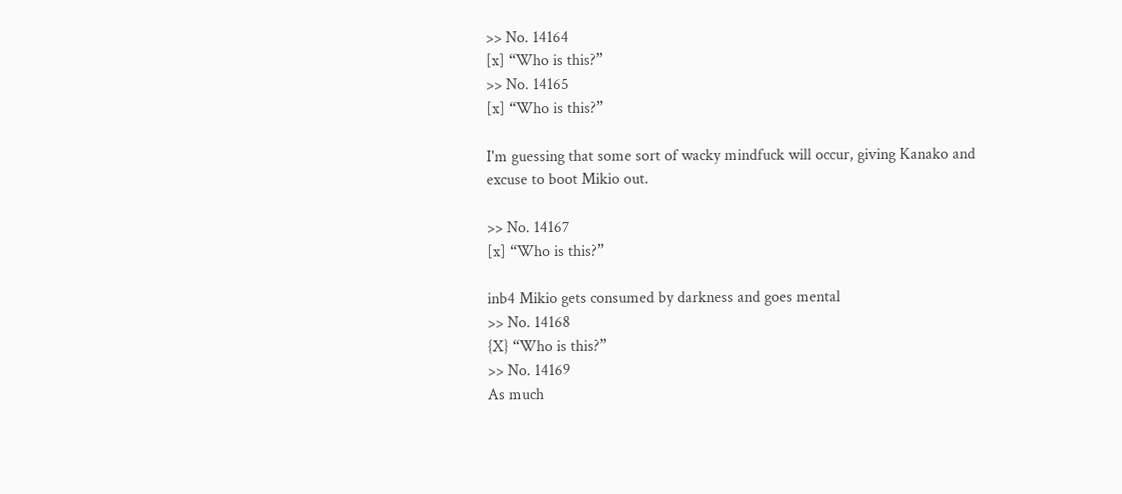>> No. 14164
[x] “Who is this?”
>> No. 14165
[x] “Who is this?”

I'm guessing that some sort of wacky mindfuck will occur, giving Kanako and excuse to boot Mikio out.

>> No. 14167
[x] “Who is this?”

inb4 Mikio gets consumed by darkness and goes mental
>> No. 14168
{X} “Who is this?”
>> No. 14169
As much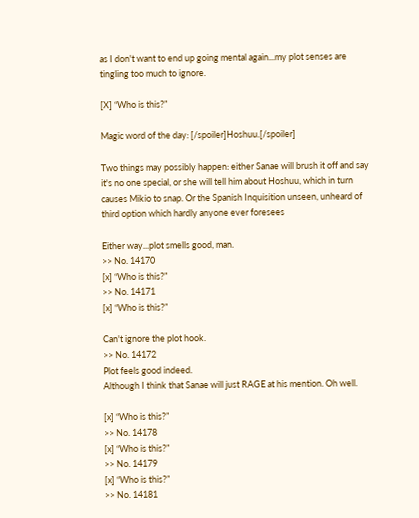as I don't want to end up going mental again...my plot senses are tingling too much to ignore.

[X] “Who is this?”

Magic word of the day: [/spoiler]Hoshuu.[/spoiler]

Two things may possibly happen: either Sanae will brush it off and say it's no one special, or she will tell him about Hoshuu, which in turn causes Mikio to snap. Or the Spanish Inquisition unseen, unheard of third option which hardly anyone ever foresees

Either way...plot smells good, man.
>> No. 14170
[x] “Who is this?”
>> No. 14171
[x] “Who is this?”

Can't ignore the plot hook.
>> No. 14172
Plot feels good indeed.
Although I think that Sanae will just RAGE at his mention. Oh well.

[x] “Who is this?”
>> No. 14178
[x] “Who is this?”
>> No. 14179
[x] “Who is this?”
>> No. 14181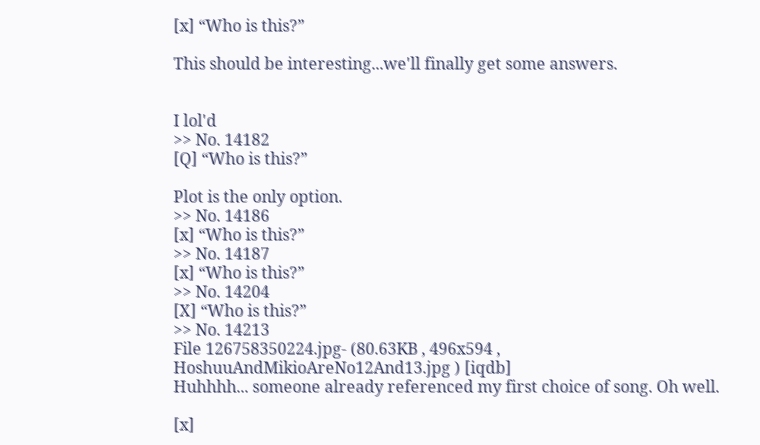[x] “Who is this?”

This should be interesting...we'll finally get some answers.


I lol'd
>> No. 14182
[Q] “Who is this?”

Plot is the only option.
>> No. 14186
[x] “Who is this?”
>> No. 14187
[x] “Who is this?”
>> No. 14204
[X] “Who is this?”
>> No. 14213
File 126758350224.jpg- (80.63KB , 496x594 , HoshuuAndMikioAreNo12And13.jpg ) [iqdb]
Huhhhh... someone already referenced my first choice of song. Oh well.

[x]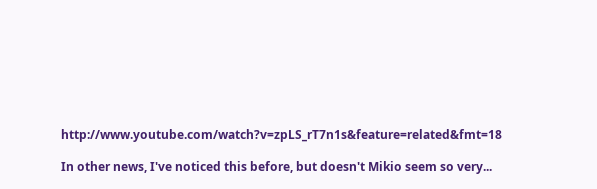http://www.youtube.com/watch?v=zpLS_rT7n1s&feature=related&fmt=18

In other news, I've noticed this before, but doesn't Mikio seem so very...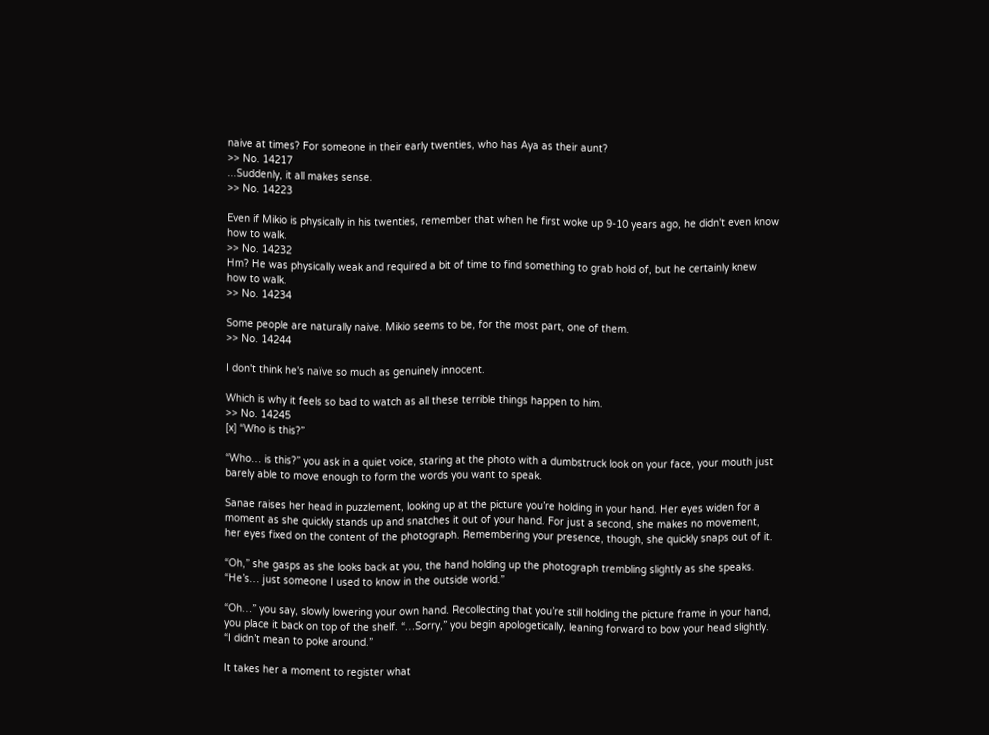naive at times? For someone in their early twenties, who has Aya as their aunt?
>> No. 14217
...Suddenly, it all makes sense.
>> No. 14223

Even if Mikio is physically in his twenties, remember that when he first woke up 9-10 years ago, he didn't even know how to walk.
>> No. 14232
Hm? He was physically weak and required a bit of time to find something to grab hold of, but he certainly knew how to walk.
>> No. 14234

Some people are naturally naive. Mikio seems to be, for the most part, one of them.
>> No. 14244

I don't think he's naïve so much as genuinely innocent.

Which is why it feels so bad to watch as all these terrible things happen to him.
>> No. 14245
[x] “Who is this?”

“Who… is this?” you ask in a quiet voice, staring at the photo with a dumbstruck look on your face, your mouth just barely able to move enough to form the words you want to speak.

Sanae raises her head in puzzlement, looking up at the picture you’re holding in your hand. Her eyes widen for a moment as she quickly stands up and snatches it out of your hand. For just a second, she makes no movement, her eyes fixed on the content of the photograph. Remembering your presence, though, she quickly snaps out of it.

“Oh,” she gasps as she looks back at you, the hand holding up the photograph trembling slightly as she speaks. “He’s… just someone I used to know in the outside world.”

“Oh…” you say, slowly lowering your own hand. Recollecting that you’re still holding the picture frame in your hand, you place it back on top of the shelf. “…Sorry,” you begin apologetically, leaning forward to bow your head slightly. “I didn’t mean to poke around.”

It takes her a moment to register what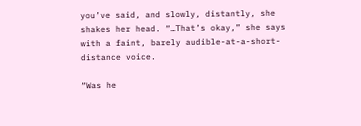you’ve said, and slowly, distantly, she shakes her head. “…That’s okay,” she says with a faint, barely audible-at-a-short-distance voice.

“Was he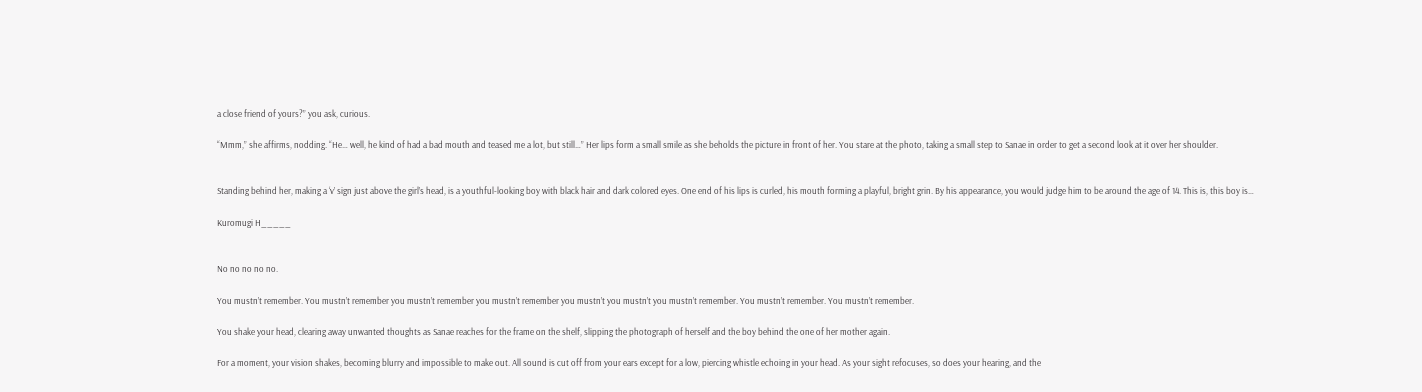a close friend of yours?” you ask, curious.

“Mmm,” she affirms, nodding. “He… well, he kind of had a bad mouth and teased me a lot, but still…” Her lips form a small smile as she beholds the picture in front of her. You stare at the photo, taking a small step to Sanae in order to get a second look at it over her shoulder.


Standing behind her, making a ‘v’ sign just above the girl’s head, is a youthful-looking boy with black hair and dark colored eyes. One end of his lips is curled, his mouth forming a playful, bright grin. By his appearance, you would judge him to be around the age of 14. This is, this boy is…

Kuromugi H_____


No no no no no.

You mustn’t remember. You mustn’t remember you mustn’t remember you mustn’t remember you mustn’t you mustn’t you mustn’t remember. You mustn’t remember. You mustn’t remember.

You shake your head, clearing away unwanted thoughts as Sanae reaches for the frame on the shelf, slipping the photograph of herself and the boy behind the one of her mother again.

For a moment, your vision shakes, becoming blurry and impossible to make out. All sound is cut off from your ears except for a low, piercing whistle echoing in your head. As your sight refocuses, so does your hearing, and the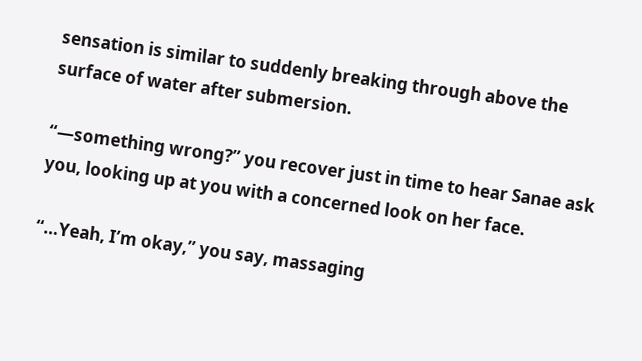sensation is similar to suddenly breaking through above the surface of water after submersion.

“—something wrong?” you recover just in time to hear Sanae ask you, looking up at you with a concerned look on her face.

“…Yeah, I’m okay,” you say, massaging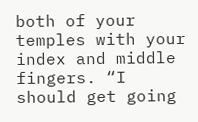both of your temples with your index and middle fingers. “I should get going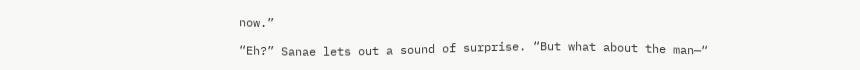now.”

“Eh?” Sanae lets out a sound of surprise. “But what about the man—“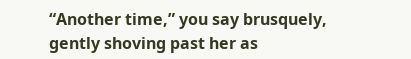“Another time,” you say brusquely, gently shoving past her as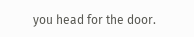you head for the door.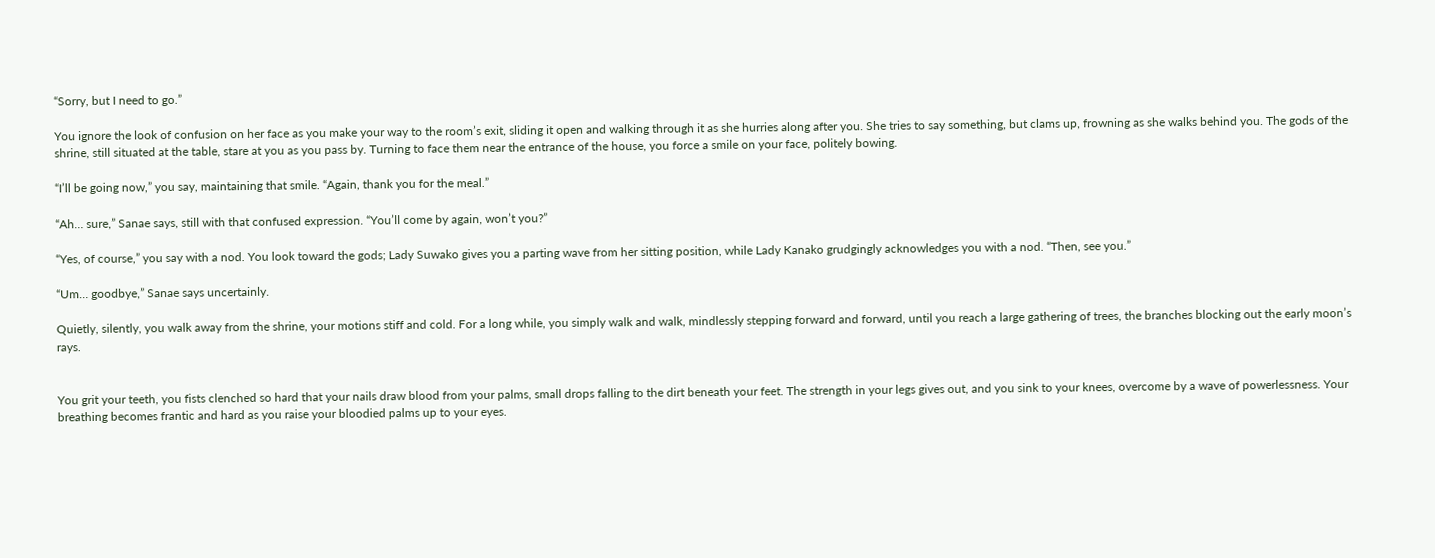“Sorry, but I need to go.”

You ignore the look of confusion on her face as you make your way to the room’s exit, sliding it open and walking through it as she hurries along after you. She tries to say something, but clams up, frowning as she walks behind you. The gods of the shrine, still situated at the table, stare at you as you pass by. Turning to face them near the entrance of the house, you force a smile on your face, politely bowing.

“I’ll be going now,” you say, maintaining that smile. “Again, thank you for the meal.”

“Ah… sure,” Sanae says, still with that confused expression. “You’ll come by again, won’t you?”

“Yes, of course,” you say with a nod. You look toward the gods; Lady Suwako gives you a parting wave from her sitting position, while Lady Kanako grudgingly acknowledges you with a nod. “Then, see you.”

“Um… goodbye,” Sanae says uncertainly.

Quietly, silently, you walk away from the shrine, your motions stiff and cold. For a long while, you simply walk and walk, mindlessly stepping forward and forward, until you reach a large gathering of trees, the branches blocking out the early moon’s rays.


You grit your teeth, you fists clenched so hard that your nails draw blood from your palms, small drops falling to the dirt beneath your feet. The strength in your legs gives out, and you sink to your knees, overcome by a wave of powerlessness. Your breathing becomes frantic and hard as you raise your bloodied palms up to your eyes.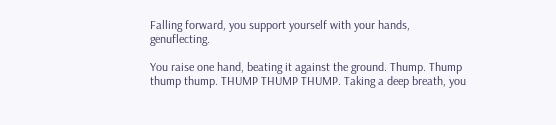Falling forward, you support yourself with your hands, genuflecting.

You raise one hand, beating it against the ground. Thump. Thump thump thump. THUMP THUMP THUMP. Taking a deep breath, you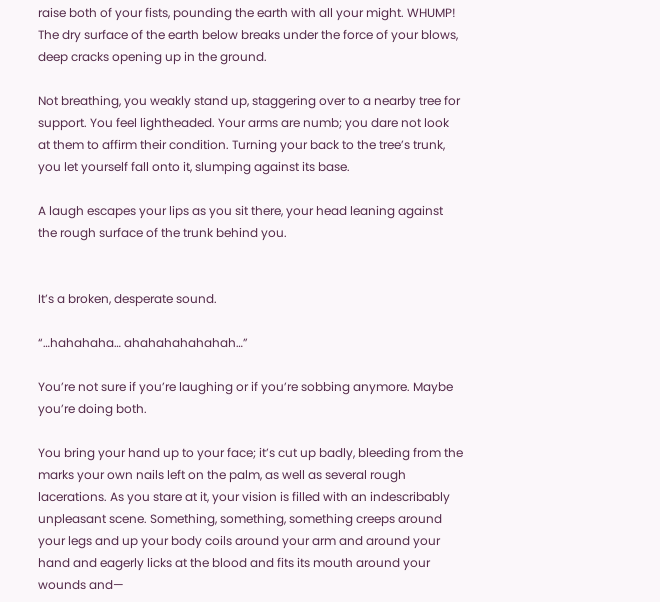raise both of your fists, pounding the earth with all your might. WHUMP! The dry surface of the earth below breaks under the force of your blows, deep cracks opening up in the ground.

Not breathing, you weakly stand up, staggering over to a nearby tree for support. You feel lightheaded. Your arms are numb; you dare not look at them to affirm their condition. Turning your back to the tree’s trunk, you let yourself fall onto it, slumping against its base.

A laugh escapes your lips as you sit there, your head leaning against the rough surface of the trunk behind you.


It’s a broken, desperate sound.

“…hahahaha… ahahahahahahah…”

You’re not sure if you’re laughing or if you’re sobbing anymore. Maybe you’re doing both.

You bring your hand up to your face; it’s cut up badly, bleeding from the marks your own nails left on the palm, as well as several rough lacerations. As you stare at it, your vision is filled with an indescribably unpleasant scene. Something, something, something creeps around your legs and up your body coils around your arm and around your hand and eagerly licks at the blood and fits its mouth around your wounds and—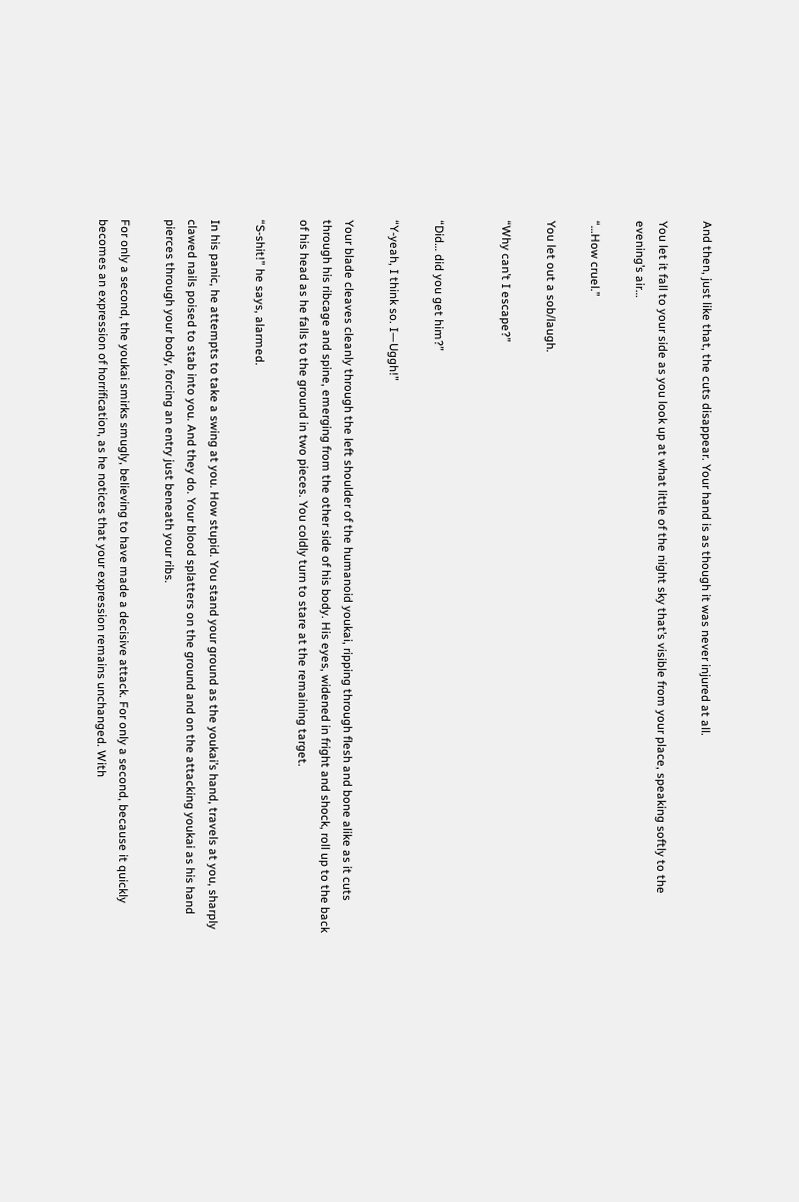And then, just like that, the cuts disappear. Your hand is as though it was never injured at all.

You let it fall to your side as you look up at what little of the night sky that’s visible from your place, speaking softly to the evening’s air…

“…How cruel.”

You let out a sob/laugh.

“Why can’t I escape?”


“Did… did you get him?”

“Y-yeah, I think so. I—Uggh!”

Your blade cleaves cleanly through the left shoulder of the humanoid youkai, ripping through flesh and bone alike as it cuts through his ribcage and spine, emerging from the other side of his body. His eyes, widened in fright and shock, roll up to the back of his head as he falls to the ground in two pieces. You coldly turn to stare at the remaining target.

“S-shit!” he says, alarmed.

In his panic, he attempts to take a swing at you. How stupid. You stand your ground as the youkai’s hand, travels at you, sharply clawed nails poised to stab into you. And they do. Your blood splatters on the ground and on the attacking youkai as his hand pierces through your body, forcing an entry just beneath your ribs.

For only a second, the youkai smirks smugly, believing to have made a decisive attack. For only a second, because it quickly becomes an expression of horrification, as he notices that your expression remains unchanged. With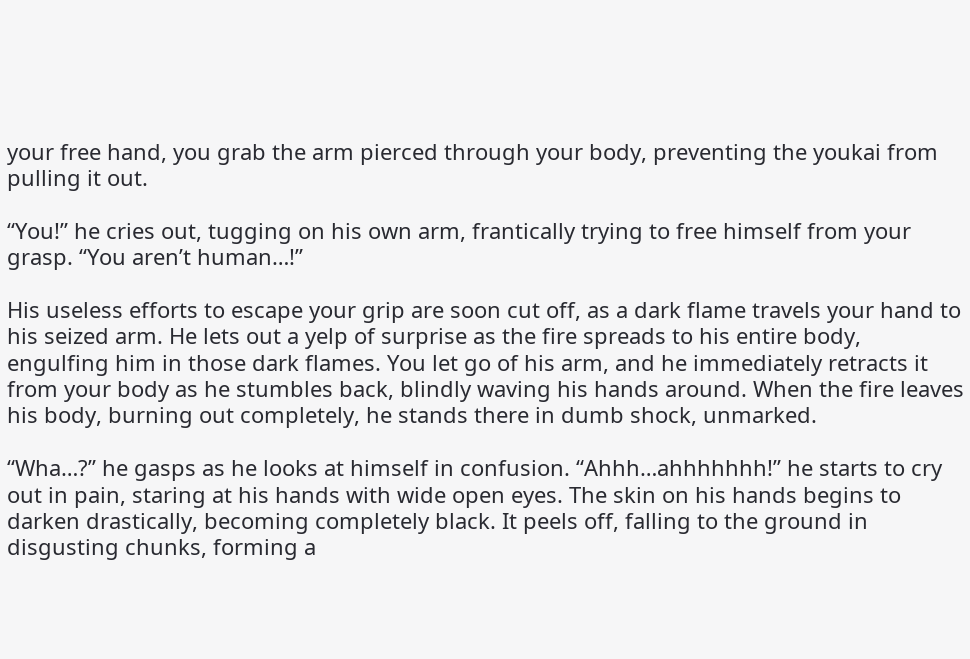your free hand, you grab the arm pierced through your body, preventing the youkai from pulling it out.

“You!” he cries out, tugging on his own arm, frantically trying to free himself from your grasp. “You aren’t human…!”

His useless efforts to escape your grip are soon cut off, as a dark flame travels your hand to his seized arm. He lets out a yelp of surprise as the fire spreads to his entire body, engulfing him in those dark flames. You let go of his arm, and he immediately retracts it from your body as he stumbles back, blindly waving his hands around. When the fire leaves his body, burning out completely, he stands there in dumb shock, unmarked.

“Wha…?” he gasps as he looks at himself in confusion. “Ahhh…ahhhhhhh!” he starts to cry out in pain, staring at his hands with wide open eyes. The skin on his hands begins to darken drastically, becoming completely black. It peels off, falling to the ground in disgusting chunks, forming a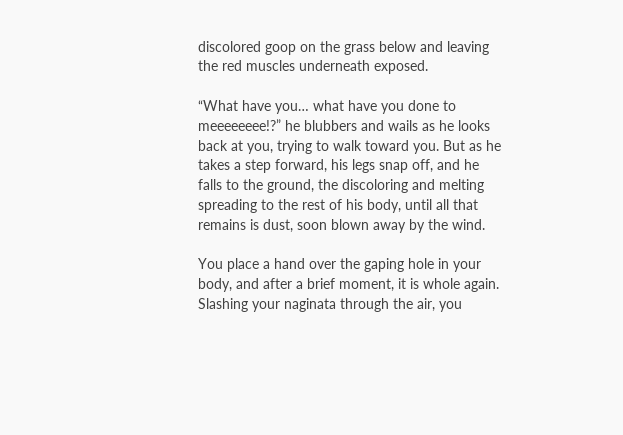discolored goop on the grass below and leaving the red muscles underneath exposed.

“What have you… what have you done to meeeeeeee!?” he blubbers and wails as he looks back at you, trying to walk toward you. But as he takes a step forward, his legs snap off, and he falls to the ground, the discoloring and melting spreading to the rest of his body, until all that remains is dust, soon blown away by the wind.

You place a hand over the gaping hole in your body, and after a brief moment, it is whole again. Slashing your naginata through the air, you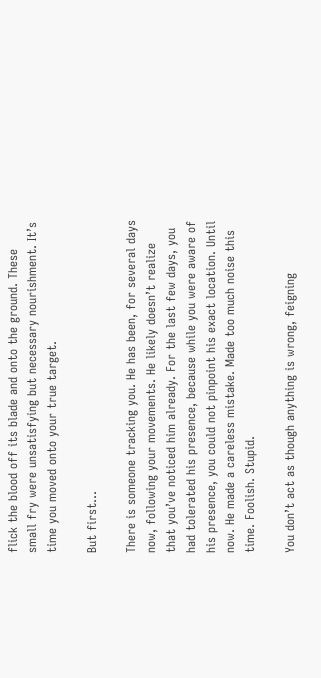flick the blood off its blade and onto the ground. These small fry were unsatisfying but necessary nourishment. It’s time you moved onto your true target.

But first…

There is someone tracking you. He has been, for several days now, following your movements. He likely doesn’t realize that you’ve noticed him already. For the last few days, you had tolerated his presence, because while you were aware of his presence, you could not pinpoint his exact location. Until now. He made a careless mistake. Made too much noise this time. Foolish. Stupid.

You don’t act as though anything is wrong, feigning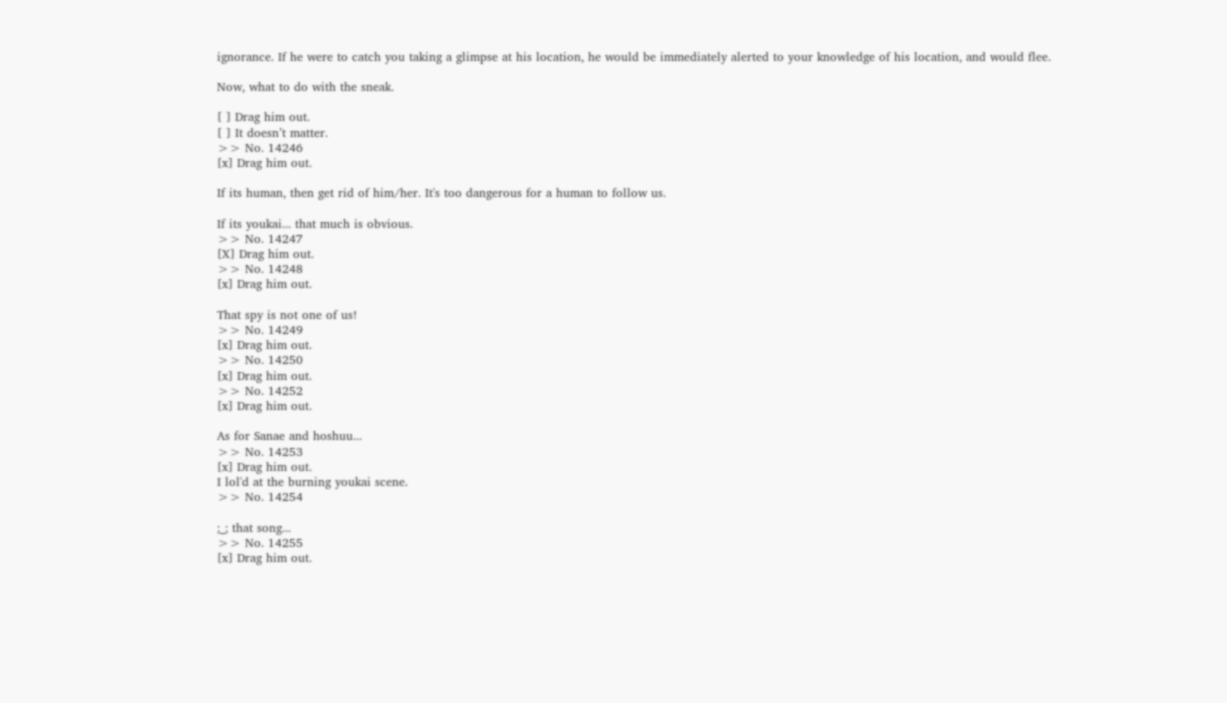ignorance. If he were to catch you taking a glimpse at his location, he would be immediately alerted to your knowledge of his location, and would flee.

Now, what to do with the sneak.

[ ] Drag him out.
[ ] It doesn’t matter.
>> No. 14246
[x] Drag him out.

If its human, then get rid of him/her. It's too dangerous for a human to follow us.

If its youkai... that much is obvious.
>> No. 14247
[X] Drag him out.
>> No. 14248
[x] Drag him out.

That spy is not one of us!
>> No. 14249
[x] Drag him out.
>> No. 14250
[x] Drag him out.
>> No. 14252
[x] Drag him out.

As for Sanae and hoshuu...
>> No. 14253
[x] Drag him out.
I lol'd at the burning youkai scene.
>> No. 14254

;_; that song...
>> No. 14255
[x] Drag him out.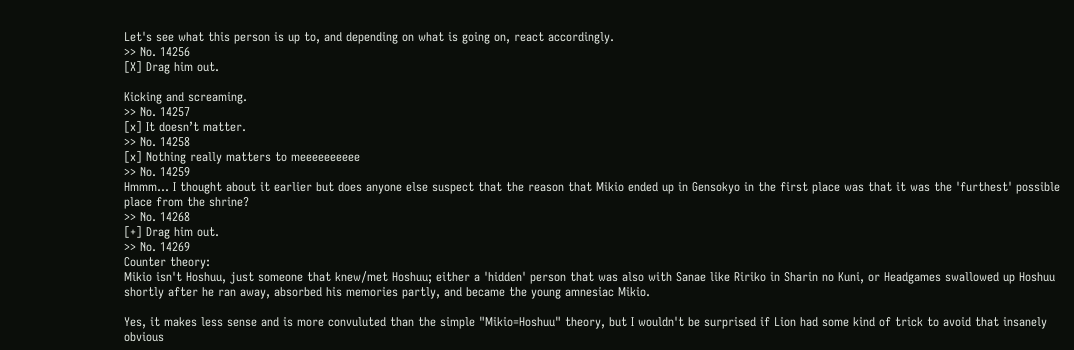Let's see what this person is up to, and depending on what is going on, react accordingly.
>> No. 14256
[X] Drag him out.

Kicking and screaming.
>> No. 14257
[x] It doesn’t matter.
>> No. 14258
[x] Nothing really matters to meeeeeeeeee
>> No. 14259
Hmmm... I thought about it earlier but does anyone else suspect that the reason that Mikio ended up in Gensokyo in the first place was that it was the 'furthest' possible place from the shrine?
>> No. 14268
[+] Drag him out.
>> No. 14269
Counter theory:
Mikio isn't Hoshuu, just someone that knew/met Hoshuu; either a 'hidden' person that was also with Sanae like Ririko in Sharin no Kuni, or Headgames swallowed up Hoshuu shortly after he ran away, absorbed his memories partly, and became the young amnesiac Mikio.

Yes, it makes less sense and is more convuluted than the simple "Mikio=Hoshuu" theory, but I wouldn't be surprised if Lion had some kind of trick to avoid that insanely obvious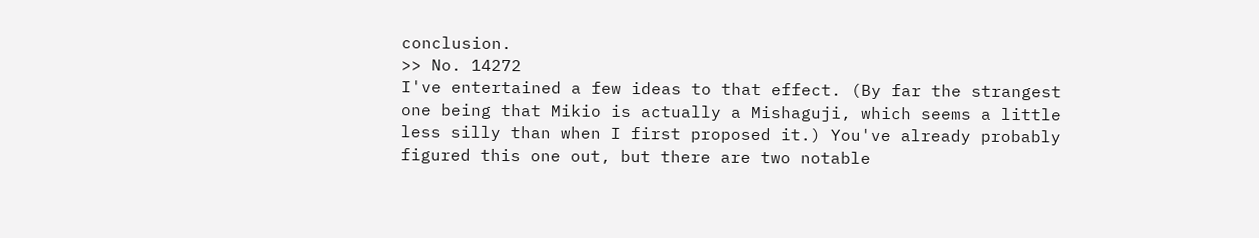conclusion.
>> No. 14272
I've entertained a few ideas to that effect. (By far the strangest one being that Mikio is actually a Mishaguji, which seems a little less silly than when I first proposed it.) You've already probably figured this one out, but there are two notable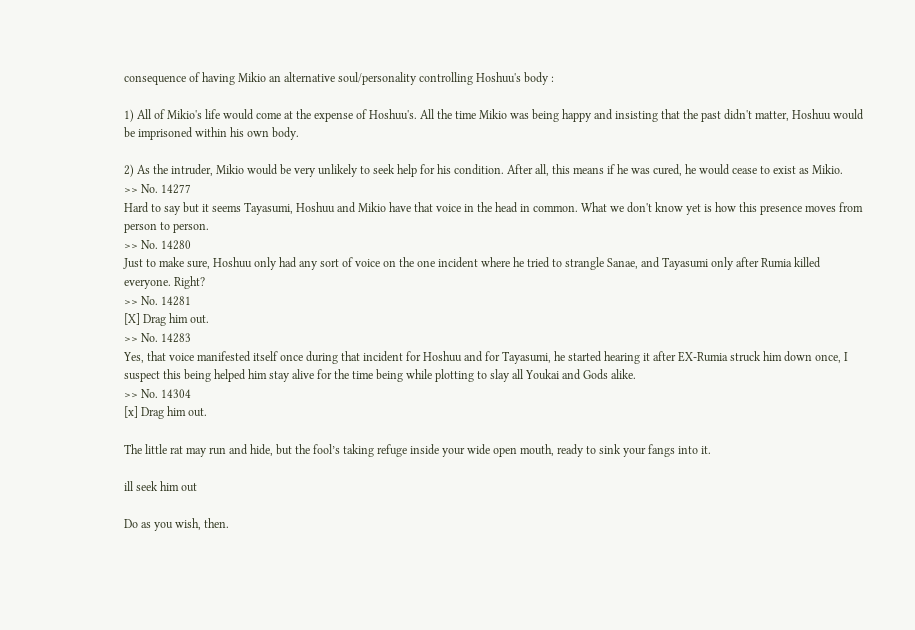consequence of having Mikio an alternative soul/personality controlling Hoshuu's body :

1) All of Mikio's life would come at the expense of Hoshuu's. All the time Mikio was being happy and insisting that the past didn't matter, Hoshuu would be imprisoned within his own body.

2) As the intruder, Mikio would be very unlikely to seek help for his condition. After all, this means if he was cured, he would cease to exist as Mikio.
>> No. 14277
Hard to say but it seems Tayasumi, Hoshuu and Mikio have that voice in the head in common. What we don't know yet is how this presence moves from person to person.
>> No. 14280
Just to make sure, Hoshuu only had any sort of voice on the one incident where he tried to strangle Sanae, and Tayasumi only after Rumia killed everyone. Right?
>> No. 14281
[X] Drag him out.
>> No. 14283
Yes, that voice manifested itself once during that incident for Hoshuu and for Tayasumi, he started hearing it after EX-Rumia struck him down once, I suspect this being helped him stay alive for the time being while plotting to slay all Youkai and Gods alike.
>> No. 14304
[x] Drag him out.

The little rat may run and hide, but the fool’s taking refuge inside your wide open mouth, ready to sink your fangs into it.

ill seek him out

Do as you wish, then.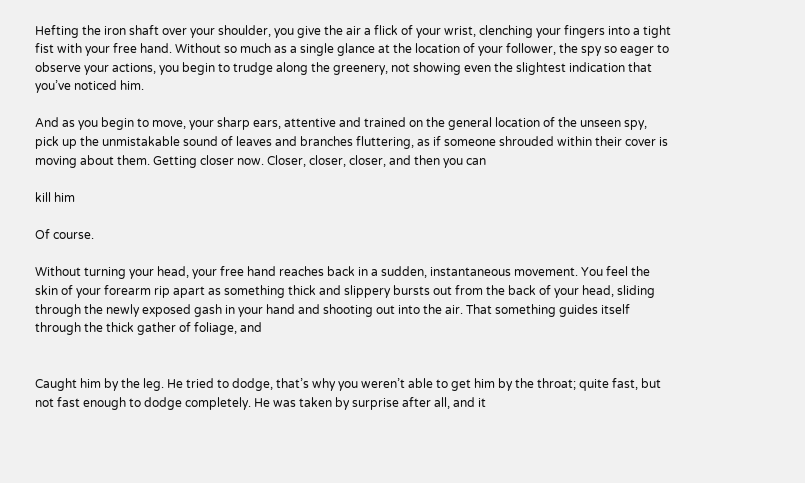Hefting the iron shaft over your shoulder, you give the air a flick of your wrist, clenching your fingers into a tight fist with your free hand. Without so much as a single glance at the location of your follower, the spy so eager to observe your actions, you begin to trudge along the greenery, not showing even the slightest indication that you’ve noticed him.

And as you begin to move, your sharp ears, attentive and trained on the general location of the unseen spy, pick up the unmistakable sound of leaves and branches fluttering, as if someone shrouded within their cover is moving about them. Getting closer now. Closer, closer, closer, and then you can

kill him

Of course.

Without turning your head, your free hand reaches back in a sudden, instantaneous movement. You feel the skin of your forearm rip apart as something thick and slippery bursts out from the back of your head, sliding through the newly exposed gash in your hand and shooting out into the air. That something guides itself through the thick gather of foliage, and


Caught him by the leg. He tried to dodge, that’s why you weren’t able to get him by the throat; quite fast, but not fast enough to dodge completely. He was taken by surprise after all, and it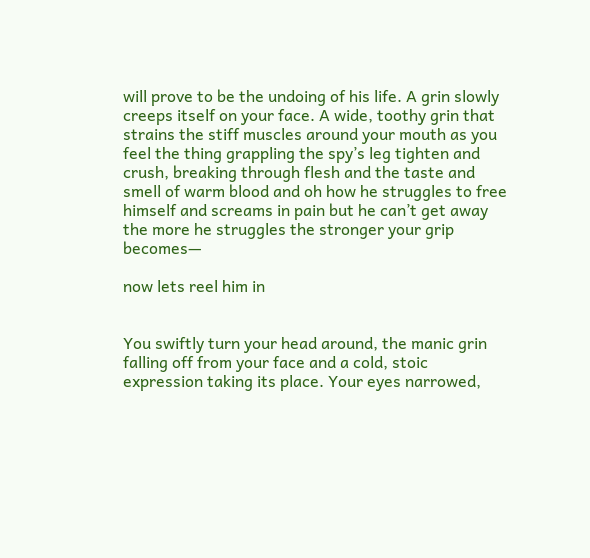will prove to be the undoing of his life. A grin slowly creeps itself on your face. A wide, toothy grin that strains the stiff muscles around your mouth as you feel the thing grappling the spy’s leg tighten and crush, breaking through flesh and the taste and smell of warm blood and oh how he struggles to free himself and screams in pain but he can’t get away the more he struggles the stronger your grip becomes—

now lets reel him in


You swiftly turn your head around, the manic grin falling off from your face and a cold, stoic expression taking its place. Your eyes narrowed,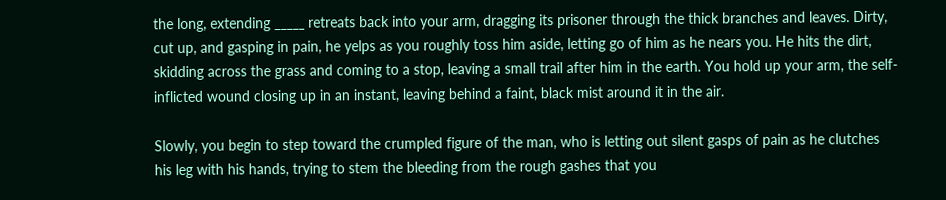the long, extending _____ retreats back into your arm, dragging its prisoner through the thick branches and leaves. Dirty, cut up, and gasping in pain, he yelps as you roughly toss him aside, letting go of him as he nears you. He hits the dirt, skidding across the grass and coming to a stop, leaving a small trail after him in the earth. You hold up your arm, the self-inflicted wound closing up in an instant, leaving behind a faint, black mist around it in the air.

Slowly, you begin to step toward the crumpled figure of the man, who is letting out silent gasps of pain as he clutches his leg with his hands, trying to stem the bleeding from the rough gashes that you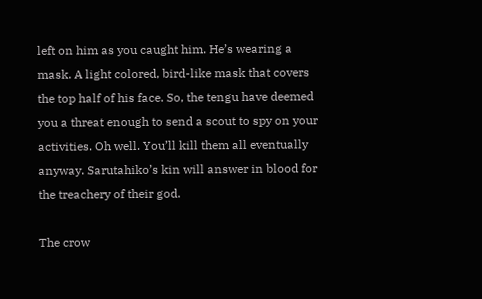left on him as you caught him. He’s wearing a mask. A light colored, bird-like mask that covers the top half of his face. So, the tengu have deemed you a threat enough to send a scout to spy on your activities. Oh well. You’ll kill them all eventually anyway. Sarutahiko’s kin will answer in blood for the treachery of their god.

The crow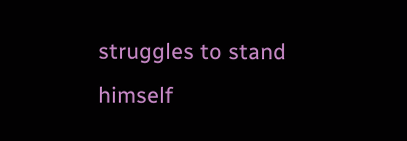struggles to stand himself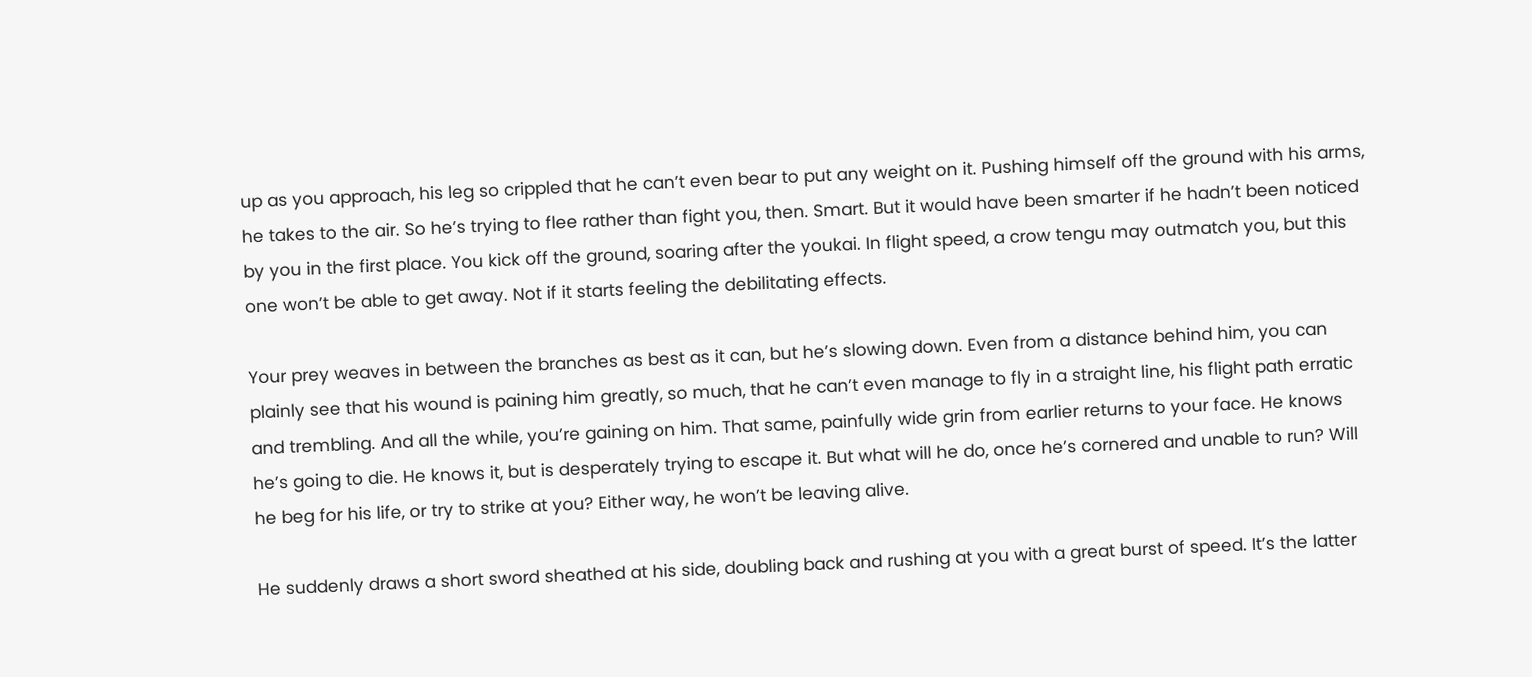up as you approach, his leg so crippled that he can’t even bear to put any weight on it. Pushing himself off the ground with his arms, he takes to the air. So he’s trying to flee rather than fight you, then. Smart. But it would have been smarter if he hadn’t been noticed by you in the first place. You kick off the ground, soaring after the youkai. In flight speed, a crow tengu may outmatch you, but this one won’t be able to get away. Not if it starts feeling the debilitating effects.

Your prey weaves in between the branches as best as it can, but he’s slowing down. Even from a distance behind him, you can plainly see that his wound is paining him greatly, so much, that he can’t even manage to fly in a straight line, his flight path erratic and trembling. And all the while, you’re gaining on him. That same, painfully wide grin from earlier returns to your face. He knows he’s going to die. He knows it, but is desperately trying to escape it. But what will he do, once he’s cornered and unable to run? Will he beg for his life, or try to strike at you? Either way, he won’t be leaving alive.

He suddenly draws a short sword sheathed at his side, doubling back and rushing at you with a great burst of speed. It’s the latter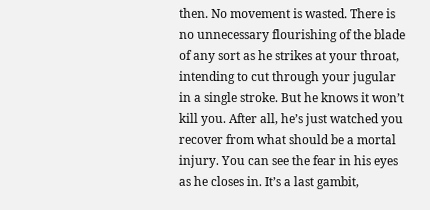then. No movement is wasted. There is no unnecessary flourishing of the blade of any sort as he strikes at your throat, intending to cut through your jugular in a single stroke. But he knows it won’t kill you. After all, he’s just watched you recover from what should be a mortal injury. You can see the fear in his eyes as he closes in. It’s a last gambit,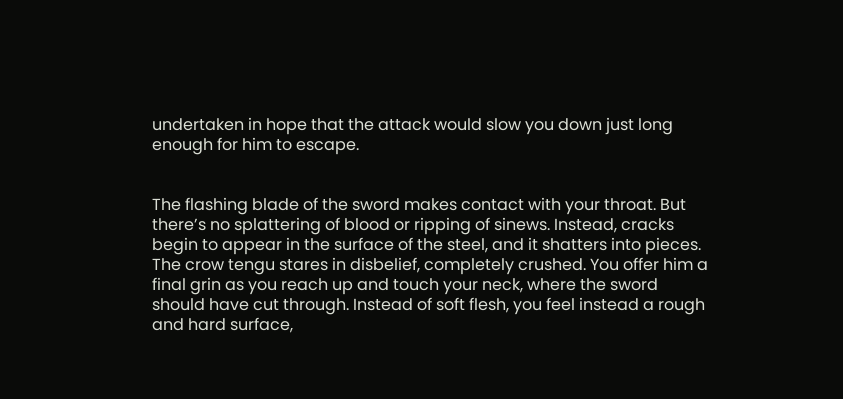undertaken in hope that the attack would slow you down just long enough for him to escape.


The flashing blade of the sword makes contact with your throat. But there’s no splattering of blood or ripping of sinews. Instead, cracks begin to appear in the surface of the steel, and it shatters into pieces. The crow tengu stares in disbelief, completely crushed. You offer him a final grin as you reach up and touch your neck, where the sword should have cut through. Instead of soft flesh, you feel instead a rough and hard surface,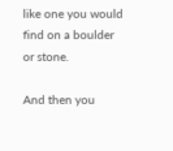like one you would find on a boulder or stone.

And then you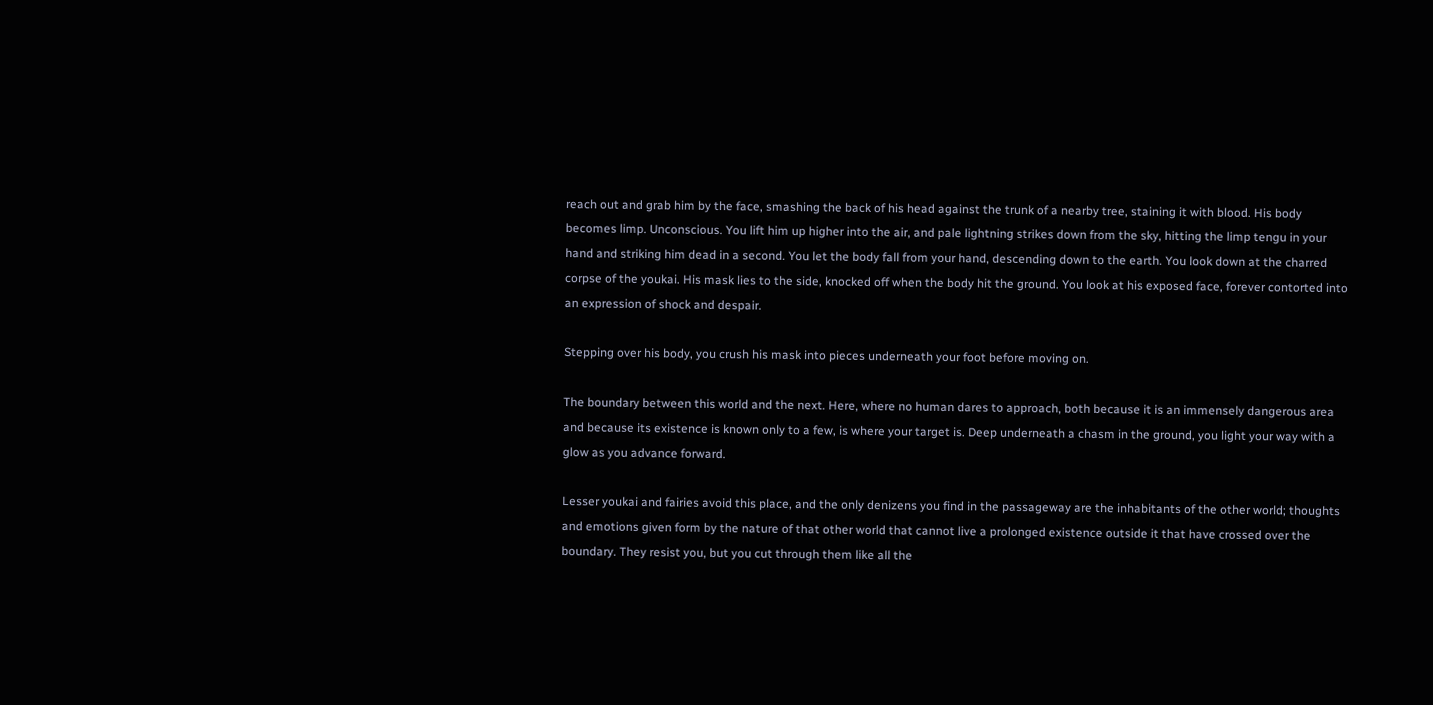reach out and grab him by the face, smashing the back of his head against the trunk of a nearby tree, staining it with blood. His body becomes limp. Unconscious. You lift him up higher into the air, and pale lightning strikes down from the sky, hitting the limp tengu in your hand and striking him dead in a second. You let the body fall from your hand, descending down to the earth. You look down at the charred corpse of the youkai. His mask lies to the side, knocked off when the body hit the ground. You look at his exposed face, forever contorted into an expression of shock and despair.

Stepping over his body, you crush his mask into pieces underneath your foot before moving on.

The boundary between this world and the next. Here, where no human dares to approach, both because it is an immensely dangerous area and because its existence is known only to a few, is where your target is. Deep underneath a chasm in the ground, you light your way with a glow as you advance forward.

Lesser youkai and fairies avoid this place, and the only denizens you find in the passageway are the inhabitants of the other world; thoughts and emotions given form by the nature of that other world that cannot live a prolonged existence outside it that have crossed over the boundary. They resist you, but you cut through them like all the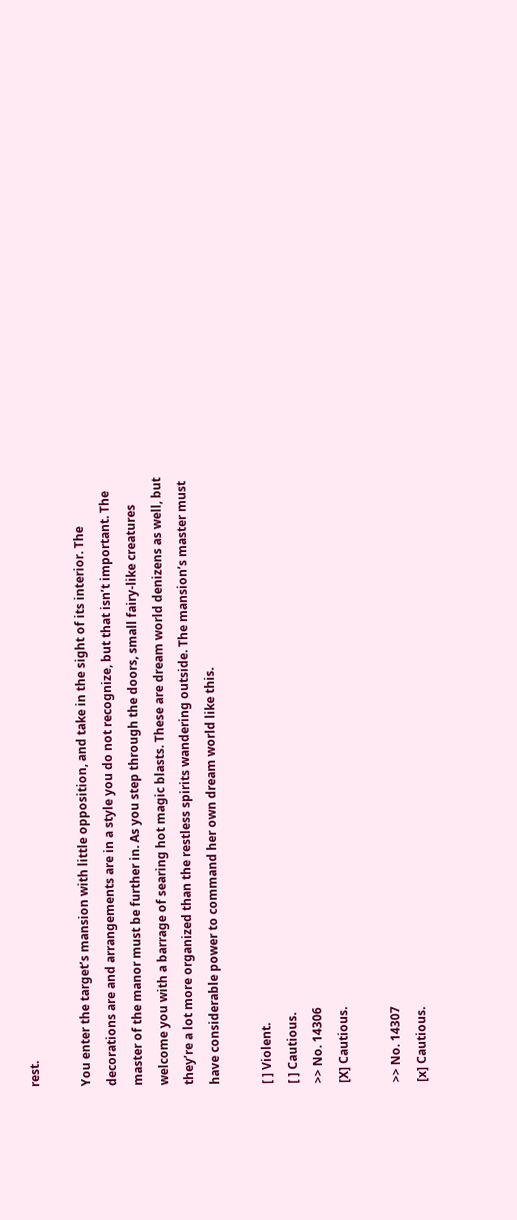rest.

You enter the target’s mansion with little opposition, and take in the sight of its interior. The decorations are and arrangements are in a style you do not recognize, but that isn’t important. The master of the manor must be further in. As you step through the doors, small fairy-like creatures welcome you with a barrage of searing hot magic blasts. These are dream world denizens as well, but they’re a lot more organized than the restless spirits wandering outside. The mansion’s master must have considerable power to command her own dream world like this.

[ ] Violent.
[ ] Cautious.
>> No. 14306
[X] Cautious.

>> No. 14307
[x] Cautious.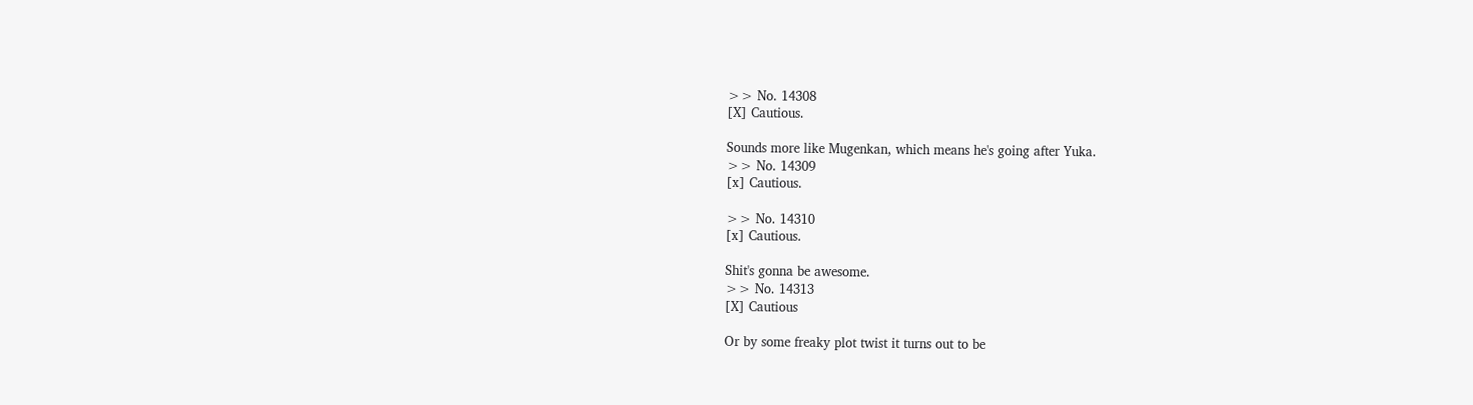>> No. 14308
[X] Cautious.

Sounds more like Mugenkan, which means he's going after Yuka.
>> No. 14309
[x] Cautious.

>> No. 14310
[x] Cautious.

Shit's gonna be awesome.
>> No. 14313
[X] Cautious

Or by some freaky plot twist it turns out to be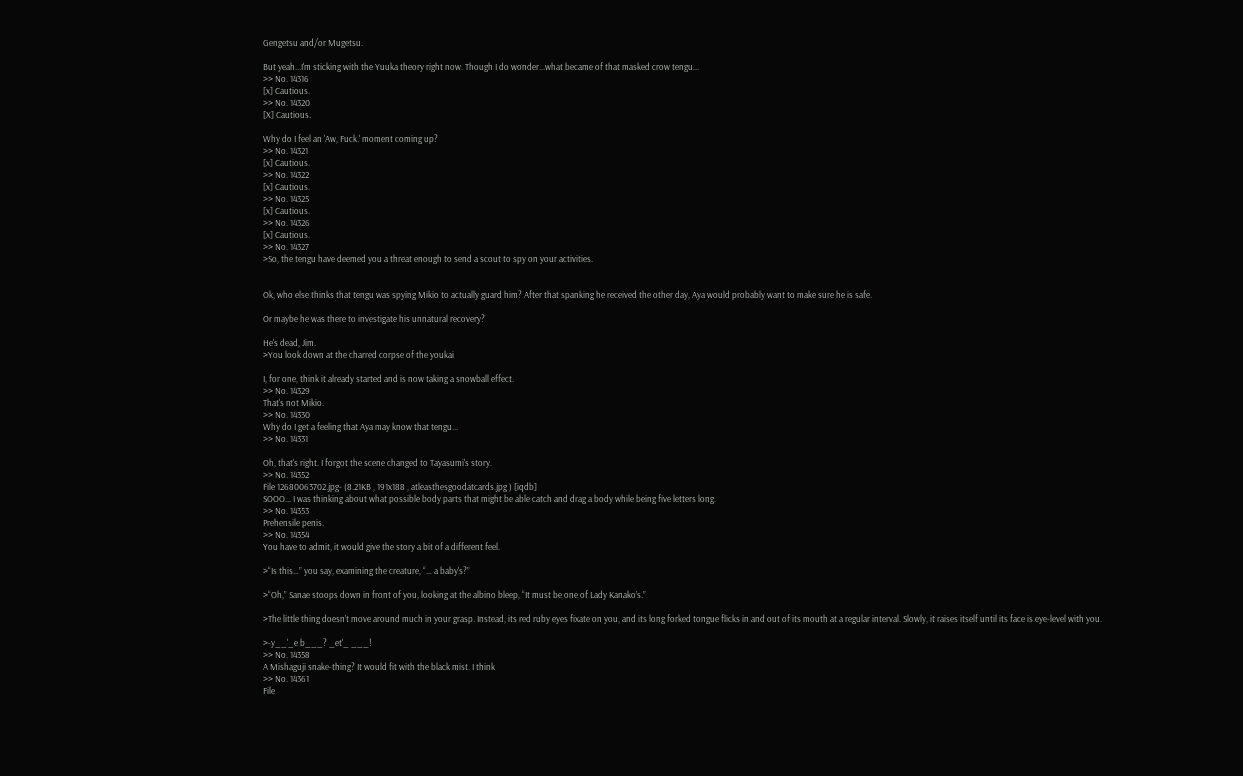Gengetsu and/or Mugetsu.

But yeah...I'm sticking with the Yuuka theory right now. Though I do wonder...what became of that masked crow tengu...
>> No. 14316
[x] Cautious.
>> No. 14320
[X] Cautious.

Why do I feel an 'Aw, Fuck.' moment coming up?
>> No. 14321
[x] Cautious.
>> No. 14322
[x] Cautious.
>> No. 14325
[x] Cautious.
>> No. 14326
[x] Cautious.
>> No. 14327
>So, the tengu have deemed you a threat enough to send a scout to spy on your activities.


Ok, who else thinks that tengu was spying Mikio to actually guard him? After that spanking he received the other day, Aya would probably want to make sure he is safe.

Or maybe he was there to investigate his unnatural recovery?

He's dead, Jim.
>You look down at the charred corpse of the youkai

I, for one, think it already started and is now taking a snowball effect.
>> No. 14329
That's not Mikio.
>> No. 14330
Why do I get a feeling that Aya may know that tengu...
>> No. 14331

Oh, that's right. I forgot the scene changed to Tayasumi's story.
>> No. 14352
File 12680063702.jpg- (8.21KB , 191x188 , atleasthesgoodatcards.jpg ) [iqdb]
SOOO... I was thinking about what possible body parts that might be able catch and drag a body while being five letters long.
>> No. 14353
Prehensile penis.
>> No. 14354
You have to admit, it would give the story a bit of a different feel.

>“Is this…” you say, examining the creature, “… a baby's?”

>“Oh,” Sanae stoops down in front of you, looking at the albino bleep, “It must be one of Lady Kanako’s.”

>The little thing doesn’t move around much in your grasp. Instead, its red ruby eyes fixate on you, and its long forked tongue flicks in and out of its mouth at a regular interval. Slowly, it raises itself until its face is eye-level with you.

>-y__'_e b___? _et'_ ___!
>> No. 14358
A Mishaguji snake-thing? It would fit with the black mist. I think
>> No. 14361
File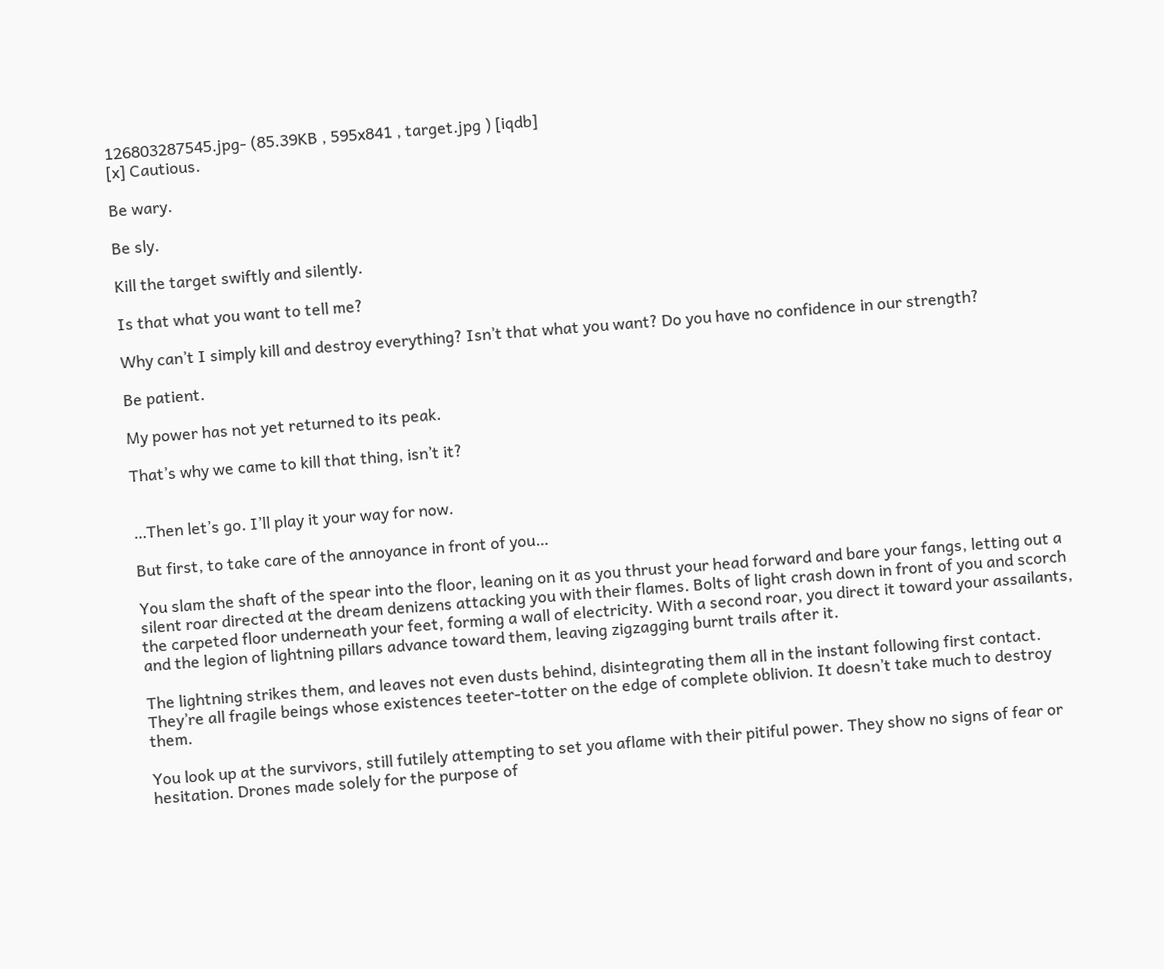126803287545.jpg- (85.39KB , 595x841 , target.jpg ) [iqdb]
[x] Cautious.

Be wary.

Be sly.

Kill the target swiftly and silently.

Is that what you want to tell me?

Why can’t I simply kill and destroy everything? Isn’t that what you want? Do you have no confidence in our strength?

Be patient.

My power has not yet returned to its peak.

That’s why we came to kill that thing, isn’t it?


…Then let’s go. I’ll play it your way for now.

But first, to take care of the annoyance in front of you…

You slam the shaft of the spear into the floor, leaning on it as you thrust your head forward and bare your fangs, letting out a silent roar directed at the dream denizens attacking you with their flames. Bolts of light crash down in front of you and scorch the carpeted floor underneath your feet, forming a wall of electricity. With a second roar, you direct it toward your assailants, and the legion of lightning pillars advance toward them, leaving zigzagging burnt trails after it.

The lightning strikes them, and leaves not even dusts behind, disintegrating them all in the instant following first contact. They’re all fragile beings whose existences teeter-totter on the edge of complete oblivion. It doesn’t take much to destroy them.

You look up at the survivors, still futilely attempting to set you aflame with their pitiful power. They show no signs of fear or hesitation. Drones made solely for the purpose of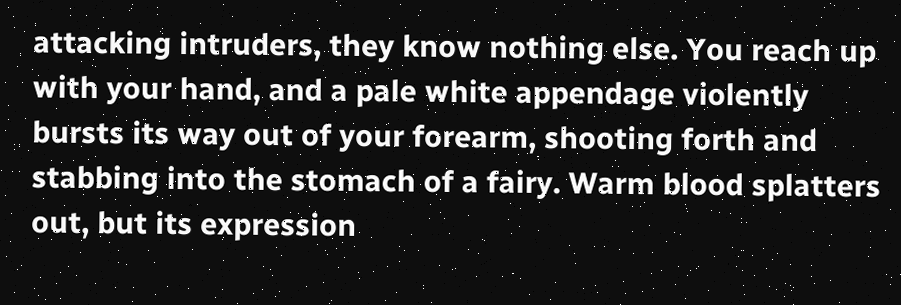attacking intruders, they know nothing else. You reach up with your hand, and a pale white appendage violently bursts its way out of your forearm, shooting forth and stabbing into the stomach of a fairy. Warm blood splatters out, but its expression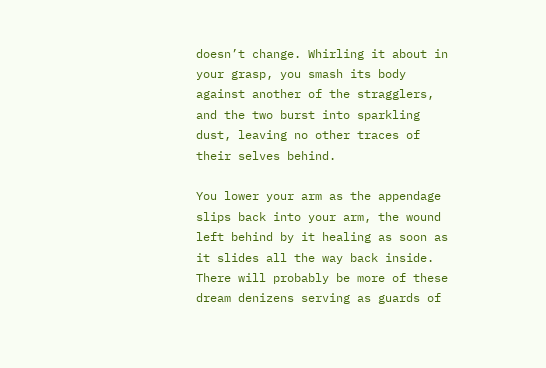doesn’t change. Whirling it about in your grasp, you smash its body against another of the stragglers, and the two burst into sparkling dust, leaving no other traces of their selves behind.

You lower your arm as the appendage slips back into your arm, the wound left behind by it healing as soon as it slides all the way back inside. There will probably be more of these dream denizens serving as guards of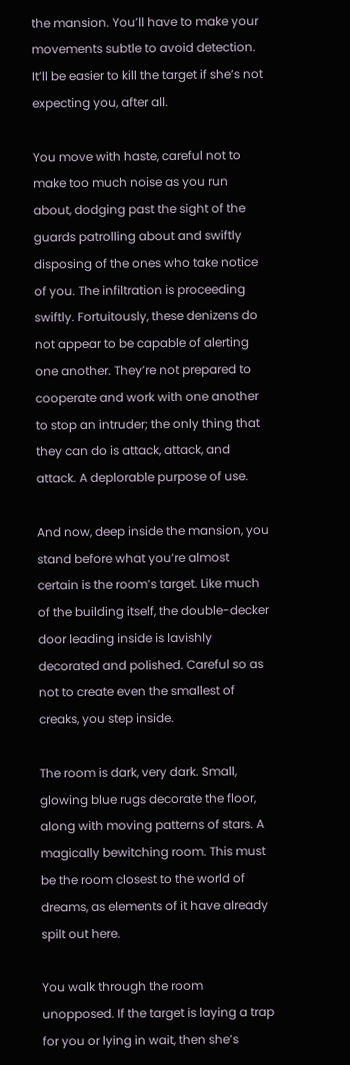the mansion. You’ll have to make your movements subtle to avoid detection. It’ll be easier to kill the target if she’s not expecting you, after all.

You move with haste, careful not to make too much noise as you run about, dodging past the sight of the guards patrolling about and swiftly disposing of the ones who take notice of you. The infiltration is proceeding swiftly. Fortuitously, these denizens do not appear to be capable of alerting one another. They’re not prepared to cooperate and work with one another to stop an intruder; the only thing that they can do is attack, attack, and attack. A deplorable purpose of use.

And now, deep inside the mansion, you stand before what you’re almost certain is the room’s target. Like much of the building itself, the double-decker door leading inside is lavishly decorated and polished. Careful so as not to create even the smallest of creaks, you step inside.

The room is dark, very dark. Small, glowing blue rugs decorate the floor, along with moving patterns of stars. A magically bewitching room. This must be the room closest to the world of dreams, as elements of it have already spilt out here.

You walk through the room unopposed. If the target is laying a trap for you or lying in wait, then she’s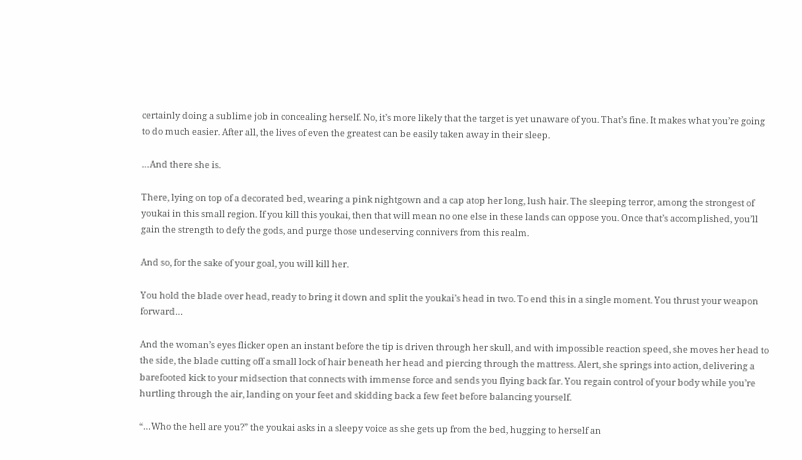certainly doing a sublime job in concealing herself. No, it’s more likely that the target is yet unaware of you. That’s fine. It makes what you’re going to do much easier. After all, the lives of even the greatest can be easily taken away in their sleep.

…And there she is.

There, lying on top of a decorated bed, wearing a pink nightgown and a cap atop her long, lush hair. The sleeping terror, among the strongest of youkai in this small region. If you kill this youkai, then that will mean no one else in these lands can oppose you. Once that’s accomplished, you’ll gain the strength to defy the gods, and purge those undeserving connivers from this realm.

And so, for the sake of your goal, you will kill her.

You hold the blade over head, ready to bring it down and split the youkai’s head in two. To end this in a single moment. You thrust your weapon forward…

And the woman’s eyes flicker open an instant before the tip is driven through her skull, and with impossible reaction speed, she moves her head to the side, the blade cutting off a small lock of hair beneath her head and piercing through the mattress. Alert, she springs into action, delivering a barefooted kick to your midsection that connects with immense force and sends you flying back far. You regain control of your body while you’re hurtling through the air, landing on your feet and skidding back a few feet before balancing yourself.

“…Who the hell are you?” the youkai asks in a sleepy voice as she gets up from the bed, hugging to herself an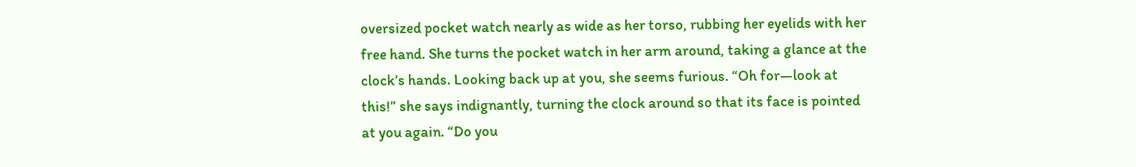oversized pocket watch nearly as wide as her torso, rubbing her eyelids with her free hand. She turns the pocket watch in her arm around, taking a glance at the clock’s hands. Looking back up at you, she seems furious. “Oh for—look at this!” she says indignantly, turning the clock around so that its face is pointed at you again. “Do you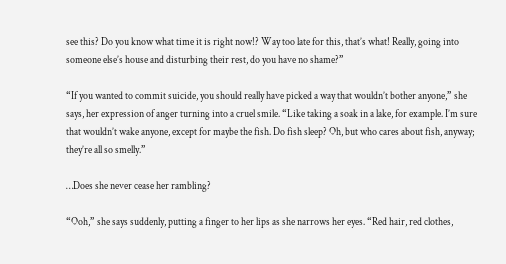see this? Do you know what time it is right now!? Way too late for this, that’s what! Really, going into someone else’s house and disturbing their rest, do you have no shame?”

“If you wanted to commit suicide, you should really have picked a way that wouldn’t bother anyone,” she says, her expression of anger turning into a cruel smile. “Like taking a soak in a lake, for example. I’m sure that wouldn’t wake anyone, except for maybe the fish. Do fish sleep? Oh, but who cares about fish, anyway; they’re all so smelly.”

…Does she never cease her rambling?

“Ooh,” she says suddenly, putting a finger to her lips as she narrows her eyes. “Red hair, red clothes,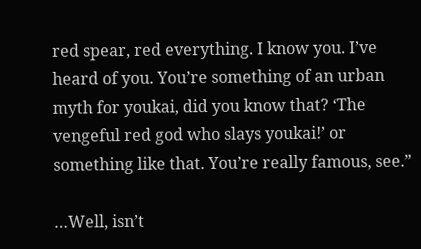red spear, red everything. I know you. I’ve heard of you. You’re something of an urban myth for youkai, did you know that? ‘The vengeful red god who slays youkai!’ or something like that. You’re really famous, see.”

…Well, isn’t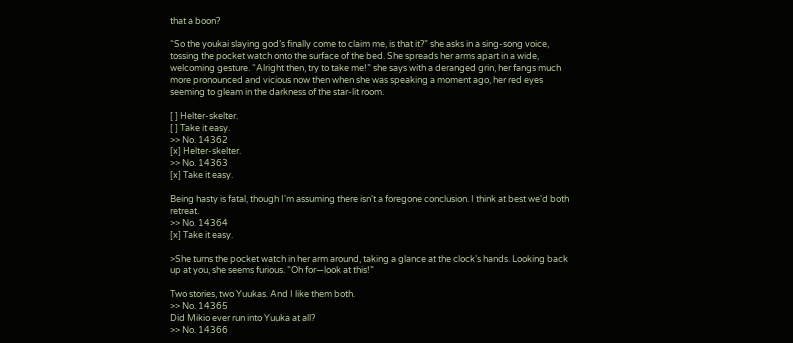that a boon?

“So the youkai slaying god’s finally come to claim me, is that it?” she asks in a sing-song voice, tossing the pocket watch onto the surface of the bed. She spreads her arms apart in a wide, welcoming gesture. “Alright then, try to take me!” she says with a deranged grin, her fangs much more pronounced and vicious now then when she was speaking a moment ago, her red eyes seeming to gleam in the darkness of the star-lit room.

[ ] Helter-skelter.
[ ] Take it easy.
>> No. 14362
[x] Helter-skelter.
>> No. 14363
[x] Take it easy.

Being hasty is fatal, though I'm assuming there isn't a foregone conclusion. I think at best we'd both retreat.
>> No. 14364
[x] Take it easy.

>She turns the pocket watch in her arm around, taking a glance at the clock’s hands. Looking back up at you, she seems furious. “Oh for—look at this!”

Two stories, two Yuukas. And I like them both.
>> No. 14365
Did Mikio ever run into Yuuka at all?
>> No. 14366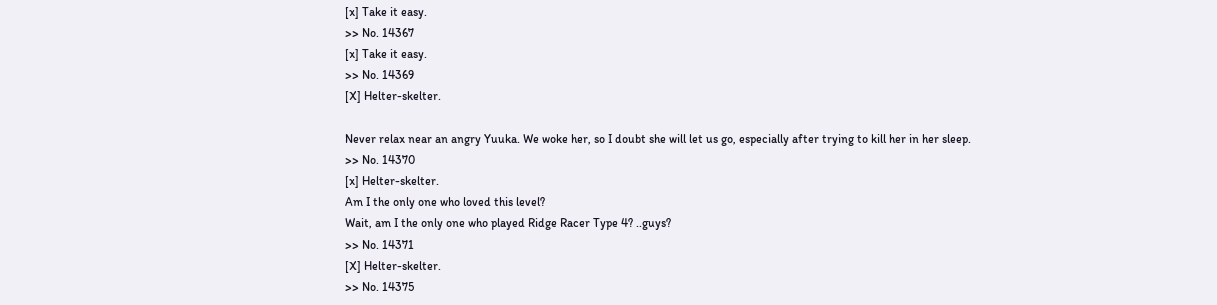[x] Take it easy.
>> No. 14367
[x] Take it easy.
>> No. 14369
[X] Helter-skelter.

Never relax near an angry Yuuka. We woke her, so I doubt she will let us go, especially after trying to kill her in her sleep.
>> No. 14370
[x] Helter-skelter.
Am I the only one who loved this level?
Wait, am I the only one who played Ridge Racer Type 4? ..guys?
>> No. 14371
[X] Helter-skelter.
>> No. 14375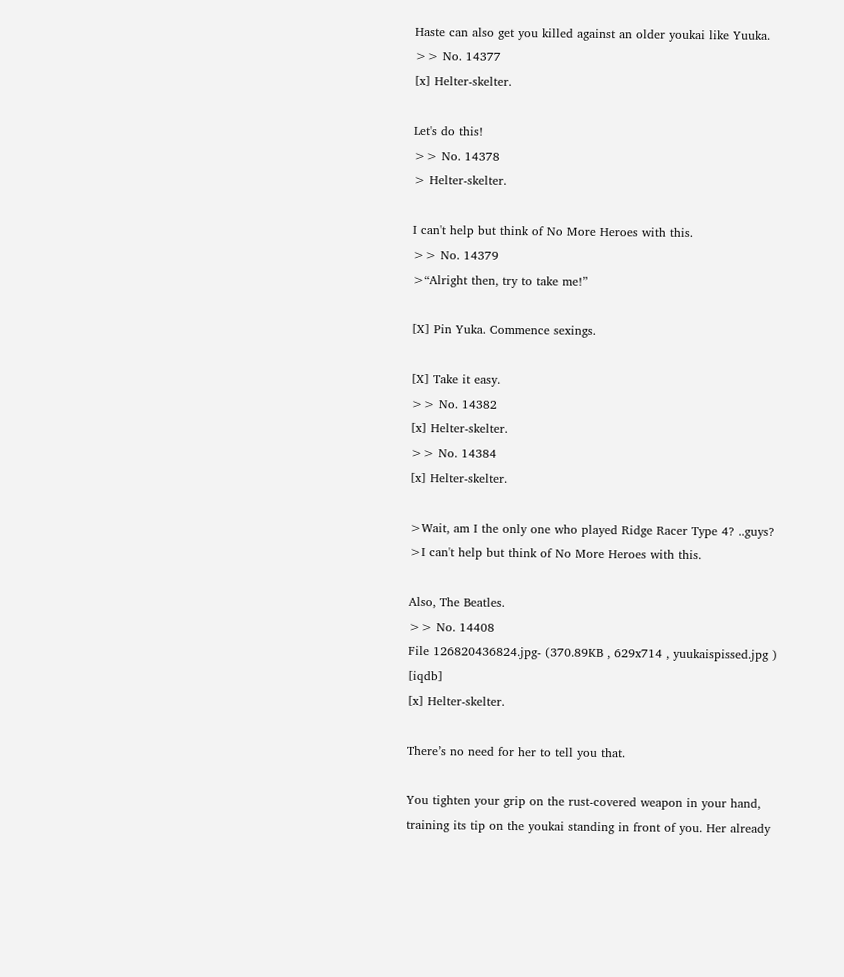Haste can also get you killed against an older youkai like Yuuka.
>> No. 14377
[x] Helter-skelter.

Let's do this!
>> No. 14378
> Helter-skelter.

I can't help but think of No More Heroes with this.
>> No. 14379
>“Alright then, try to take me!”

[X] Pin Yuka. Commence sexings.

[X] Take it easy.
>> No. 14382
[x] Helter-skelter.
>> No. 14384
[x] Helter-skelter.

>Wait, am I the only one who played Ridge Racer Type 4? ..guys?
>I can't help but think of No More Heroes with this.

Also, The Beatles.
>> No. 14408
File 126820436824.jpg- (370.89KB , 629x714 , yuukaispissed.jpg ) [iqdb]
[x] Helter-skelter.

There’s no need for her to tell you that.

You tighten your grip on the rust-covered weapon in your hand, training its tip on the youkai standing in front of you. Her already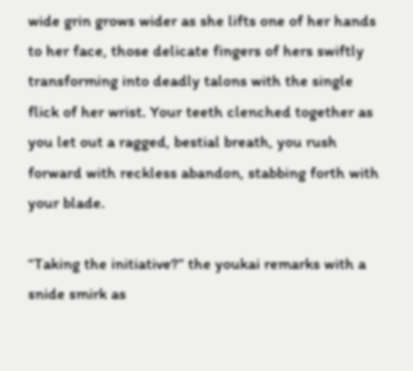wide grin grows wider as she lifts one of her hands to her face, those delicate fingers of hers swiftly transforming into deadly talons with the single flick of her wrist. Your teeth clenched together as you let out a ragged, bestial breath, you rush forward with reckless abandon, stabbing forth with your blade.

“Taking the initiative?” the youkai remarks with a snide smirk as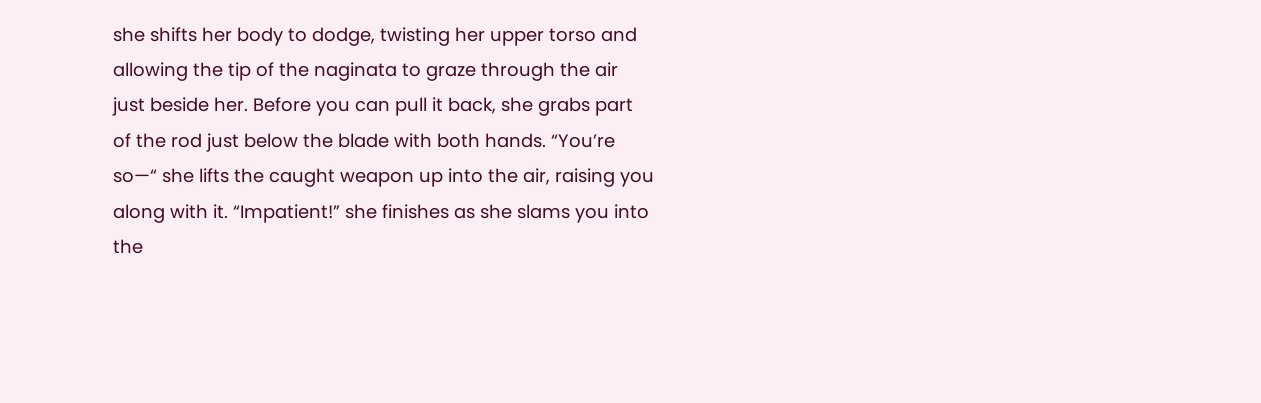she shifts her body to dodge, twisting her upper torso and allowing the tip of the naginata to graze through the air just beside her. Before you can pull it back, she grabs part of the rod just below the blade with both hands. “You’re so—“ she lifts the caught weapon up into the air, raising you along with it. “Impatient!” she finishes as she slams you into the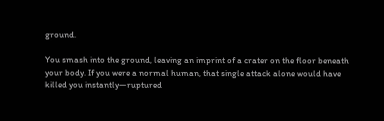ground.

You smash into the ground, leaving an imprint of a crater on the floor beneath your body. If you were a normal human, that single attack alone would have killed you instantly—ruptured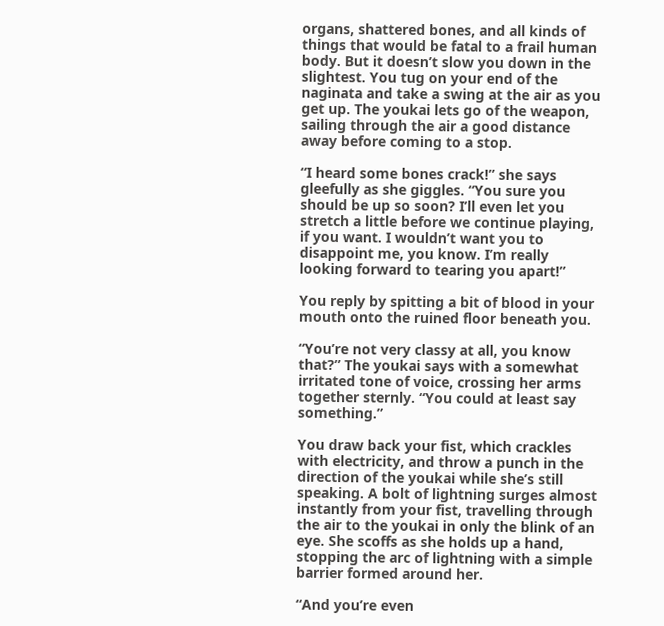organs, shattered bones, and all kinds of things that would be fatal to a frail human body. But it doesn’t slow you down in the slightest. You tug on your end of the naginata and take a swing at the air as you get up. The youkai lets go of the weapon, sailing through the air a good distance away before coming to a stop.

“I heard some bones crack!” she says gleefully as she giggles. “You sure you should be up so soon? I’ll even let you stretch a little before we continue playing, if you want. I wouldn’t want you to disappoint me, you know. I’m really looking forward to tearing you apart!”

You reply by spitting a bit of blood in your mouth onto the ruined floor beneath you.

“You’re not very classy at all, you know that?” The youkai says with a somewhat irritated tone of voice, crossing her arms together sternly. “You could at least say something.”

You draw back your fist, which crackles with electricity, and throw a punch in the direction of the youkai while she’s still speaking. A bolt of lightning surges almost instantly from your fist, travelling through the air to the youkai in only the blink of an eye. She scoffs as she holds up a hand, stopping the arc of lightning with a simple barrier formed around her.

“And you’re even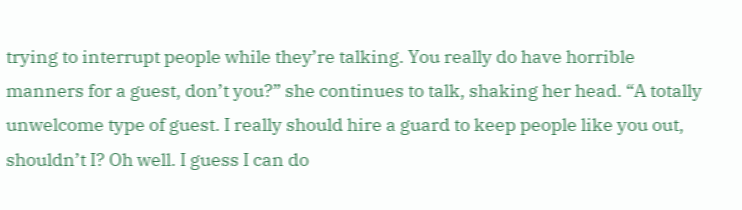trying to interrupt people while they’re talking. You really do have horrible manners for a guest, don’t you?” she continues to talk, shaking her head. “A totally unwelcome type of guest. I really should hire a guard to keep people like you out, shouldn’t I? Oh well. I guess I can do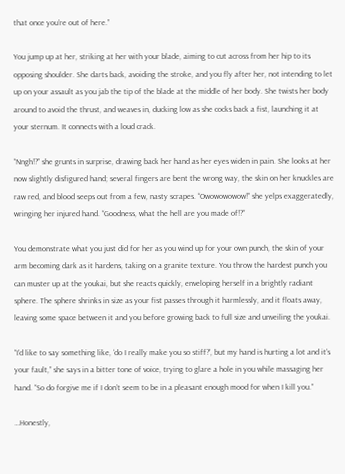that once you’re out of here.”

You jump up at her, striking at her with your blade, aiming to cut across from her hip to its opposing shoulder. She darts back, avoiding the stroke, and you fly after her, not intending to let up on your assault as you jab the tip of the blade at the middle of her body. She twists her body around to avoid the thrust, and weaves in, ducking low as she cocks back a fist, launching it at your sternum. It connects with a loud crack.

“Nngh!?” she grunts in surprise, drawing back her hand as her eyes widen in pain. She looks at her now slightly disfigured hand; several fingers are bent the wrong way, the skin on her knuckles are raw red, and blood seeps out from a few, nasty scrapes. “Owowowowow!” she yelps exaggeratedly, wringing her injured hand. “Goodness, what the hell are you made of!?”

You demonstrate what you just did for her as you wind up for your own punch, the skin of your arm becoming dark as it hardens, taking on a granite texture. You throw the hardest punch you can muster up at the youkai, but she reacts quickly, enveloping herself in a brightly radiant sphere. The sphere shrinks in size as your fist passes through it harmlessly, and it floats away, leaving some space between it and you before growing back to full size and unveiling the youkai.

“I’d like to say something like, ‘do I really make you so stiff?’, but my hand is hurting a lot and it’s your fault,” she says in a bitter tone of voice, trying to glare a hole in you while massaging her hand. “So do forgive me if I don’t seem to be in a pleasant enough mood for when I kill you.”

…Honestly,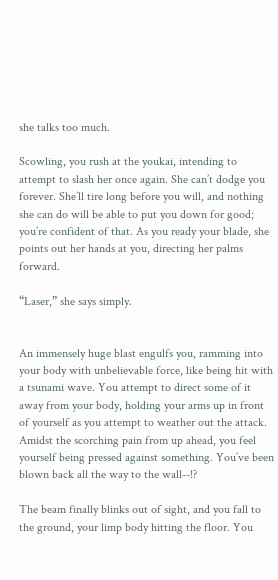she talks too much.

Scowling, you rush at the youkai, intending to attempt to slash her once again. She can’t dodge you forever. She’ll tire long before you will, and nothing she can do will be able to put you down for good; you’re confident of that. As you ready your blade, she points out her hands at you, directing her palms forward.

“Laser,” she says simply.


An immensely huge blast engulfs you, ramming into your body with unbelievable force, like being hit with a tsunami wave. You attempt to direct some of it away from your body, holding your arms up in front of yourself as you attempt to weather out the attack. Amidst the scorching pain from up ahead, you feel yourself being pressed against something. You’ve been blown back all the way to the wall--!?

The beam finally blinks out of sight, and you fall to the ground, your limp body hitting the floor. You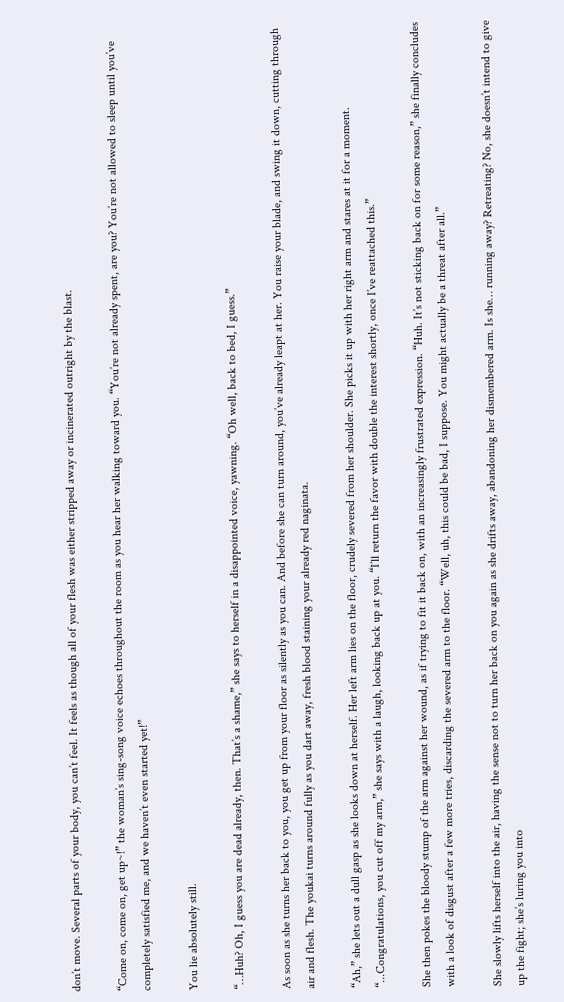don’t move. Several parts of your body, you can’t feel. It feels as though all of your flesh was either stripped away or incinerated outright by the blast.

“Come on, come on, get up~!” the woman’s sing-song voice echoes throughout the room as you hear her walking toward you. “You’re not already spent, are you? You’re not allowed to sleep until you’ve completely satisfied me, and we haven’t even started yet!”

You lie absolutely still.

“…Huh? Oh, I guess you are dead already, then. That’s a shame,” she says to herself in a disappointed voice, yawning. “Oh well, back to bed, I guess.”

As soon as she turns her back to you, you get up from your floor as silently as you can. And before she can turn around, you’ve already leapt at her. You raise your blade, and swing it down, cutting through air and flesh. The youkai turns around fully as you dart away, fresh blood staining your already red naginata.

“Ah,” she lets out a dull gasp as she looks down at herself. Her left arm lies on the floor, crudely severed from her shoulder. She picks it up with her right arm and stares at it for a moment. “...Congratulations, you cut off my arm,” she says with a laugh, looking back up at you. “I’ll return the favor with double the interest shortly, once I’ve reattached this.”

She then pokes the bloody stump of the arm against her wound, as if trying to fit it back on, with an increasingly frustrated expression. “Huh. It’s not sticking back on for some reason,” she finally concludes with a look of disgust after a few more tries, discarding the severed arm to the floor. “Well, uh, this could be bad, I suppose. You might actually be a threat after all.”

She slowly lifts herself into the air, having the sense not to turn her back on you again as she drifts away, abandoning her dismembered arm. Is she… running away? Retreating? No, she doesn’t intend to give up the fight; she’s luring you into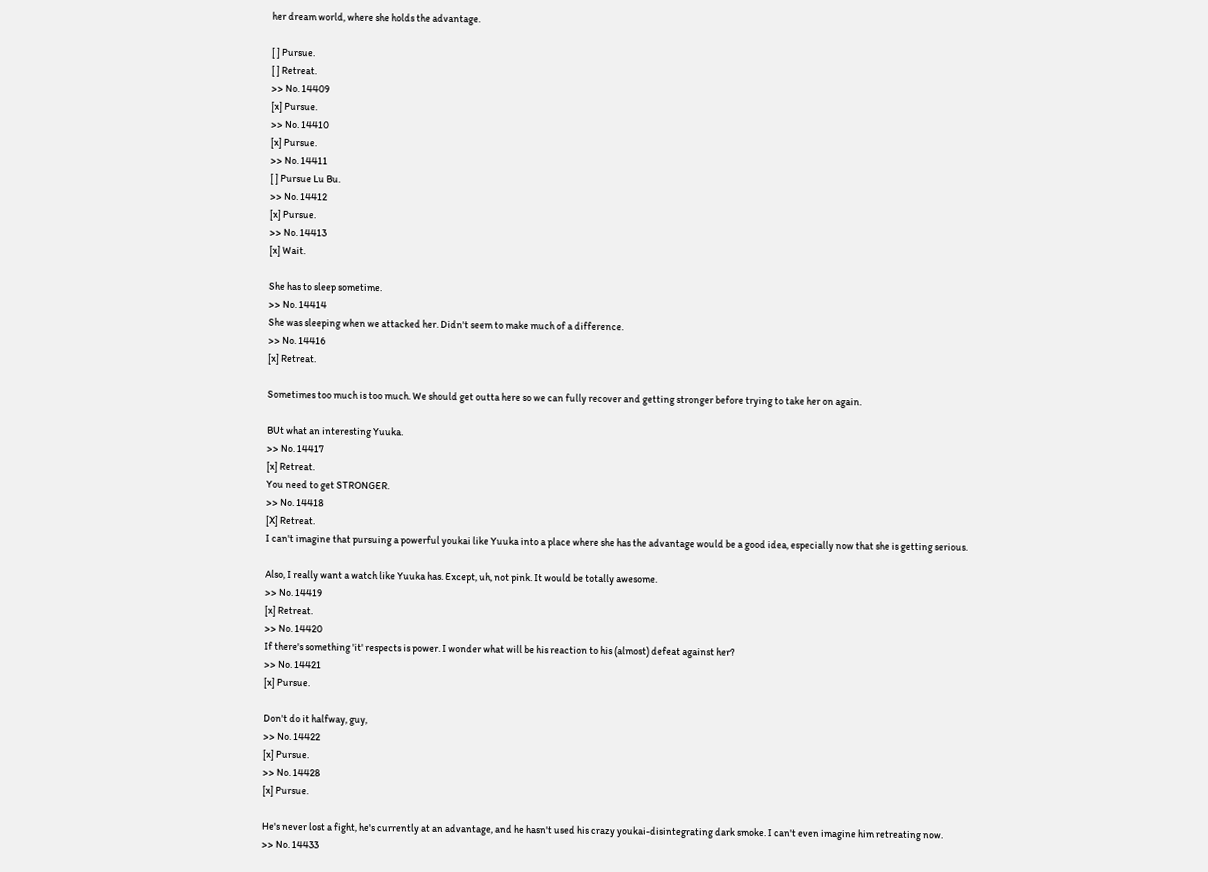her dream world, where she holds the advantage.

[ ] Pursue.
[ ] Retreat.
>> No. 14409
[x] Pursue.
>> No. 14410
[x] Pursue.
>> No. 14411
[ ] Pursue Lu Bu.
>> No. 14412
[x] Pursue.
>> No. 14413
[x] Wait.

She has to sleep sometime.
>> No. 14414
She was sleeping when we attacked her. Didn't seem to make much of a difference.
>> No. 14416
[x] Retreat.

Sometimes too much is too much. We should get outta here so we can fully recover and getting stronger before trying to take her on again.

BUt what an interesting Yuuka.
>> No. 14417
[x] Retreat.
You need to get STRONGER.
>> No. 14418
[X] Retreat.
I can't imagine that pursuing a powerful youkai like Yuuka into a place where she has the advantage would be a good idea, especially now that she is getting serious.

Also, I really want a watch like Yuuka has. Except, uh, not pink. It would be totally awesome.
>> No. 14419
[x] Retreat.
>> No. 14420
If there's something 'it' respects is power. I wonder what will be his reaction to his (almost) defeat against her?
>> No. 14421
[x] Pursue.

Don't do it halfway, guy,
>> No. 14422
[x] Pursue.
>> No. 14428
[x] Pursue.

He's never lost a fight, he's currently at an advantage, and he hasn't used his crazy youkai-disintegrating dark smoke. I can't even imagine him retreating now.
>> No. 14433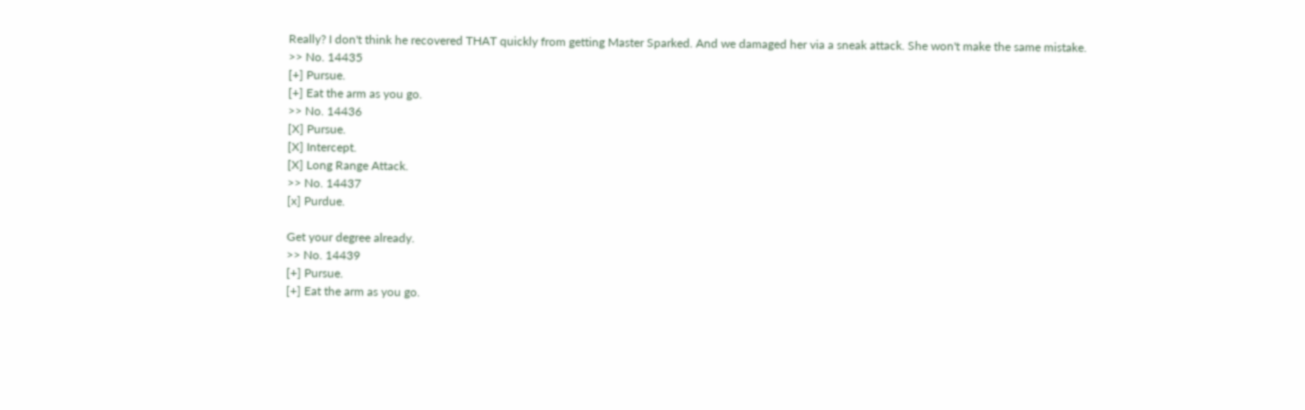Really? I don't think he recovered THAT quickly from getting Master Sparked. And we damaged her via a sneak attack. She won't make the same mistake.
>> No. 14435
[+] Pursue.
[+] Eat the arm as you go.
>> No. 14436
[X] Pursue.
[X] Intercept.
[X] Long Range Attack.
>> No. 14437
[x] Purdue.

Get your degree already.
>> No. 14439
[+] Pursue.
[+] Eat the arm as you go.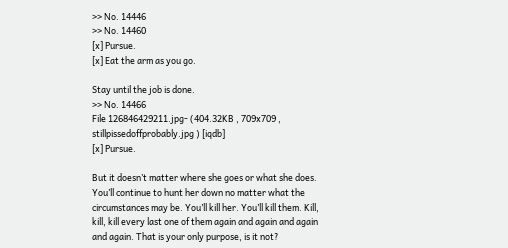>> No. 14446
>> No. 14460
[x] Pursue.
[x] Eat the arm as you go.

Stay until the job is done.
>> No. 14466
File 126846429211.jpg- (404.32KB , 709x709 , stillpissedoffprobably.jpg ) [iqdb]
[x] Pursue.

But it doesn’t matter where she goes or what she does. You’ll continue to hunt her down no matter what the circumstances may be. You’ll kill her. You’ll kill them. Kill, kill, kill every last one of them again and again and again and again. That is your only purpose, is it not?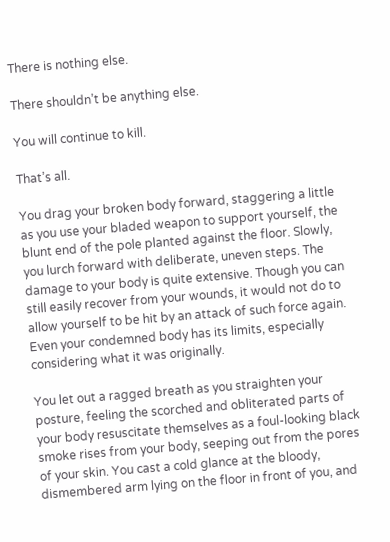There is nothing else.

There shouldn’t be anything else.

You will continue to kill.

That’s all.

You drag your broken body forward, staggering a little as you use your bladed weapon to support yourself, the blunt end of the pole planted against the floor. Slowly, you lurch forward with deliberate, uneven steps. The damage to your body is quite extensive. Though you can still easily recover from your wounds, it would not do to allow yourself to be hit by an attack of such force again. Even your condemned body has its limits, especially considering what it was originally.

You let out a ragged breath as you straighten your posture, feeling the scorched and obliterated parts of your body resuscitate themselves as a foul-looking black smoke rises from your body, seeping out from the pores of your skin. You cast a cold glance at the bloody, dismembered arm lying on the floor in front of you, and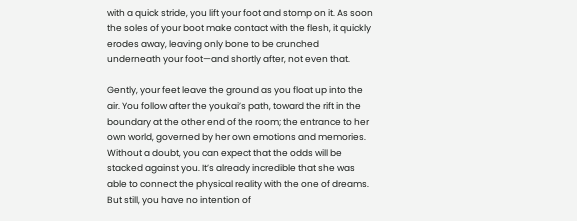with a quick stride, you lift your foot and stomp on it. As soon the soles of your boot make contact with the flesh, it quickly erodes away, leaving only bone to be crunched underneath your foot—and shortly after, not even that.

Gently, your feet leave the ground as you float up into the air. You follow after the youkai’s path, toward the rift in the boundary at the other end of the room; the entrance to her own world, governed by her own emotions and memories. Without a doubt, you can expect that the odds will be stacked against you. It’s already incredible that she was able to connect the physical reality with the one of dreams. But still, you have no intention of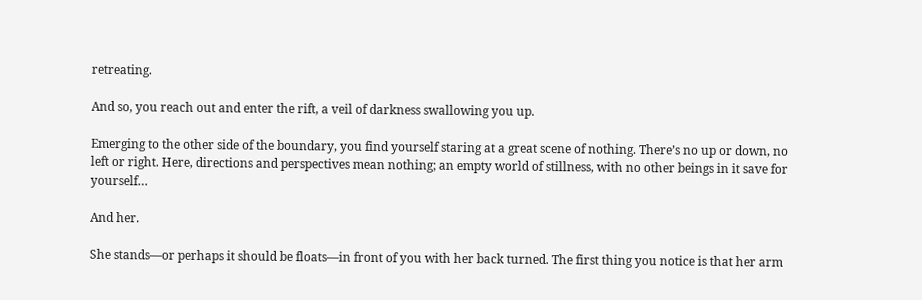retreating.

And so, you reach out and enter the rift, a veil of darkness swallowing you up.

Emerging to the other side of the boundary, you find yourself staring at a great scene of nothing. There’s no up or down, no left or right. Here, directions and perspectives mean nothing; an empty world of stillness, with no other beings in it save for yourself…

And her.

She stands—or perhaps it should be floats—in front of you with her back turned. The first thing you notice is that her arm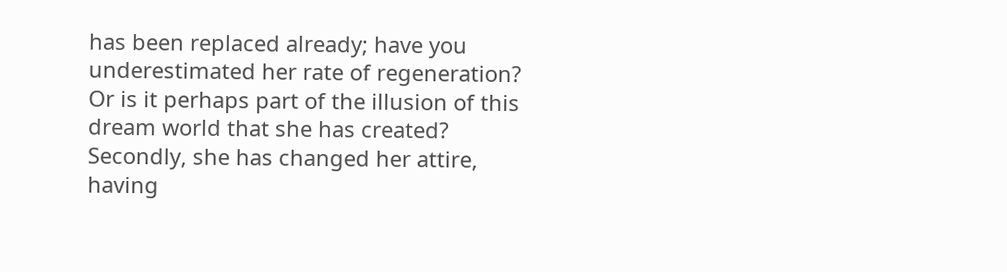has been replaced already; have you underestimated her rate of regeneration? Or is it perhaps part of the illusion of this dream world that she has created? Secondly, she has changed her attire, having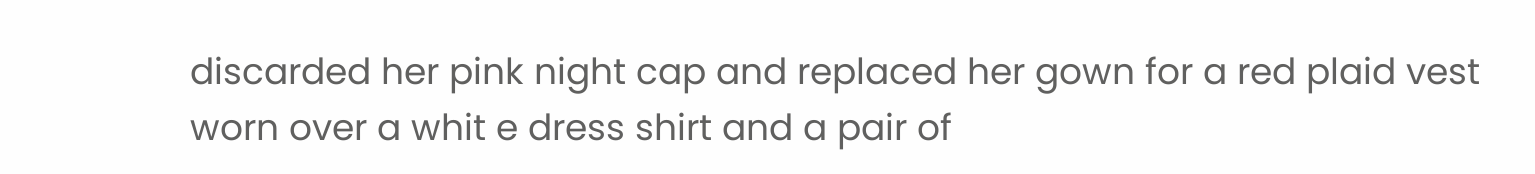discarded her pink night cap and replaced her gown for a red plaid vest worn over a whit e dress shirt and a pair of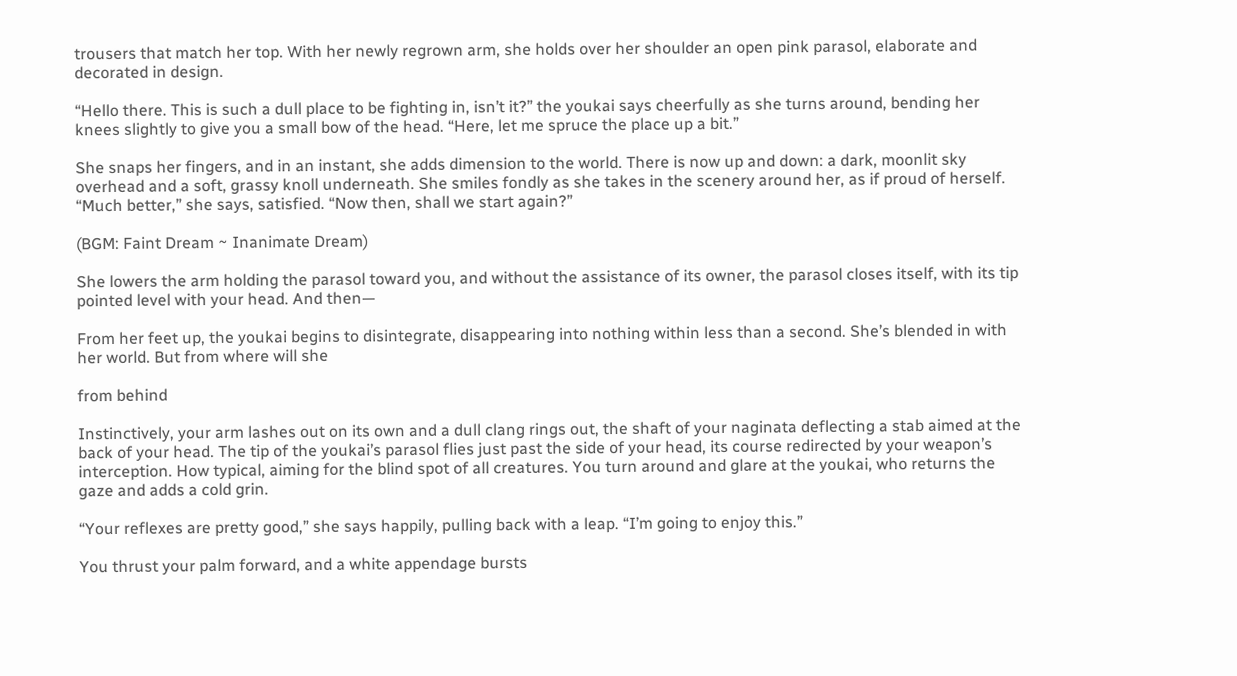trousers that match her top. With her newly regrown arm, she holds over her shoulder an open pink parasol, elaborate and decorated in design.

“Hello there. This is such a dull place to be fighting in, isn’t it?” the youkai says cheerfully as she turns around, bending her knees slightly to give you a small bow of the head. “Here, let me spruce the place up a bit.”

She snaps her fingers, and in an instant, she adds dimension to the world. There is now up and down: a dark, moonlit sky overhead and a soft, grassy knoll underneath. She smiles fondly as she takes in the scenery around her, as if proud of herself. “Much better,” she says, satisfied. “Now then, shall we start again?”

(BGM: Faint Dream ~ Inanimate Dream)

She lowers the arm holding the parasol toward you, and without the assistance of its owner, the parasol closes itself, with its tip pointed level with your head. And then—

From her feet up, the youkai begins to disintegrate, disappearing into nothing within less than a second. She’s blended in with her world. But from where will she

from behind

Instinctively, your arm lashes out on its own and a dull clang rings out, the shaft of your naginata deflecting a stab aimed at the back of your head. The tip of the youkai’s parasol flies just past the side of your head, its course redirected by your weapon’s interception. How typical, aiming for the blind spot of all creatures. You turn around and glare at the youkai, who returns the gaze and adds a cold grin.

“Your reflexes are pretty good,” she says happily, pulling back with a leap. “I’m going to enjoy this.”

You thrust your palm forward, and a white appendage bursts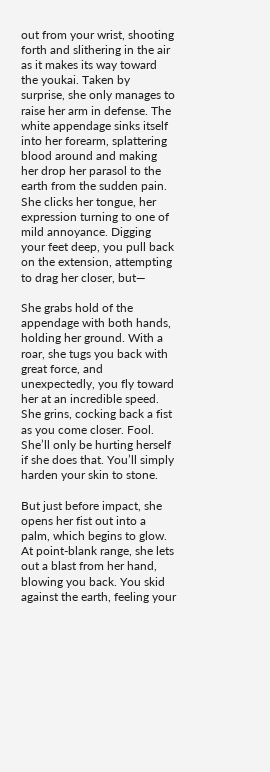out from your wrist, shooting forth and slithering in the air as it makes its way toward the youkai. Taken by surprise, she only manages to raise her arm in defense. The white appendage sinks itself into her forearm, splattering blood around and making her drop her parasol to the earth from the sudden pain. She clicks her tongue, her expression turning to one of mild annoyance. Digging your feet deep, you pull back on the extension, attempting to drag her closer, but—

She grabs hold of the appendage with both hands, holding her ground. With a roar, she tugs you back with great force, and unexpectedly, you fly toward her at an incredible speed. She grins, cocking back a fist as you come closer. Fool. She’ll only be hurting herself if she does that. You’ll simply harden your skin to stone.

But just before impact, she opens her fist out into a palm, which begins to glow. At point-blank range, she lets out a blast from her hand, blowing you back. You skid against the earth, feeling your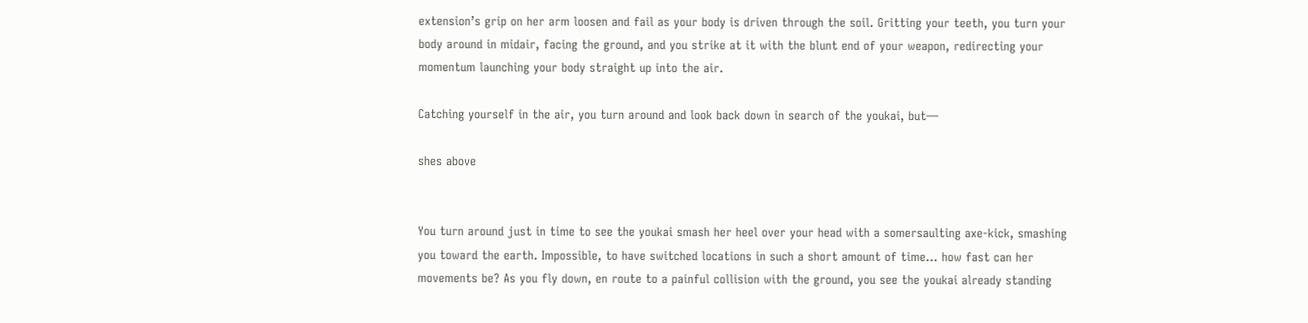extension’s grip on her arm loosen and fail as your body is driven through the soil. Gritting your teeth, you turn your body around in midair, facing the ground, and you strike at it with the blunt end of your weapon, redirecting your momentum launching your body straight up into the air.

Catching yourself in the air, you turn around and look back down in search of the youkai, but—

shes above


You turn around just in time to see the youkai smash her heel over your head with a somersaulting axe-kick, smashing you toward the earth. Impossible, to have switched locations in such a short amount of time… how fast can her movements be? As you fly down, en route to a painful collision with the ground, you see the youkai already standing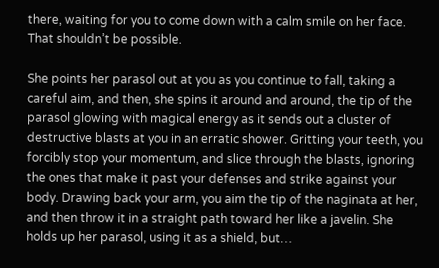there, waiting for you to come down with a calm smile on her face. That shouldn’t be possible.

She points her parasol out at you as you continue to fall, taking a careful aim, and then, she spins it around and around, the tip of the parasol glowing with magical energy as it sends out a cluster of destructive blasts at you in an erratic shower. Gritting your teeth, you forcibly stop your momentum, and slice through the blasts, ignoring the ones that make it past your defenses and strike against your body. Drawing back your arm, you aim the tip of the naginata at her, and then throw it in a straight path toward her like a javelin. She holds up her parasol, using it as a shield, but…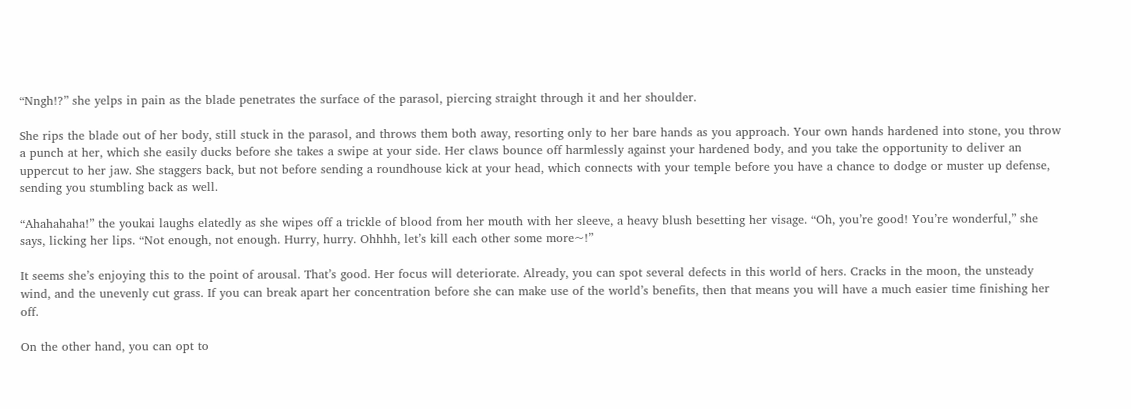“Nngh!?” she yelps in pain as the blade penetrates the surface of the parasol, piercing straight through it and her shoulder.

She rips the blade out of her body, still stuck in the parasol, and throws them both away, resorting only to her bare hands as you approach. Your own hands hardened into stone, you throw a punch at her, which she easily ducks before she takes a swipe at your side. Her claws bounce off harmlessly against your hardened body, and you take the opportunity to deliver an uppercut to her jaw. She staggers back, but not before sending a roundhouse kick at your head, which connects with your temple before you have a chance to dodge or muster up defense, sending you stumbling back as well.

“Ahahahaha!” the youkai laughs elatedly as she wipes off a trickle of blood from her mouth with her sleeve, a heavy blush besetting her visage. “Oh, you’re good! You’re wonderful,” she says, licking her lips. “Not enough, not enough. Hurry, hurry. Ohhhh, let’s kill each other some more~!”

It seems she’s enjoying this to the point of arousal. That’s good. Her focus will deteriorate. Already, you can spot several defects in this world of hers. Cracks in the moon, the unsteady wind, and the unevenly cut grass. If you can break apart her concentration before she can make use of the world’s benefits, then that means you will have a much easier time finishing her off.

On the other hand, you can opt to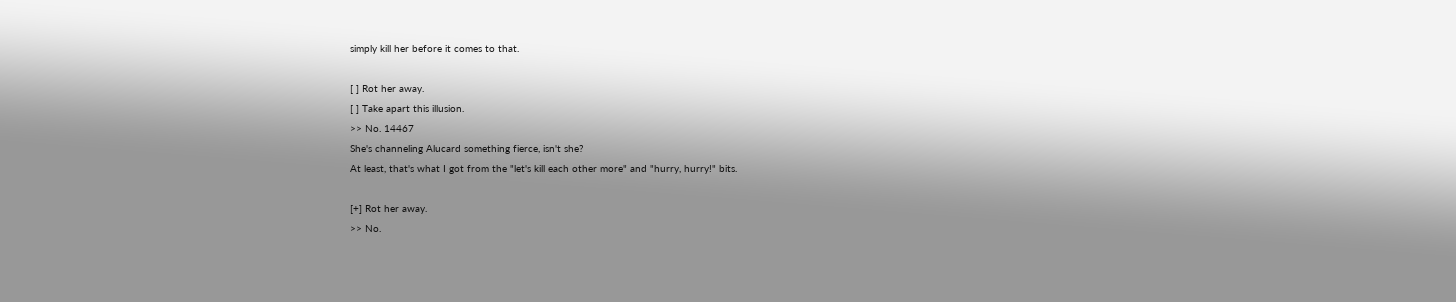simply kill her before it comes to that.

[ ] Rot her away.
[ ] Take apart this illusion.
>> No. 14467
She's channeling Alucard something fierce, isn't she?
At least, that's what I got from the "let's kill each other more" and "hurry, hurry!" bits.

[+] Rot her away.
>> No.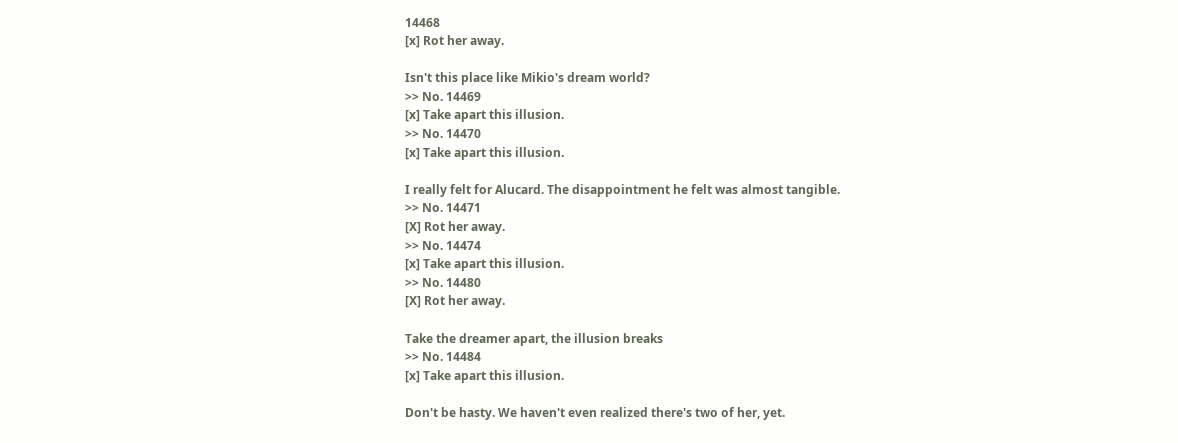14468
[x] Rot her away.

Isn't this place like Mikio's dream world?
>> No. 14469
[x] Take apart this illusion.
>> No. 14470
[x] Take apart this illusion.

I really felt for Alucard. The disappointment he felt was almost tangible.
>> No. 14471
[X] Rot her away.
>> No. 14474
[x] Take apart this illusion.
>> No. 14480
[X] Rot her away.

Take the dreamer apart, the illusion breaks
>> No. 14484
[x] Take apart this illusion.

Don't be hasty. We haven't even realized there's two of her, yet.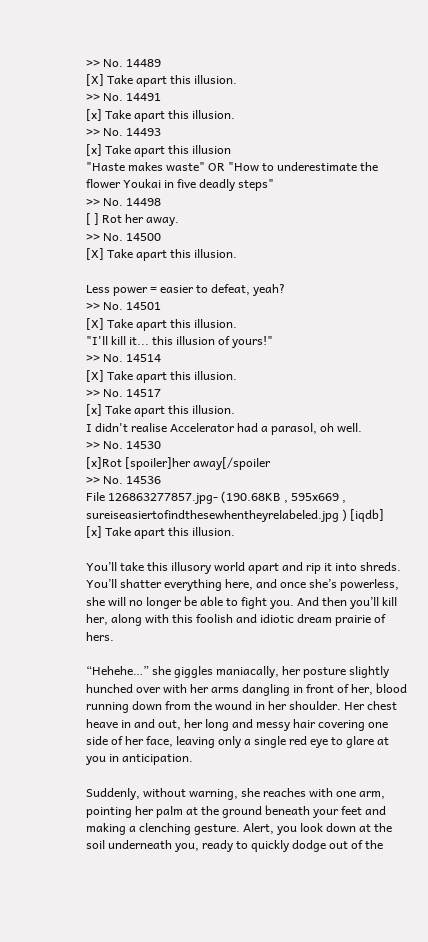>> No. 14489
[X] Take apart this illusion.
>> No. 14491
[x] Take apart this illusion.
>> No. 14493
[x] Take apart this illusion
"Haste makes waste" OR "How to underestimate the flower Youkai in five deadly steps"
>> No. 14498
[ ] Rot her away.
>> No. 14500
[X] Take apart this illusion.

Less power = easier to defeat, yeah?
>> No. 14501
[X] Take apart this illusion.
"I'll kill it... this illusion of yours!"
>> No. 14514
[X] Take apart this illusion.
>> No. 14517
[x] Take apart this illusion.
I didn't realise Accelerator had a parasol, oh well.
>> No. 14530
[x]Rot [spoiler]her away[/spoiler
>> No. 14536
File 126863277857.jpg- (190.68KB , 595x669 , sureiseasiertofindthesewhentheyrelabeled.jpg ) [iqdb]
[x] Take apart this illusion.

You’ll take this illusory world apart and rip it into shreds. You’ll shatter everything here, and once she’s powerless, she will no longer be able to fight you. And then you’ll kill her, along with this foolish and idiotic dream prairie of hers.

“Hehehe…” she giggles maniacally, her posture slightly hunched over with her arms dangling in front of her, blood running down from the wound in her shoulder. Her chest heave in and out, her long and messy hair covering one side of her face, leaving only a single red eye to glare at you in anticipation.

Suddenly, without warning, she reaches with one arm, pointing her palm at the ground beneath your feet and making a clenching gesture. Alert, you look down at the soil underneath you, ready to quickly dodge out of the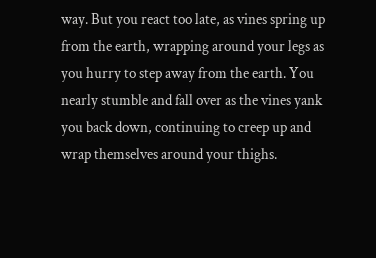way. But you react too late, as vines spring up from the earth, wrapping around your legs as you hurry to step away from the earth. You nearly stumble and fall over as the vines yank you back down, continuing to creep up and wrap themselves around your thighs.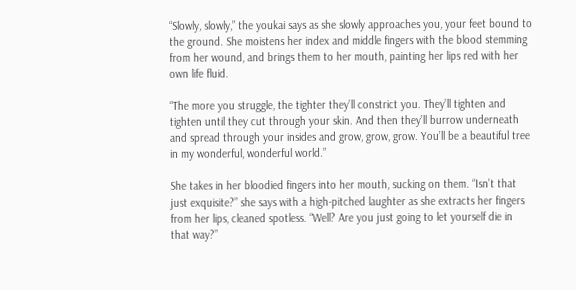“Slowly, slowly,” the youkai says as she slowly approaches you, your feet bound to the ground. She moistens her index and middle fingers with the blood stemming from her wound, and brings them to her mouth, painting her lips red with her own life fluid.

“The more you struggle, the tighter they’ll constrict you. They’ll tighten and tighten until they cut through your skin. And then they’ll burrow underneath and spread through your insides and grow, grow, grow. You’ll be a beautiful tree in my wonderful, wonderful world.”

She takes in her bloodied fingers into her mouth, sucking on them. “Isn’t that just exquisite?” she says with a high-pitched laughter as she extracts her fingers from her lips, cleaned spotless. “Well? Are you just going to let yourself die in that way?”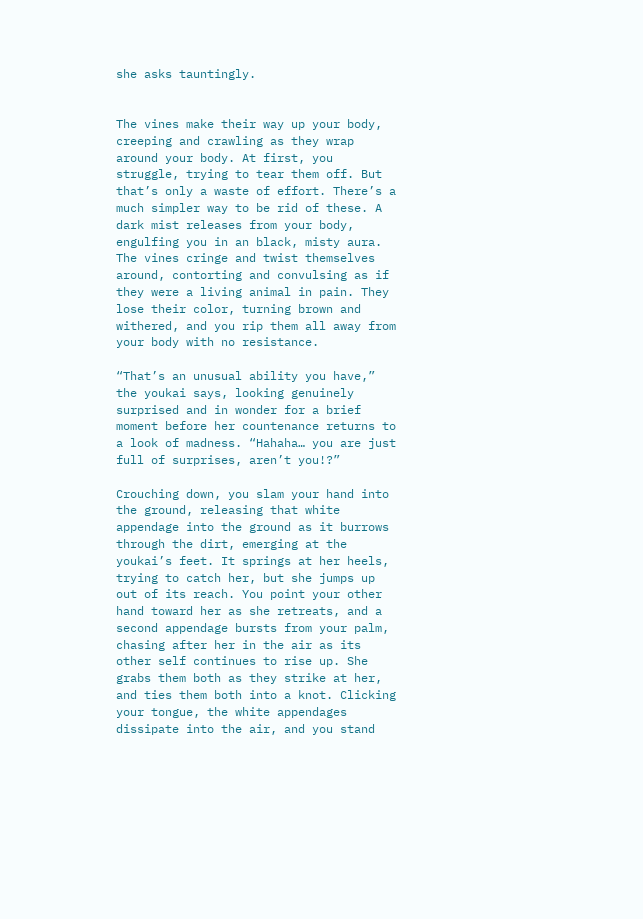she asks tauntingly.


The vines make their way up your body, creeping and crawling as they wrap around your body. At first, you struggle, trying to tear them off. But that’s only a waste of effort. There’s a much simpler way to be rid of these. A dark mist releases from your body, engulfing you in an black, misty aura. The vines cringe and twist themselves around, contorting and convulsing as if they were a living animal in pain. They lose their color, turning brown and withered, and you rip them all away from your body with no resistance.

“That’s an unusual ability you have,” the youkai says, looking genuinely surprised and in wonder for a brief moment before her countenance returns to a look of madness. “Hahaha… you are just full of surprises, aren’t you!?”

Crouching down, you slam your hand into the ground, releasing that white appendage into the ground as it burrows through the dirt, emerging at the youkai’s feet. It springs at her heels, trying to catch her, but she jumps up out of its reach. You point your other hand toward her as she retreats, and a second appendage bursts from your palm, chasing after her in the air as its other self continues to rise up. She grabs them both as they strike at her, and ties them both into a knot. Clicking your tongue, the white appendages dissipate into the air, and you stand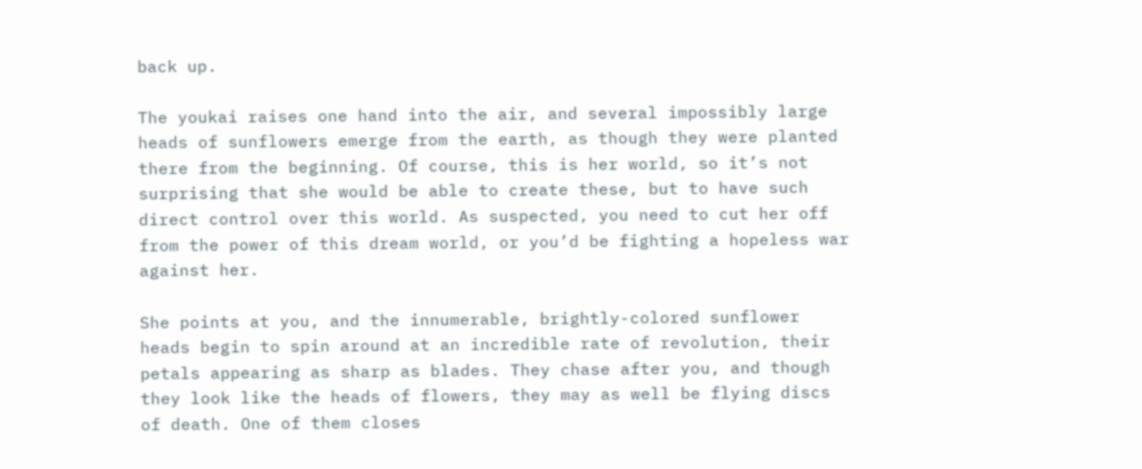back up.

The youkai raises one hand into the air, and several impossibly large heads of sunflowers emerge from the earth, as though they were planted there from the beginning. Of course, this is her world, so it’s not surprising that she would be able to create these, but to have such direct control over this world. As suspected, you need to cut her off from the power of this dream world, or you’d be fighting a hopeless war against her.

She points at you, and the innumerable, brightly-colored sunflower heads begin to spin around at an incredible rate of revolution, their petals appearing as sharp as blades. They chase after you, and though they look like the heads of flowers, they may as well be flying discs of death. One of them closes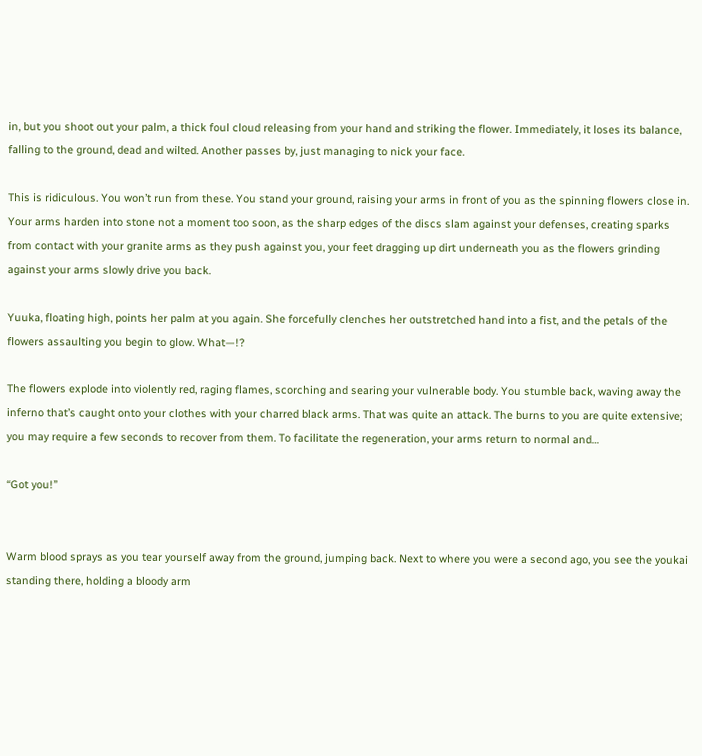in, but you shoot out your palm, a thick foul cloud releasing from your hand and striking the flower. Immediately, it loses its balance, falling to the ground, dead and wilted. Another passes by, just managing to nick your face.

This is ridiculous. You won’t run from these. You stand your ground, raising your arms in front of you as the spinning flowers close in. Your arms harden into stone not a moment too soon, as the sharp edges of the discs slam against your defenses, creating sparks from contact with your granite arms as they push against you, your feet dragging up dirt underneath you as the flowers grinding against your arms slowly drive you back.

Yuuka, floating high, points her palm at you again. She forcefully clenches her outstretched hand into a fist, and the petals of the flowers assaulting you begin to glow. What—!?

The flowers explode into violently red, raging flames, scorching and searing your vulnerable body. You stumble back, waving away the inferno that’s caught onto your clothes with your charred black arms. That was quite an attack. The burns to you are quite extensive; you may require a few seconds to recover from them. To facilitate the regeneration, your arms return to normal and…

“Got you!”


Warm blood sprays as you tear yourself away from the ground, jumping back. Next to where you were a second ago, you see the youkai standing there, holding a bloody arm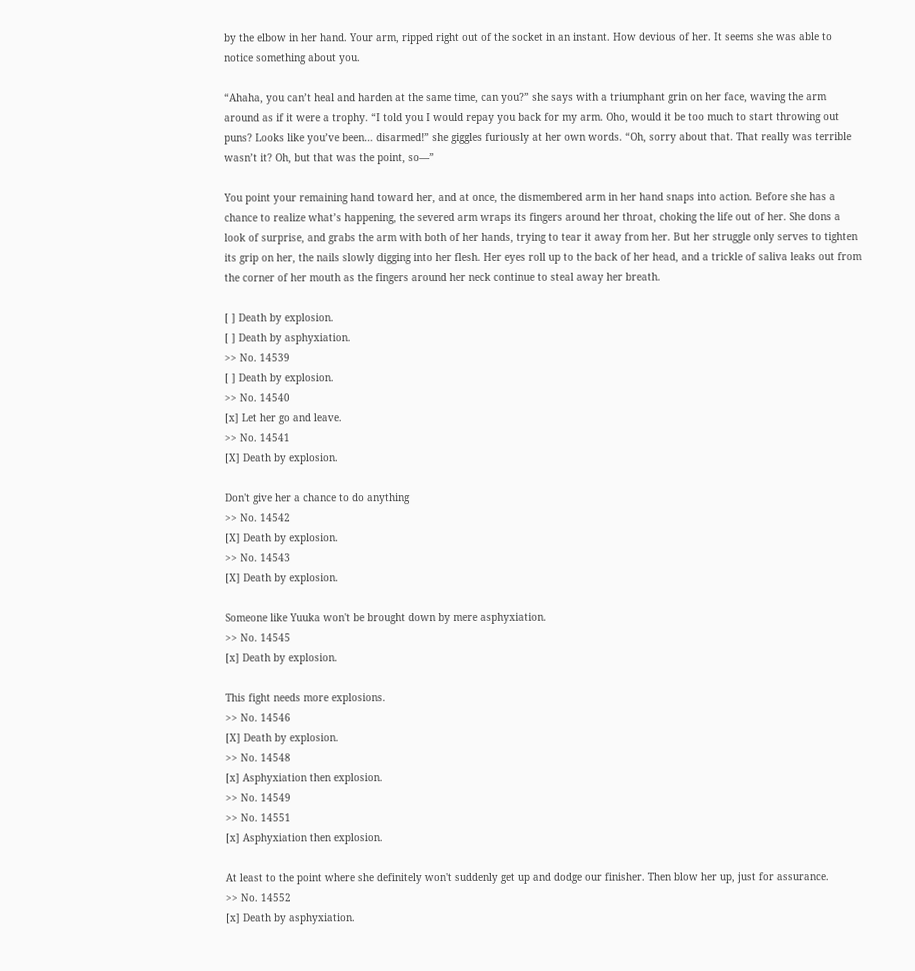by the elbow in her hand. Your arm, ripped right out of the socket in an instant. How devious of her. It seems she was able to notice something about you.

“Ahaha, you can’t heal and harden at the same time, can you?” she says with a triumphant grin on her face, waving the arm around as if it were a trophy. “I told you I would repay you back for my arm. Oho, would it be too much to start throwing out puns? Looks like you’ve been… disarmed!” she giggles furiously at her own words. “Oh, sorry about that. That really was terrible wasn’t it? Oh, but that was the point, so—”

You point your remaining hand toward her, and at once, the dismembered arm in her hand snaps into action. Before she has a chance to realize what’s happening, the severed arm wraps its fingers around her throat, choking the life out of her. She dons a look of surprise, and grabs the arm with both of her hands, trying to tear it away from her. But her struggle only serves to tighten its grip on her, the nails slowly digging into her flesh. Her eyes roll up to the back of her head, and a trickle of saliva leaks out from the corner of her mouth as the fingers around her neck continue to steal away her breath.

[ ] Death by explosion.
[ ] Death by asphyxiation.
>> No. 14539
[ ] Death by explosion.
>> No. 14540
[x] Let her go and leave.
>> No. 14541
[X] Death by explosion.

Don't give her a chance to do anything
>> No. 14542
[X] Death by explosion.
>> No. 14543
[X] Death by explosion.

Someone like Yuuka won't be brought down by mere asphyxiation.
>> No. 14545
[x] Death by explosion.

This fight needs more explosions.
>> No. 14546
[X] Death by explosion.
>> No. 14548
[x] Asphyxiation then explosion.
>> No. 14549
>> No. 14551
[x] Asphyxiation then explosion.

At least to the point where she definitely won't suddenly get up and dodge our finisher. Then blow her up, just for assurance.
>> No. 14552
[x] Death by asphyxiation.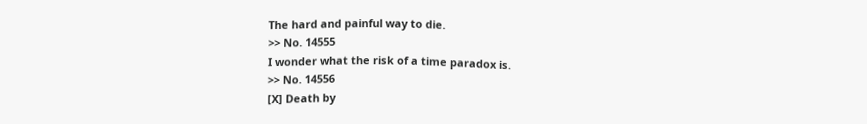The hard and painful way to die.
>> No. 14555
I wonder what the risk of a time paradox is.
>> No. 14556
[X] Death by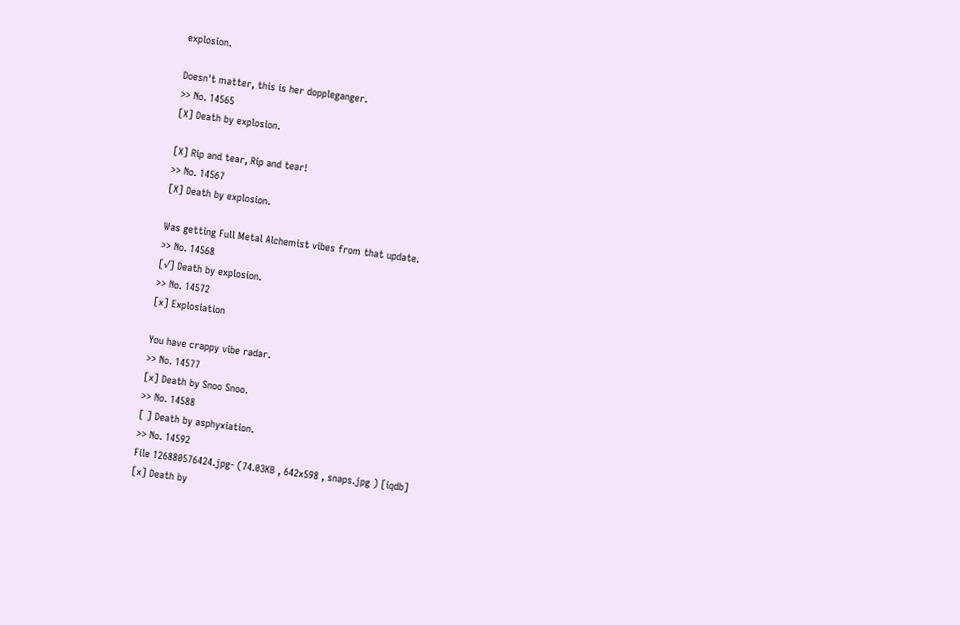explosion.

Doesn't matter, this is her doppleganger.
>> No. 14565
[X] Death by explosion.

[X] Rip and tear, Rip and tear!
>> No. 14567
[X] Death by explosion.

Was getting Full Metal Alchemist vibes from that update.
>> No. 14568
[√] Death by explosion.
>> No. 14572
[x] Explosiation

You have crappy vibe radar.
>> No. 14577
[x] Death by Snoo Snoo.
>> No. 14588
[ ] Death by asphyxiation.
>> No. 14592
File 126880576424.jpg- (74.03KB , 642x598 , snaps.jpg ) [iqdb]
[x] Death by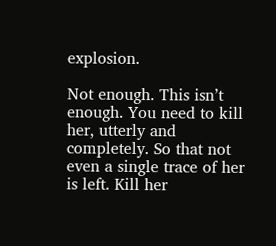explosion.

Not enough. This isn’t enough. You need to kill her, utterly and completely. So that not even a single trace of her is left. Kill her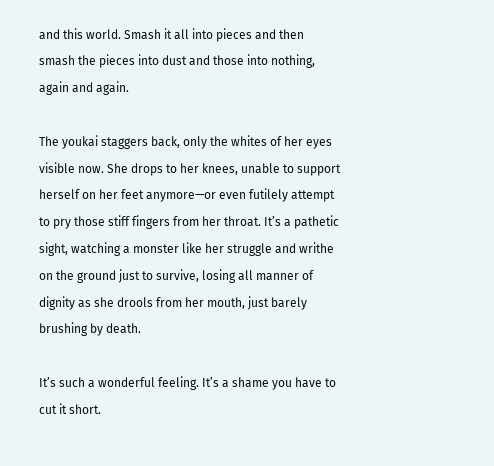and this world. Smash it all into pieces and then smash the pieces into dust and those into nothing, again and again.

The youkai staggers back, only the whites of her eyes visible now. She drops to her knees, unable to support herself on her feet anymore—or even futilely attempt to pry those stiff fingers from her throat. It’s a pathetic sight, watching a monster like her struggle and writhe on the ground just to survive, losing all manner of dignity as she drools from her mouth, just barely brushing by death.

It’s such a wonderful feeling. It’s a shame you have to cut it short.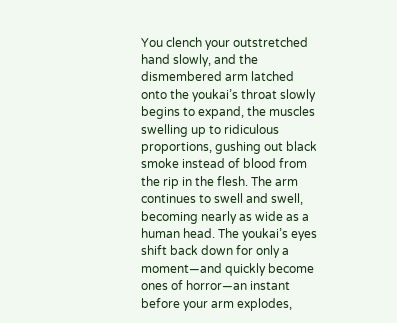You clench your outstretched hand slowly, and the dismembered arm latched onto the youkai’s throat slowly begins to expand, the muscles swelling up to ridiculous proportions, gushing out black smoke instead of blood from the rip in the flesh. The arm continues to swell and swell, becoming nearly as wide as a human head. The youkai’s eyes shift back down for only a moment—and quickly become ones of horror—an instant before your arm explodes,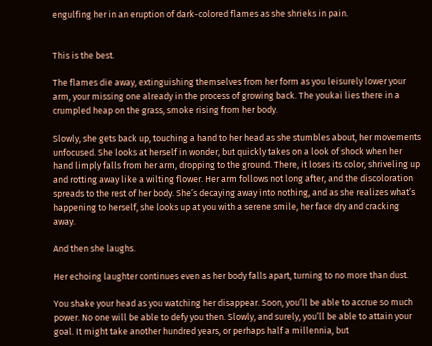engulfing her in an eruption of dark-colored flames as she shrieks in pain.


This is the best.

The flames die away, extinguishing themselves from her form as you leisurely lower your arm, your missing one already in the process of growing back. The youkai lies there in a crumpled heap on the grass, smoke rising from her body.

Slowly, she gets back up, touching a hand to her head as she stumbles about, her movements unfocused. She looks at herself in wonder, but quickly takes on a look of shock when her hand limply falls from her arm, dropping to the ground. There, it loses its color, shriveling up and rotting away like a wilting flower. Her arm follows not long after, and the discoloration spreads to the rest of her body. She’s decaying away into nothing, and as she realizes what’s happening to herself, she looks up at you with a serene smile, her face dry and cracking away.

And then she laughs.

Her echoing laughter continues even as her body falls apart, turning to no more than dust.

You shake your head as you watching her disappear. Soon, you’ll be able to accrue so much power. No one will be able to defy you then. Slowly, and surely, you’ll be able to attain your goal. It might take another hundred years, or perhaps half a millennia, but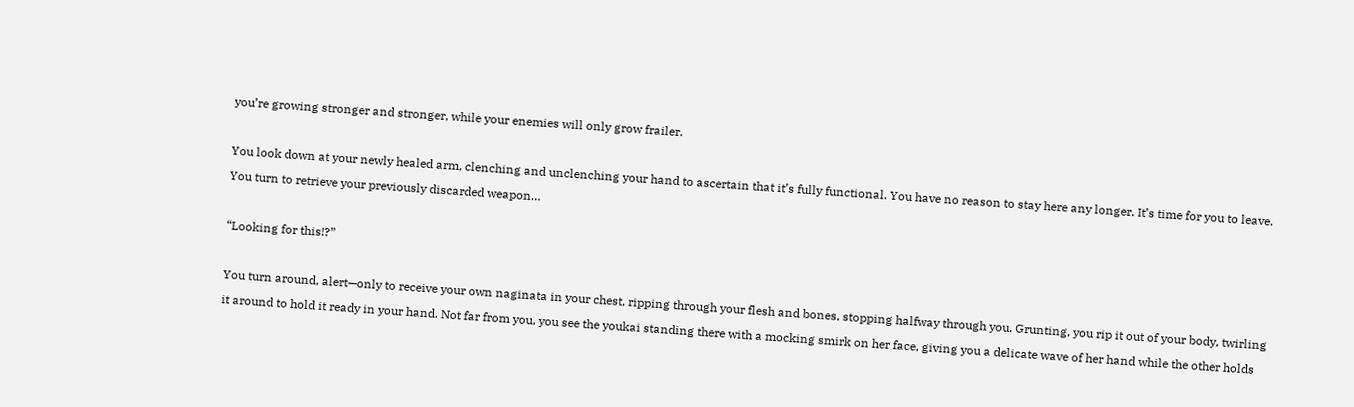you’re growing stronger and stronger, while your enemies will only grow frailer.

You look down at your newly healed arm, clenching and unclenching your hand to ascertain that it’s fully functional. You have no reason to stay here any longer. It’s time for you to leave. You turn to retrieve your previously discarded weapon…

“Looking for this!?”

You turn around, alert—only to receive your own naginata in your chest, ripping through your flesh and bones, stopping halfway through you. Grunting, you rip it out of your body, twirling it around to hold it ready in your hand. Not far from you, you see the youkai standing there with a mocking smirk on her face, giving you a delicate wave of her hand while the other holds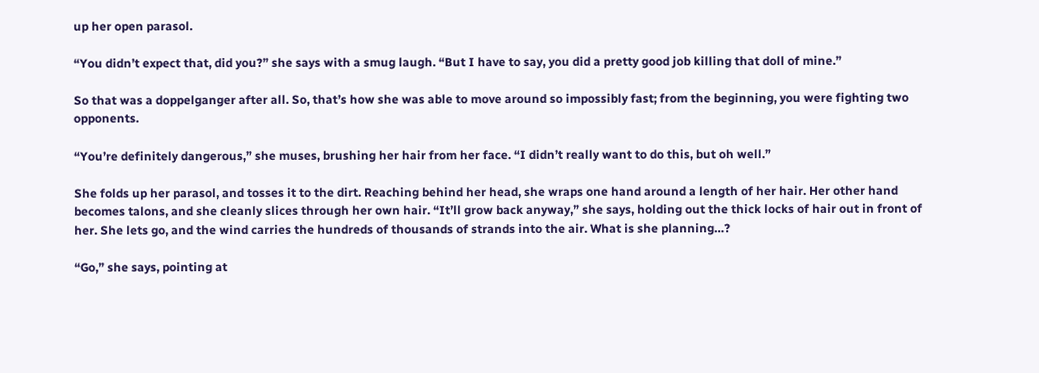up her open parasol.

“You didn’t expect that, did you?” she says with a smug laugh. “But I have to say, you did a pretty good job killing that doll of mine.”

So that was a doppelganger after all. So, that’s how she was able to move around so impossibly fast; from the beginning, you were fighting two opponents.

“You’re definitely dangerous,” she muses, brushing her hair from her face. “I didn’t really want to do this, but oh well.”

She folds up her parasol, and tosses it to the dirt. Reaching behind her head, she wraps one hand around a length of her hair. Her other hand becomes talons, and she cleanly slices through her own hair. “It’ll grow back anyway,” she says, holding out the thick locks of hair out in front of her. She lets go, and the wind carries the hundreds of thousands of strands into the air. What is she planning…?

“Go,” she says, pointing at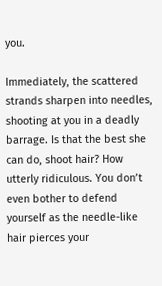you.

Immediately, the scattered strands sharpen into needles, shooting at you in a deadly barrage. Is that the best she can do, shoot hair? How utterly ridiculous. You don’t even bother to defend yourself as the needle-like hair pierces your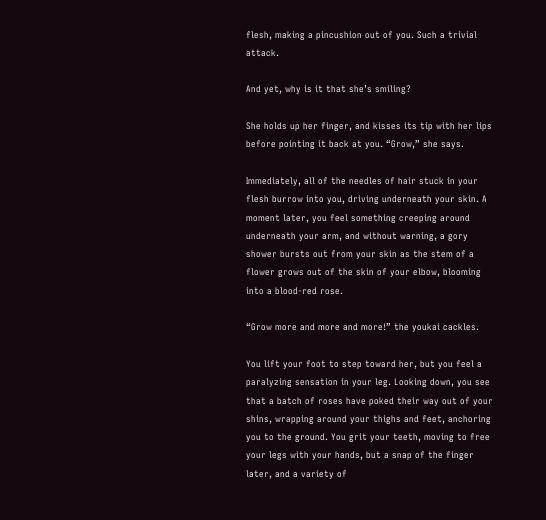flesh, making a pincushion out of you. Such a trivial attack.

And yet, why is it that she’s smiling?

She holds up her finger, and kisses its tip with her lips before pointing it back at you. “Grow,” she says.

Immediately, all of the needles of hair stuck in your flesh burrow into you, driving underneath your skin. A moment later, you feel something creeping around underneath your arm, and without warning, a gory shower bursts out from your skin as the stem of a flower grows out of the skin of your elbow, blooming into a blood-red rose.

“Grow more and more and more!” the youkai cackles.

You lift your foot to step toward her, but you feel a paralyzing sensation in your leg. Looking down, you see that a batch of roses have poked their way out of your shins, wrapping around your thighs and feet, anchoring you to the ground. You grit your teeth, moving to free your legs with your hands, but a snap of the finger later, and a variety of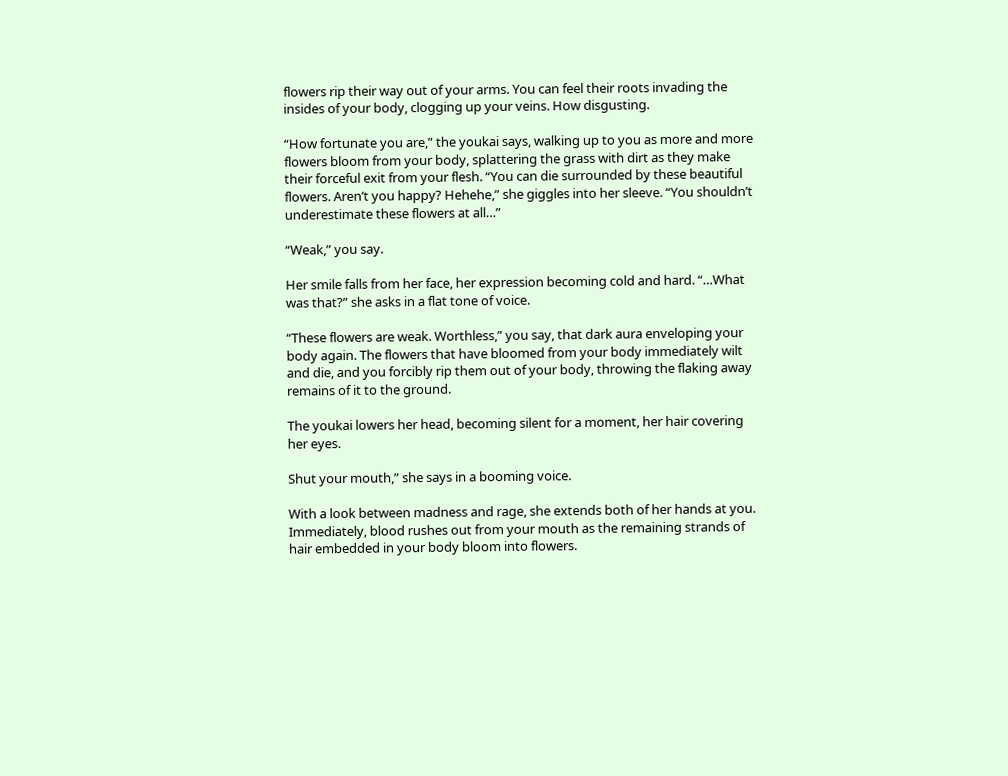flowers rip their way out of your arms. You can feel their roots invading the insides of your body, clogging up your veins. How disgusting.

“How fortunate you are,” the youkai says, walking up to you as more and more flowers bloom from your body, splattering the grass with dirt as they make their forceful exit from your flesh. “You can die surrounded by these beautiful flowers. Aren’t you happy? Hehehe,” she giggles into her sleeve. “You shouldn’t underestimate these flowers at all…”

“Weak,” you say.

Her smile falls from her face, her expression becoming cold and hard. “…What was that?” she asks in a flat tone of voice.

“These flowers are weak. Worthless,” you say, that dark aura enveloping your body again. The flowers that have bloomed from your body immediately wilt and die, and you forcibly rip them out of your body, throwing the flaking away remains of it to the ground.

The youkai lowers her head, becoming silent for a moment, her hair covering her eyes.

Shut your mouth,” she says in a booming voice.

With a look between madness and rage, she extends both of her hands at you. Immediately, blood rushes out from your mouth as the remaining strands of hair embedded in your body bloom into flowers.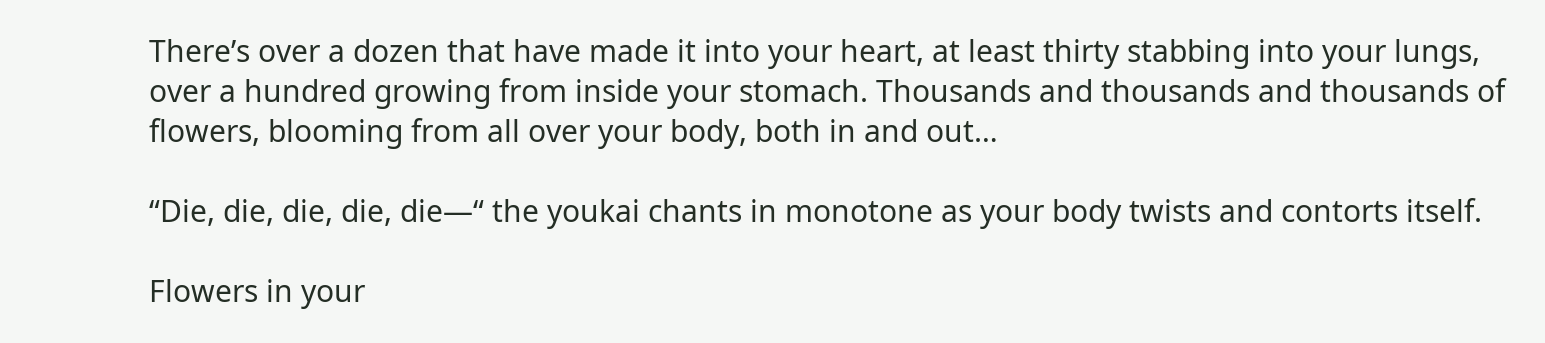There’s over a dozen that have made it into your heart, at least thirty stabbing into your lungs, over a hundred growing from inside your stomach. Thousands and thousands and thousands of flowers, blooming from all over your body, both in and out…

“Die, die, die, die, die—“ the youkai chants in monotone as your body twists and contorts itself.

Flowers in your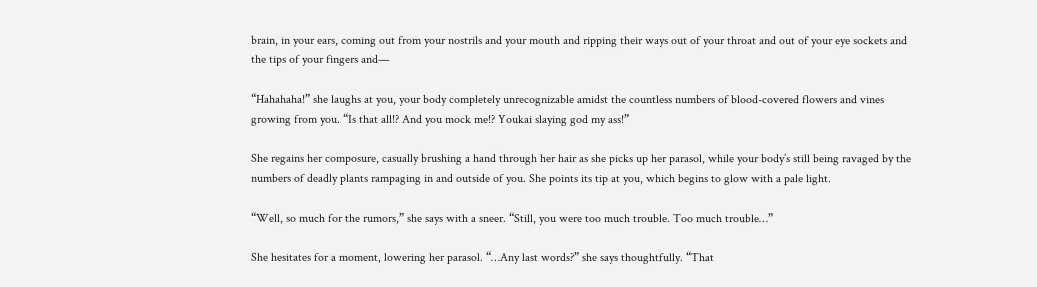brain, in your ears, coming out from your nostrils and your mouth and ripping their ways out of your throat and out of your eye sockets and the tips of your fingers and—

“Hahahaha!” she laughs at you, your body completely unrecognizable amidst the countless numbers of blood-covered flowers and vines growing from you. “Is that all!? And you mock me!? Youkai slaying god my ass!”

She regains her composure, casually brushing a hand through her hair as she picks up her parasol, while your body’s still being ravaged by the numbers of deadly plants rampaging in and outside of you. She points its tip at you, which begins to glow with a pale light.

“Well, so much for the rumors,” she says with a sneer. “Still, you were too much trouble. Too much trouble…”

She hesitates for a moment, lowering her parasol. “…Any last words?” she says thoughtfully. “That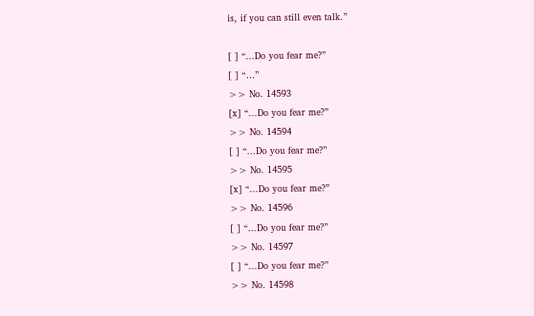is, if you can still even talk.”

[ ] “...Do you fear me?”
[ ] “…”
>> No. 14593
[x] “...Do you fear me?”
>> No. 14594
[ ] “...Do you fear me?”
>> No. 14595
[x] “...Do you fear me?”
>> No. 14596
[ ] “...Do you fear me?”
>> No. 14597
[ ] “...Do you fear me?”
>> No. 14598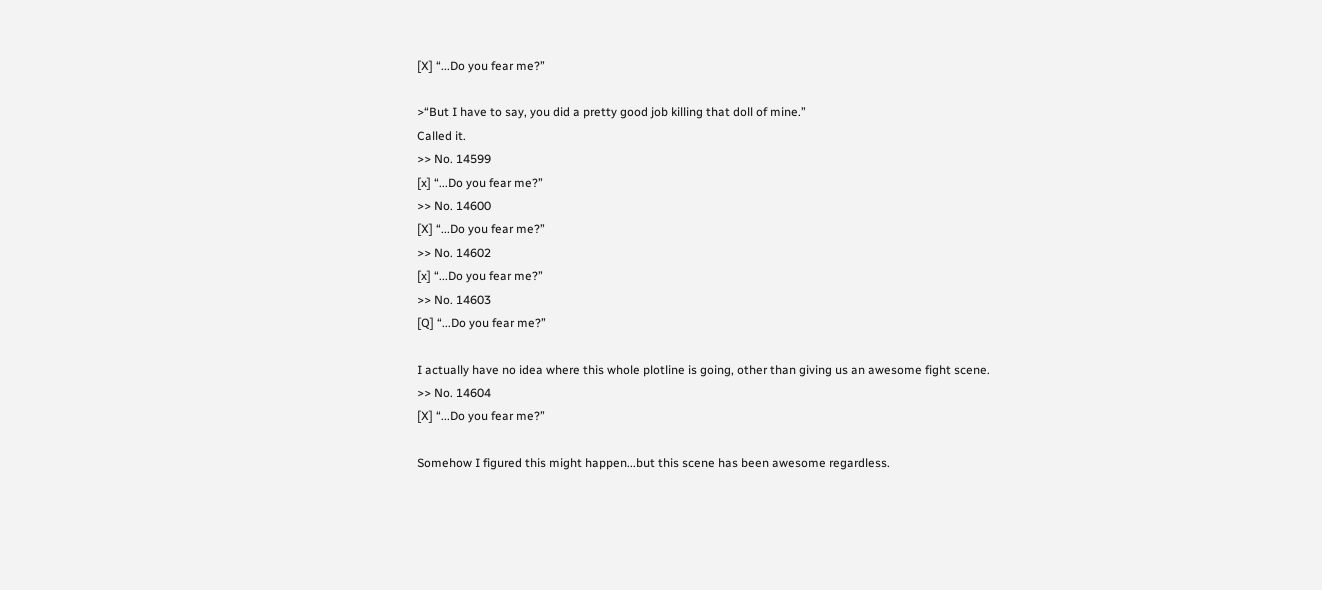[X] “...Do you fear me?”

>“But I have to say, you did a pretty good job killing that doll of mine.”
Called it.
>> No. 14599
[x] “...Do you fear me?”
>> No. 14600
[X] “...Do you fear me?”
>> No. 14602
[x] “...Do you fear me?”
>> No. 14603
[Q] “...Do you fear me?”

I actually have no idea where this whole plotline is going, other than giving us an awesome fight scene.
>> No. 14604
[X] “...Do you fear me?”

Somehow I figured this might happen...but this scene has been awesome regardless.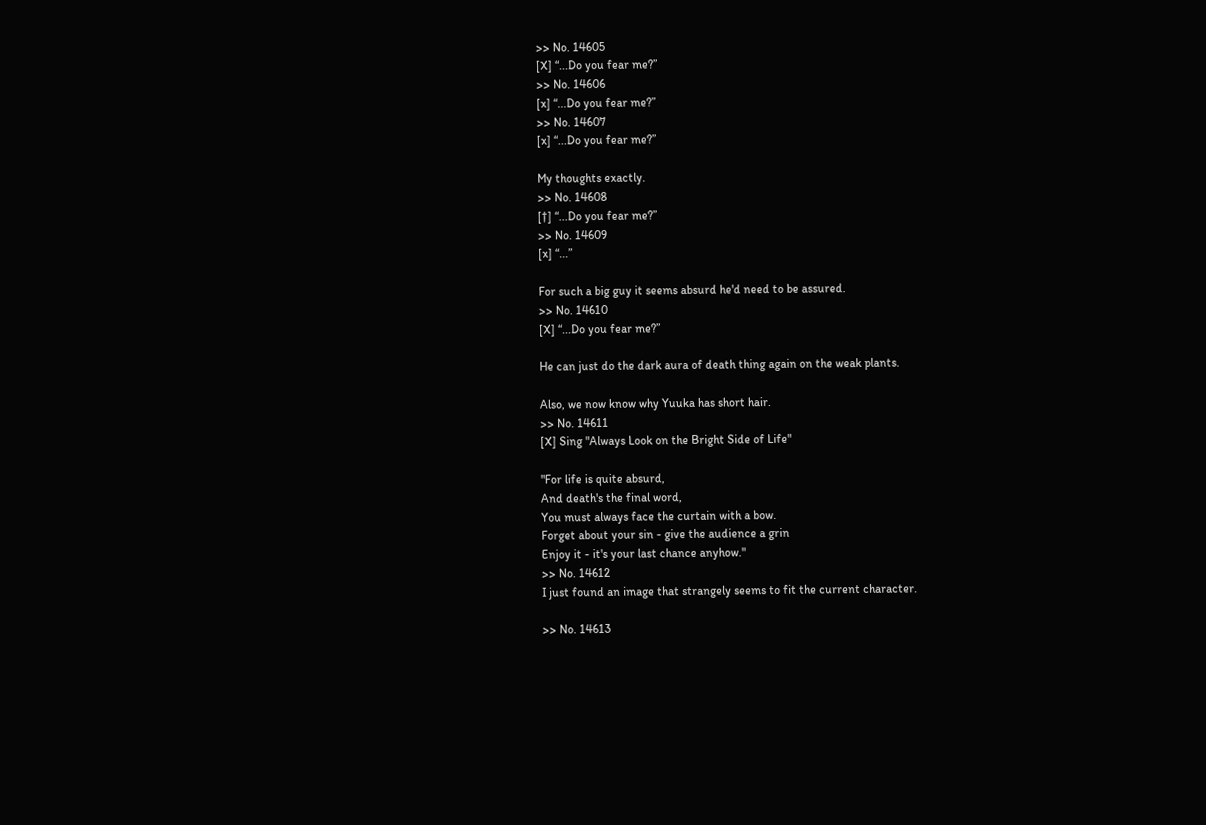>> No. 14605
[X] “...Do you fear me?”
>> No. 14606
[x] “...Do you fear me?”
>> No. 14607
[x] “...Do you fear me?”

My thoughts exactly.
>> No. 14608
[†] “...Do you fear me?”
>> No. 14609
[x] “...”

For such a big guy it seems absurd he'd need to be assured.
>> No. 14610
[X] “...Do you fear me?”

He can just do the dark aura of death thing again on the weak plants.

Also, we now know why Yuuka has short hair.
>> No. 14611
[X] Sing "Always Look on the Bright Side of Life"

"For life is quite absurd,
And death's the final word,
You must always face the curtain with a bow.
Forget about your sin - give the audience a grin
Enjoy it - it's your last chance anyhow."
>> No. 14612
I just found an image that strangely seems to fit the current character.

>> No. 14613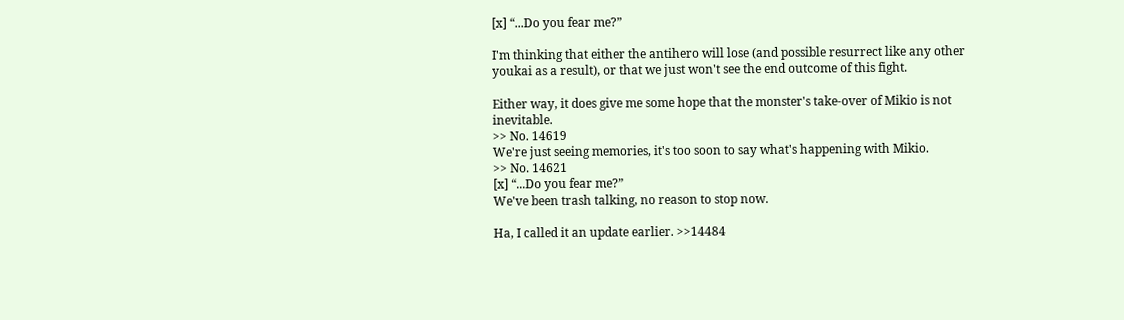[x] “...Do you fear me?”

I'm thinking that either the antihero will lose (and possible resurrect like any other youkai as a result), or that we just won't see the end outcome of this fight.

Either way, it does give me some hope that the monster's take-over of Mikio is not inevitable.
>> No. 14619
We're just seeing memories, it's too soon to say what's happening with Mikio.
>> No. 14621
[x] “...Do you fear me?”
We've been trash talking, no reason to stop now.

Ha, I called it an update earlier. >>14484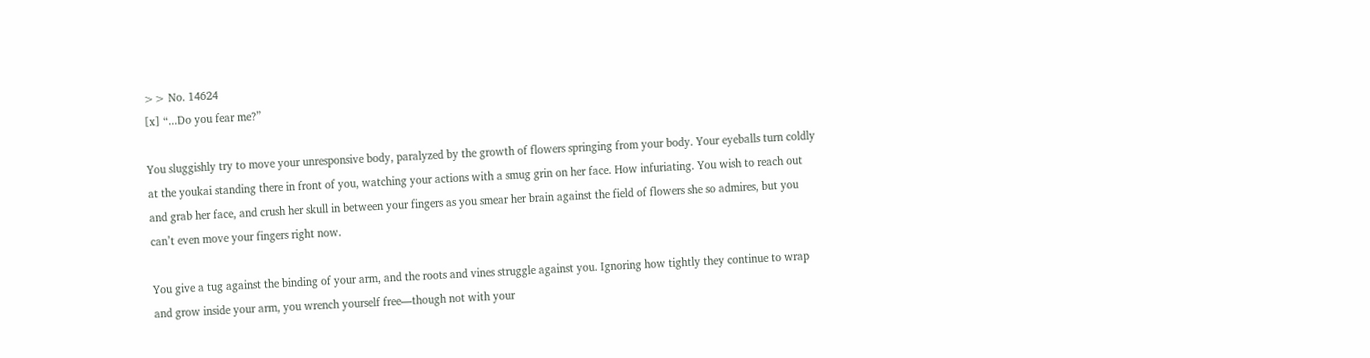>> No. 14624
[x] “...Do you fear me?”

You sluggishly try to move your unresponsive body, paralyzed by the growth of flowers springing from your body. Your eyeballs turn coldly at the youkai standing there in front of you, watching your actions with a smug grin on her face. How infuriating. You wish to reach out and grab her face, and crush her skull in between your fingers as you smear her brain against the field of flowers she so admires, but you can’t even move your fingers right now.

You give a tug against the binding of your arm, and the roots and vines struggle against you. Ignoring how tightly they continue to wrap and grow inside your arm, you wrench yourself free—though not with your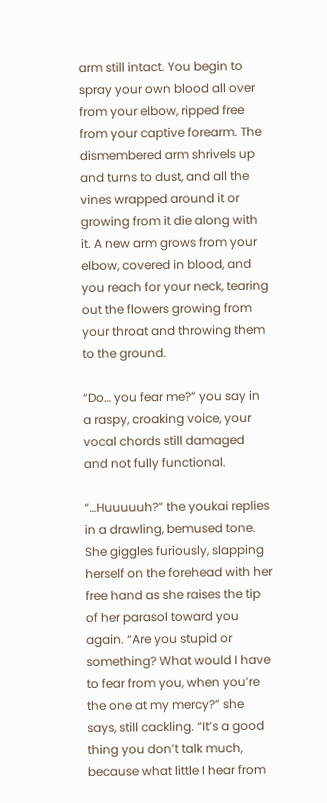arm still intact. You begin to spray your own blood all over from your elbow, ripped free from your captive forearm. The dismembered arm shrivels up and turns to dust, and all the vines wrapped around it or growing from it die along with it. A new arm grows from your elbow, covered in blood, and you reach for your neck, tearing out the flowers growing from your throat and throwing them to the ground.

“Do… you fear me?” you say in a raspy, croaking voice, your vocal chords still damaged and not fully functional.

“…Huuuuuh?” the youkai replies in a drawling, bemused tone. She giggles furiously, slapping herself on the forehead with her free hand as she raises the tip of her parasol toward you again. “Are you stupid or something? What would I have to fear from you, when you’re the one at my mercy?” she says, still cackling. “It’s a good thing you don’t talk much, because what little I hear from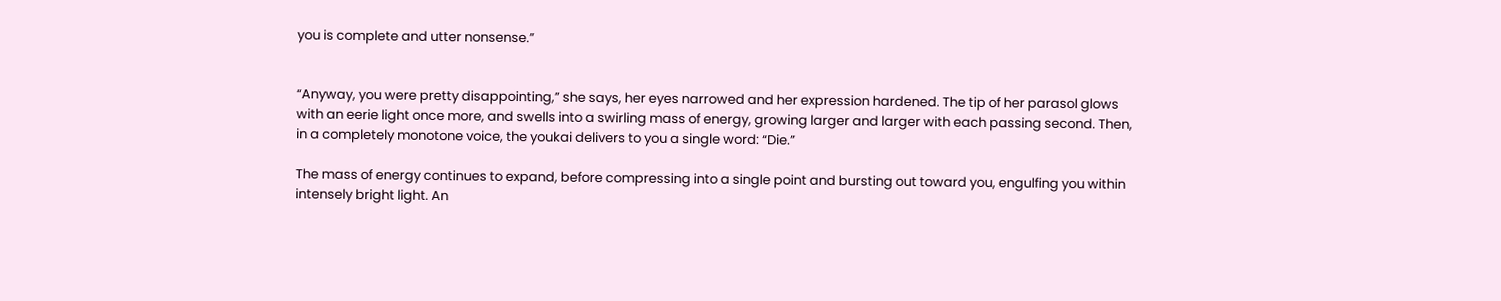you is complete and utter nonsense.”


“Anyway, you were pretty disappointing,” she says, her eyes narrowed and her expression hardened. The tip of her parasol glows with an eerie light once more, and swells into a swirling mass of energy, growing larger and larger with each passing second. Then, in a completely monotone voice, the youkai delivers to you a single word: “Die.”

The mass of energy continues to expand, before compressing into a single point and bursting out toward you, engulfing you within intensely bright light. An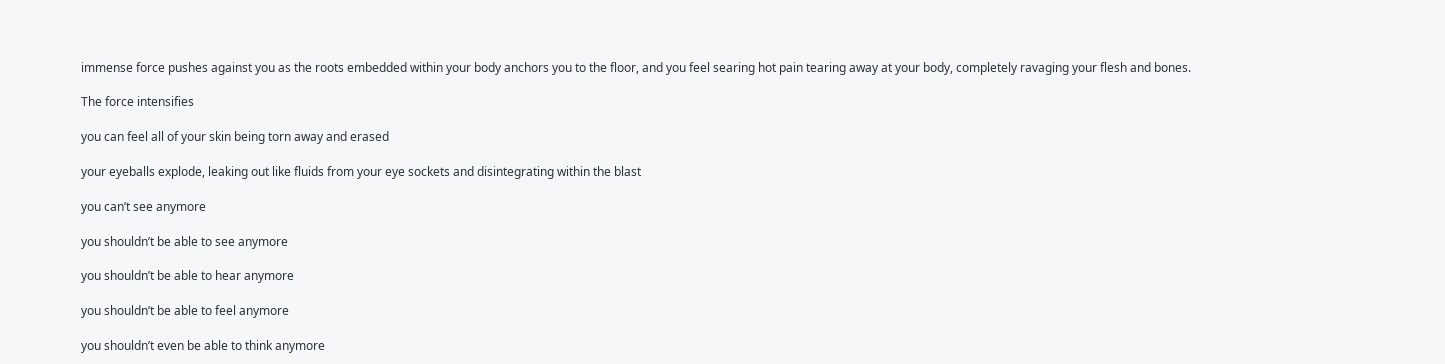immense force pushes against you as the roots embedded within your body anchors you to the floor, and you feel searing hot pain tearing away at your body, completely ravaging your flesh and bones.

The force intensifies

you can feel all of your skin being torn away and erased

your eyeballs explode, leaking out like fluids from your eye sockets and disintegrating within the blast

you can’t see anymore

you shouldn’t be able to see anymore

you shouldn’t be able to hear anymore

you shouldn’t be able to feel anymore

you shouldn’t even be able to think anymore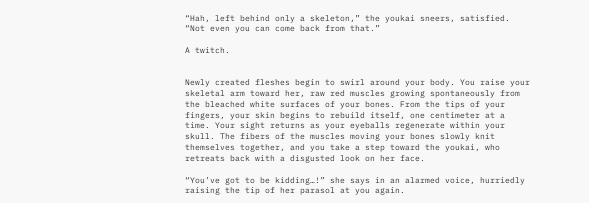“Hah, left behind only a skeleton,” the youkai sneers, satisfied. “Not even you can come back from that.”

A twitch.


Newly created fleshes begin to swirl around your body. You raise your skeletal arm toward her, raw red muscles growing spontaneously from the bleached white surfaces of your bones. From the tips of your fingers, your skin begins to rebuild itself, one centimeter at a time. Your sight returns as your eyeballs regenerate within your skull. The fibers of the muscles moving your bones slowly knit themselves together, and you take a step toward the youkai, who retreats back with a disgusted look on her face.

“You’ve got to be kidding…!” she says in an alarmed voice, hurriedly raising the tip of her parasol at you again.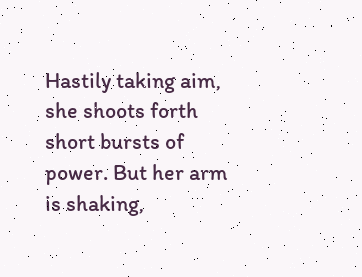Hastily taking aim, she shoots forth short bursts of power. But her arm is shaking,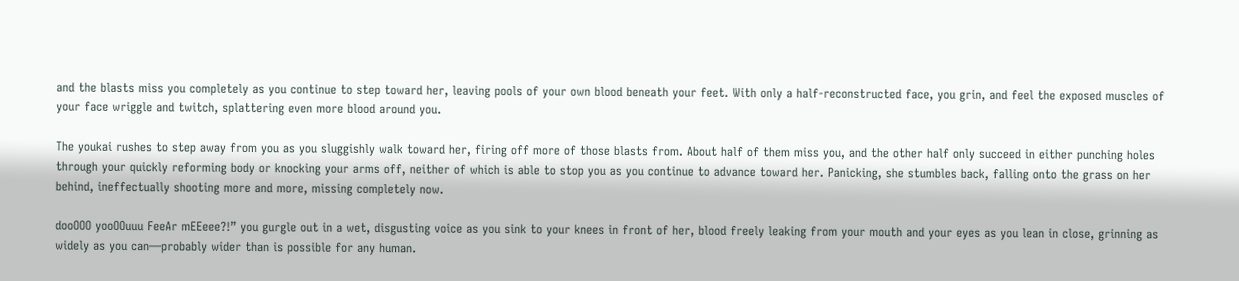and the blasts miss you completely as you continue to step toward her, leaving pools of your own blood beneath your feet. With only a half-reconstructed face, you grin, and feel the exposed muscles of your face wriggle and twitch, splattering even more blood around you.

The youkai rushes to step away from you as you sluggishly walk toward her, firing off more of those blasts from. About half of them miss you, and the other half only succeed in either punching holes through your quickly reforming body or knocking your arms off, neither of which is able to stop you as you continue to advance toward her. Panicking, she stumbles back, falling onto the grass on her behind, ineffectually shooting more and more, missing completely now.

dooOOO yooOOuuu FeeAr mEEeee?!” you gurgle out in a wet, disgusting voice as you sink to your knees in front of her, blood freely leaking from your mouth and your eyes as you lean in close, grinning as widely as you can—probably wider than is possible for any human.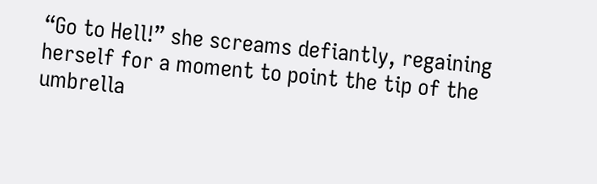“Go to Hell!” she screams defiantly, regaining herself for a moment to point the tip of the umbrella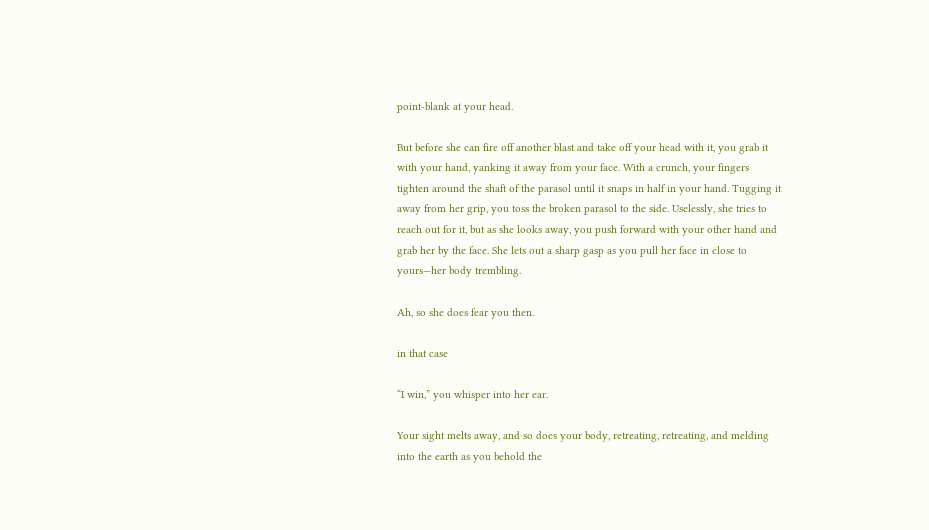point-blank at your head.

But before she can fire off another blast and take off your head with it, you grab it with your hand, yanking it away from your face. With a crunch, your fingers tighten around the shaft of the parasol until it snaps in half in your hand. Tugging it away from her grip, you toss the broken parasol to the side. Uselessly, she tries to reach out for it, but as she looks away, you push forward with your other hand and grab her by the face. She lets out a sharp gasp as you pull her face in close to yours—her body trembling.

Ah, so she does fear you then.

in that case

“I win,” you whisper into her ear.

Your sight melts away, and so does your body, retreating, retreating, and melding into the earth as you behold the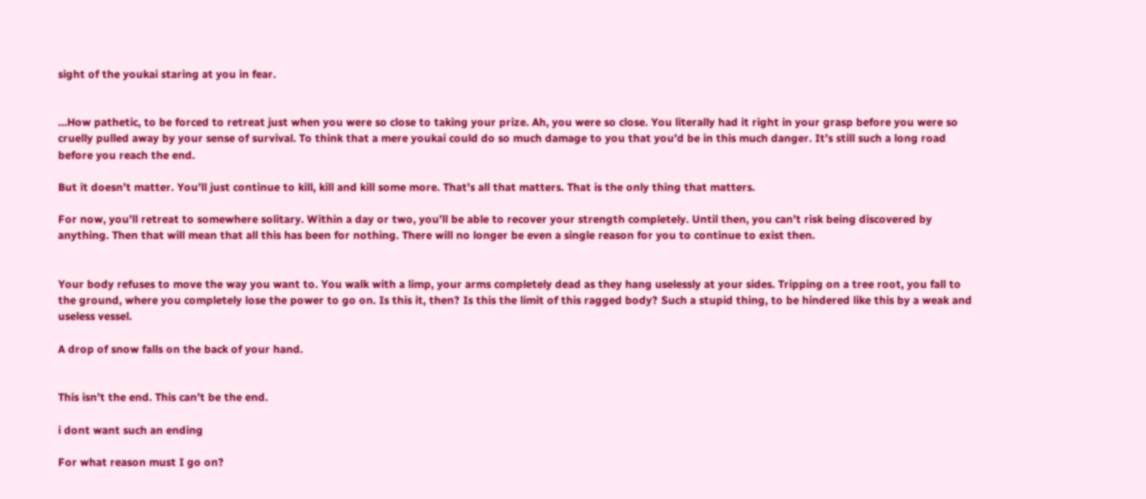sight of the youkai staring at you in fear.


…How pathetic, to be forced to retreat just when you were so close to taking your prize. Ah, you were so close. You literally had it right in your grasp before you were so cruelly pulled away by your sense of survival. To think that a mere youkai could do so much damage to you that you’d be in this much danger. It’s still such a long road before you reach the end.

But it doesn’t matter. You’ll just continue to kill, kill and kill some more. That’s all that matters. That is the only thing that matters.

For now, you’ll retreat to somewhere solitary. Within a day or two, you’ll be able to recover your strength completely. Until then, you can’t risk being discovered by anything. Then that will mean that all this has been for nothing. There will no longer be even a single reason for you to continue to exist then.


Your body refuses to move the way you want to. You walk with a limp, your arms completely dead as they hang uselessly at your sides. Tripping on a tree root, you fall to the ground, where you completely lose the power to go on. Is this it, then? Is this the limit of this ragged body? Such a stupid thing, to be hindered like this by a weak and useless vessel.

A drop of snow falls on the back of your hand.


This isn’t the end. This can’t be the end.

i dont want such an ending

For what reason must I go on?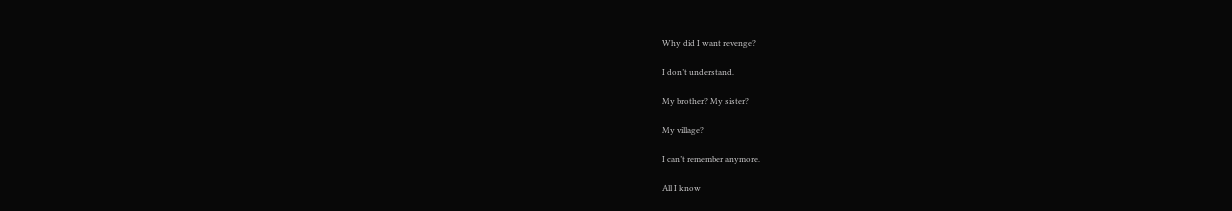Why did I want revenge?

I don’t understand.

My brother? My sister?

My village?

I can’t remember anymore.

All I know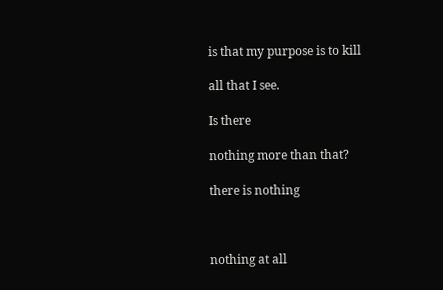is that my purpose is to kill

all that I see.

Is there

nothing more than that?

there is nothing



nothing at all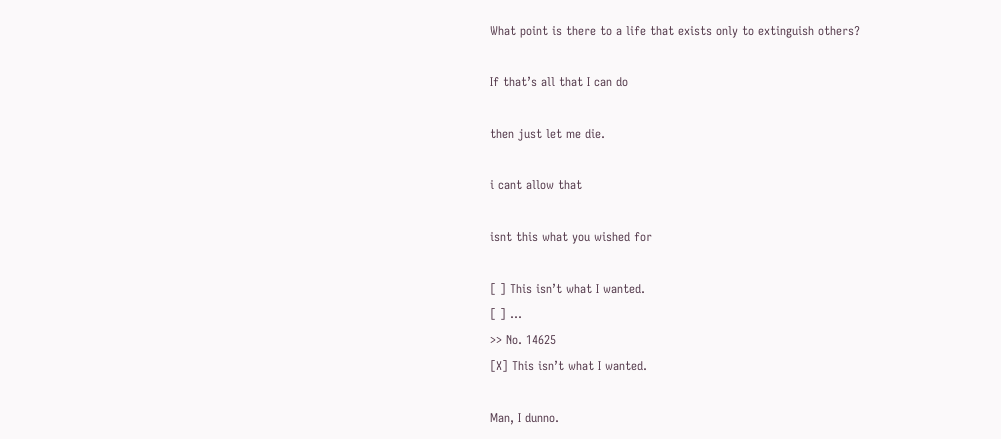What point is there to a life that exists only to extinguish others?

If that’s all that I can do

then just let me die.

i cant allow that

isnt this what you wished for

[ ] This isn’t what I wanted.
[ ] …
>> No. 14625
[X] This isn’t what I wanted.

Man, I dunno.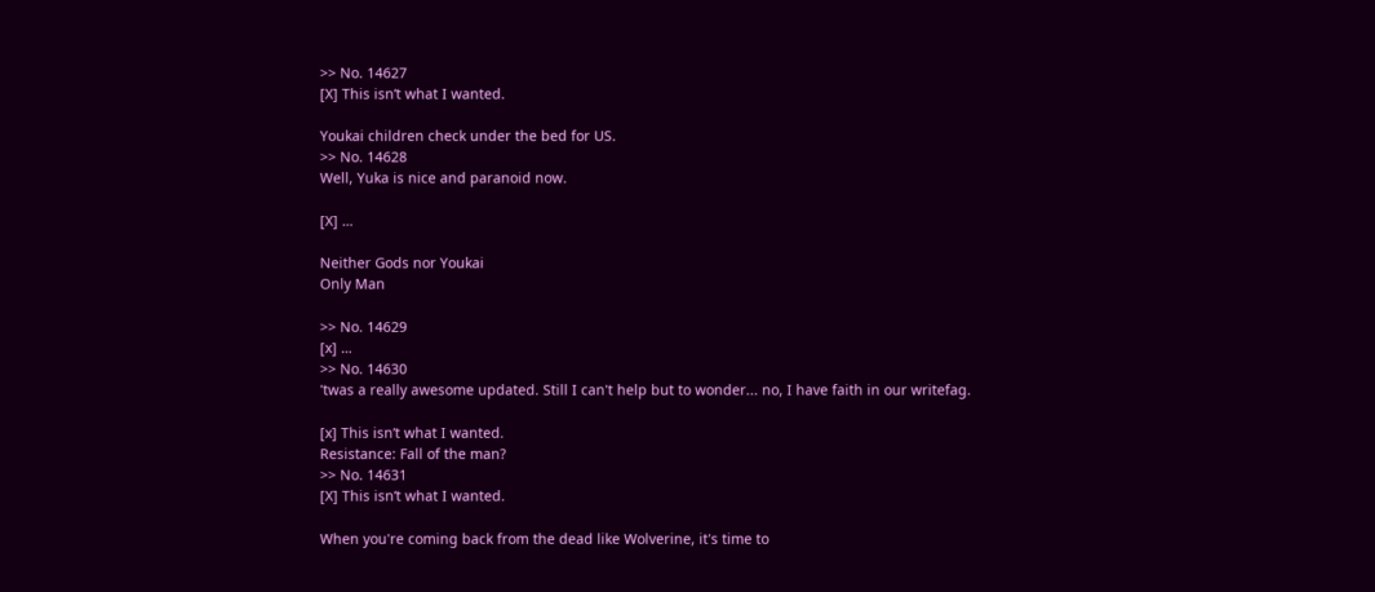>> No. 14627
[X] This isn’t what I wanted.

Youkai children check under the bed for US.
>> No. 14628
Well, Yuka is nice and paranoid now.

[X] …

Neither Gods nor Youkai
Only Man

>> No. 14629
[x] …
>> No. 14630
'twas a really awesome updated. Still I can't help but to wonder... no, I have faith in our writefag.

[x] This isn’t what I wanted.
Resistance: Fall of the man?
>> No. 14631
[X] This isn’t what I wanted.

When you're coming back from the dead like Wolverine, it's time to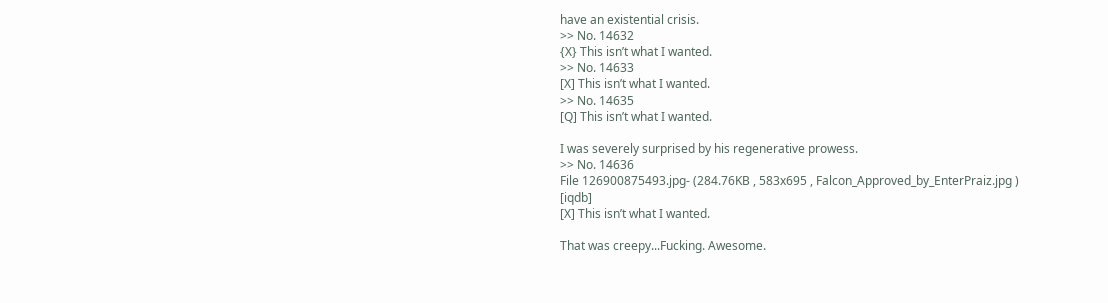have an existential crisis.
>> No. 14632
{X} This isn’t what I wanted.
>> No. 14633
[X] This isn’t what I wanted.
>> No. 14635
[Q] This isn’t what I wanted.

I was severely surprised by his regenerative prowess.
>> No. 14636
File 126900875493.jpg- (284.76KB , 583x695 , Falcon_Approved_by_EnterPraiz.jpg ) [iqdb]
[X] This isn’t what I wanted.

That was creepy...Fucking. Awesome.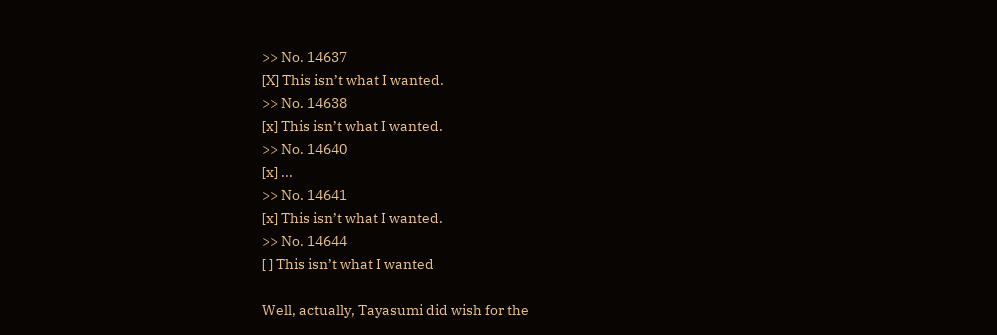>> No. 14637
[X] This isn’t what I wanted.
>> No. 14638
[x] This isn’t what I wanted.
>> No. 14640
[x] ...
>> No. 14641
[x] This isn’t what I wanted.
>> No. 14644
[ ] This isn’t what I wanted

Well, actually, Tayasumi did wish for the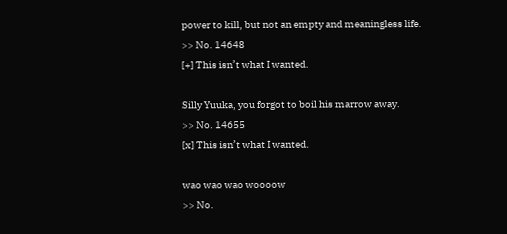power to kill, but not an empty and meaningless life.
>> No. 14648
[+] This isn’t what I wanted.

Silly Yuuka, you forgot to boil his marrow away.
>> No. 14655
[x] This isn’t what I wanted.

wao wao wao woooow
>> No.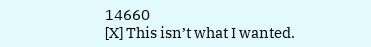14660
[X] This isn’t what I wanted.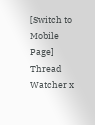[Switch to Mobile Page]
Thread Watcher x